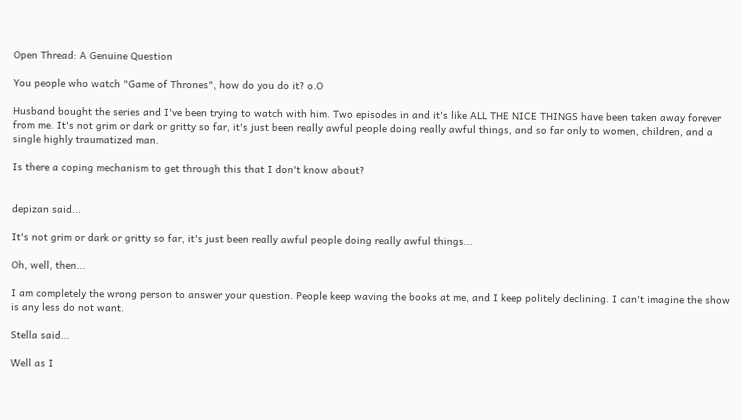Open Thread: A Genuine Question

You people who watch "Game of Thrones", how do you do it? o.O

Husband bought the series and I've been trying to watch with him. Two episodes in and it's like ALL THE NICE THINGS have been taken away forever from me. It's not grim or dark or gritty so far, it's just been really awful people doing really awful things, and so far only to women, children, and a single highly traumatized man.

Is there a coping mechanism to get through this that I don't know about?


depizan said...

It's not grim or dark or gritty so far, it's just been really awful people doing really awful things...

Oh, well, then...

I am completely the wrong person to answer your question. People keep waving the books at me, and I keep politely declining. I can't imagine the show is any less do not want.

Stella said...

Well as I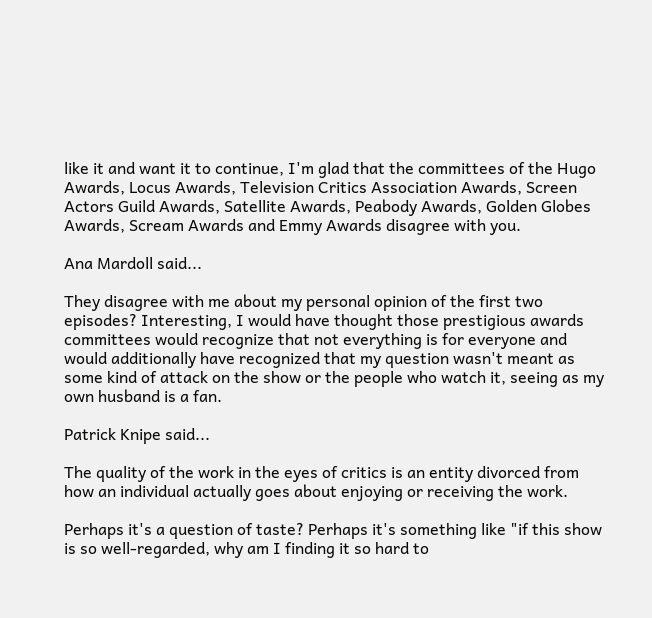like it and want it to continue, I'm glad that the committees of the Hugo Awards, Locus Awards, Television Critics Association Awards, Screen Actors Guild Awards, Satellite Awards, Peabody Awards, Golden Globes Awards, Scream Awards and Emmy Awards disagree with you.

Ana Mardoll said...

They disagree with me about my personal opinion of the first two episodes? Interesting, I would have thought those prestigious awards committees would recognize that not everything is for everyone and would additionally have recognized that my question wasn't meant as some kind of attack on the show or the people who watch it, seeing as my own husband is a fan.

Patrick Knipe said...

The quality of the work in the eyes of critics is an entity divorced from how an individual actually goes about enjoying or receiving the work.

Perhaps it's a question of taste? Perhaps it's something like "if this show is so well-regarded, why am I finding it so hard to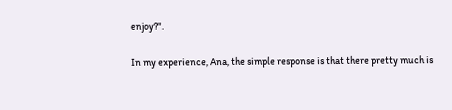enjoy?".

In my experience, Ana, the simple response is that there pretty much is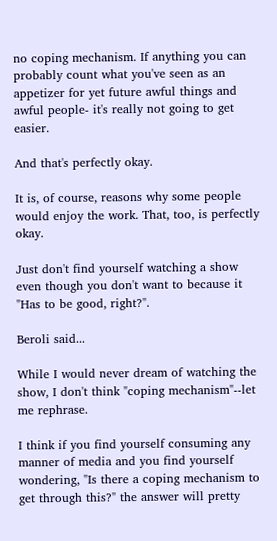no coping mechanism. If anything you can probably count what you've seen as an appetizer for yet future awful things and awful people- it's really not going to get easier.

And that's perfectly okay.

It is, of course, reasons why some people would enjoy the work. That, too, is perfectly okay.

Just don't find yourself watching a show even though you don't want to because it "Has to be good, right?".

Beroli said...

While I would never dream of watching the show, I don't think "coping mechanism"--let me rephrase.

I think if you find yourself consuming any manner of media and you find yourself wondering, "Is there a coping mechanism to get through this?" the answer will pretty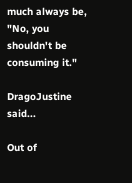much always be, "No, you shouldn't be consuming it."

DragoJustine said...

Out of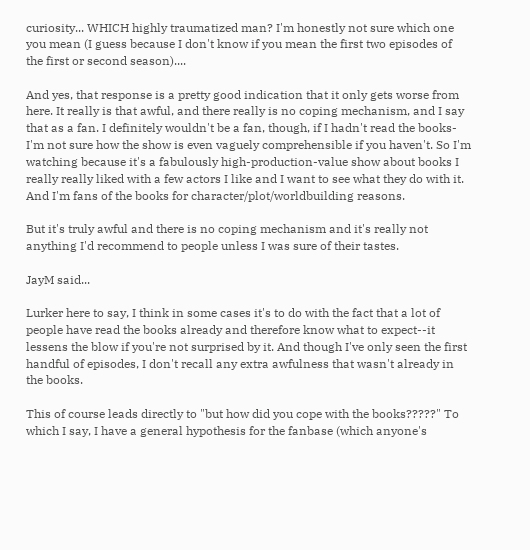curiosity... WHICH highly traumatized man? I'm honestly not sure which one you mean (I guess because I don't know if you mean the first two episodes of the first or second season)....

And yes, that response is a pretty good indication that it only gets worse from here. It really is that awful, and there really is no coping mechanism, and I say that as a fan. I definitely wouldn't be a fan, though, if I hadn't read the books- I'm not sure how the show is even vaguely comprehensible if you haven't. So I'm watching because it's a fabulously high-production-value show about books I really really liked with a few actors I like and I want to see what they do with it. And I'm fans of the books for character/plot/worldbuilding reasons.

But it's truly awful and there is no coping mechanism and it's really not anything I'd recommend to people unless I was sure of their tastes.

JayM said...

Lurker here to say, I think in some cases it's to do with the fact that a lot of people have read the books already and therefore know what to expect--it lessens the blow if you're not surprised by it. And though I've only seen the first handful of episodes, I don't recall any extra awfulness that wasn't already in the books.

This of course leads directly to "but how did you cope with the books?????" To which I say, I have a general hypothesis for the fanbase (which anyone's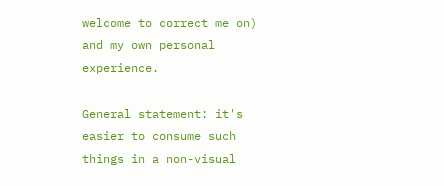welcome to correct me on) and my own personal experience.

General statement: it's easier to consume such things in a non-visual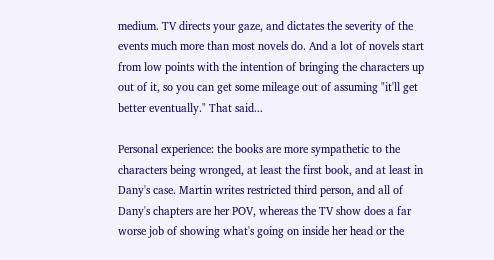medium. TV directs your gaze, and dictates the severity of the events much more than most novels do. And a lot of novels start from low points with the intention of bringing the characters up out of it, so you can get some mileage out of assuming "it'll get better eventually." That said...

Personal experience: the books are more sympathetic to the characters being wronged, at least the first book, and at least in Dany's case. Martin writes restricted third person, and all of Dany's chapters are her POV, whereas the TV show does a far worse job of showing what's going on inside her head or the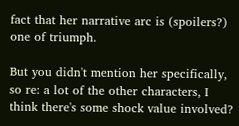fact that her narrative arc is (spoilers?) one of triumph.

But you didn't mention her specifically, so re: a lot of the other characters, I think there's some shock value involved?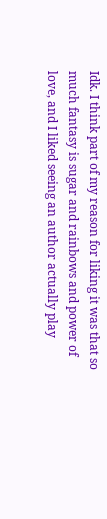Idk. I think part of my reason for liking it was that so much fantasy is sugar and rainbows and power of love, and I liked seeing an author actually play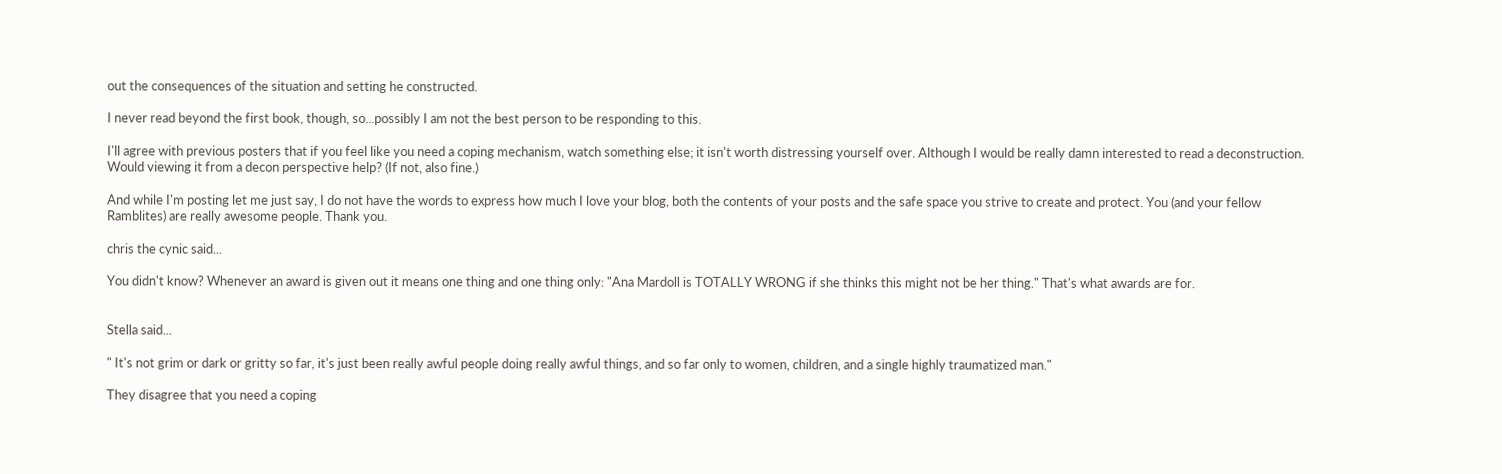out the consequences of the situation and setting he constructed.

I never read beyond the first book, though, so...possibly I am not the best person to be responding to this.

I'll agree with previous posters that if you feel like you need a coping mechanism, watch something else; it isn't worth distressing yourself over. Although I would be really damn interested to read a deconstruction. Would viewing it from a decon perspective help? (If not, also fine.)

And while I'm posting let me just say, I do not have the words to express how much I love your blog, both the contents of your posts and the safe space you strive to create and protect. You (and your fellow Ramblites) are really awesome people. Thank you.

chris the cynic said...

You didn't know? Whenever an award is given out it means one thing and one thing only: "Ana Mardoll is TOTALLY WRONG if she thinks this might not be her thing." That's what awards are for.


Stella said...

" It's not grim or dark or gritty so far, it's just been really awful people doing really awful things, and so far only to women, children, and a single highly traumatized man."

They disagree that you need a coping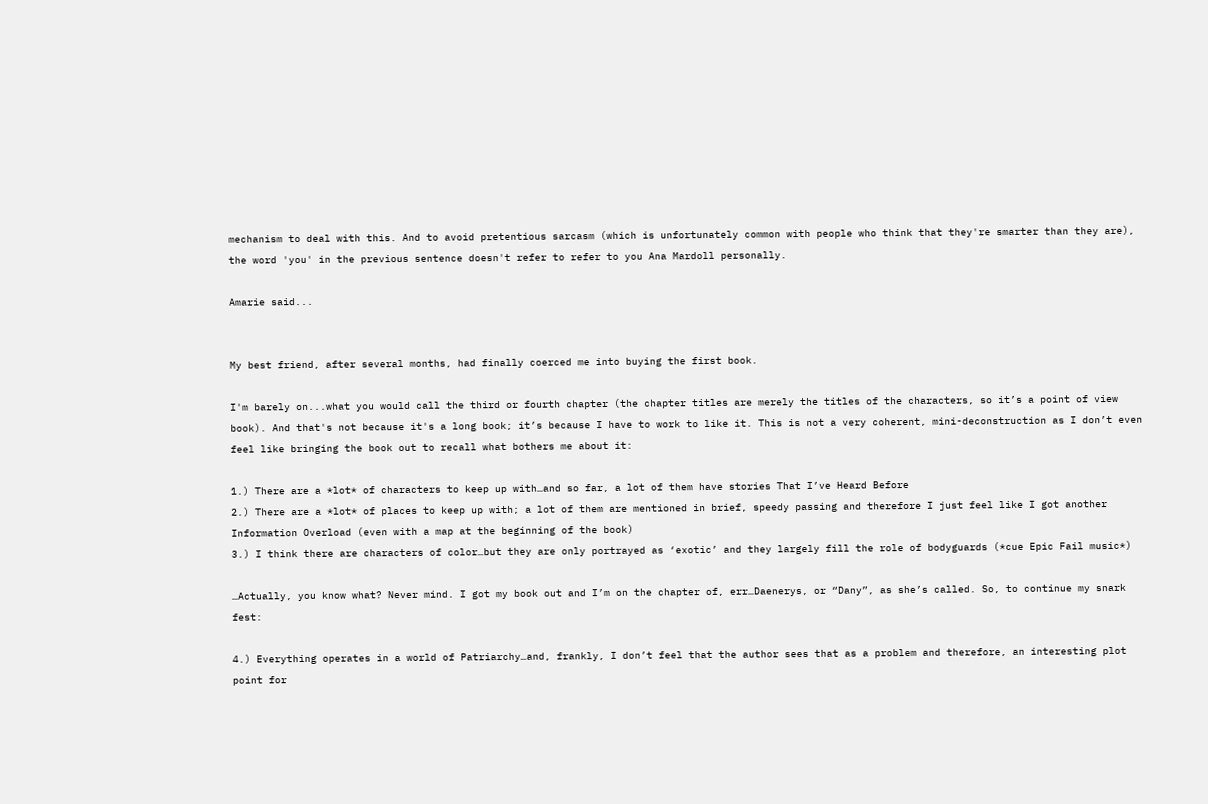mechanism to deal with this. And to avoid pretentious sarcasm (which is unfortunately common with people who think that they're smarter than they are), the word 'you' in the previous sentence doesn't refer to refer to you Ana Mardoll personally.

Amarie said...


My best friend, after several months, had finally coerced me into buying the first book.

I'm barely on...what you would call the third or fourth chapter (the chapter titles are merely the titles of the characters, so it’s a point of view book). And that's not because it's a long book; it’s because I have to work to like it. This is not a very coherent, mini-deconstruction as I don’t even feel like bringing the book out to recall what bothers me about it:

1.) There are a *lot* of characters to keep up with…and so far, a lot of them have stories That I’ve Heard Before
2.) There are a *lot* of places to keep up with; a lot of them are mentioned in brief, speedy passing and therefore I just feel like I got another Information Overload (even with a map at the beginning of the book)
3.) I think there are characters of color…but they are only portrayed as ‘exotic’ and they largely fill the role of bodyguards (*cue Epic Fail music*)

…Actually, you know what? Never mind. I got my book out and I’m on the chapter of, err…Daenerys, or “Dany”, as she’s called. So, to continue my snark fest:

4.) Everything operates in a world of Patriarchy…and, frankly, I don’t feel that the author sees that as a problem and therefore, an interesting plot point for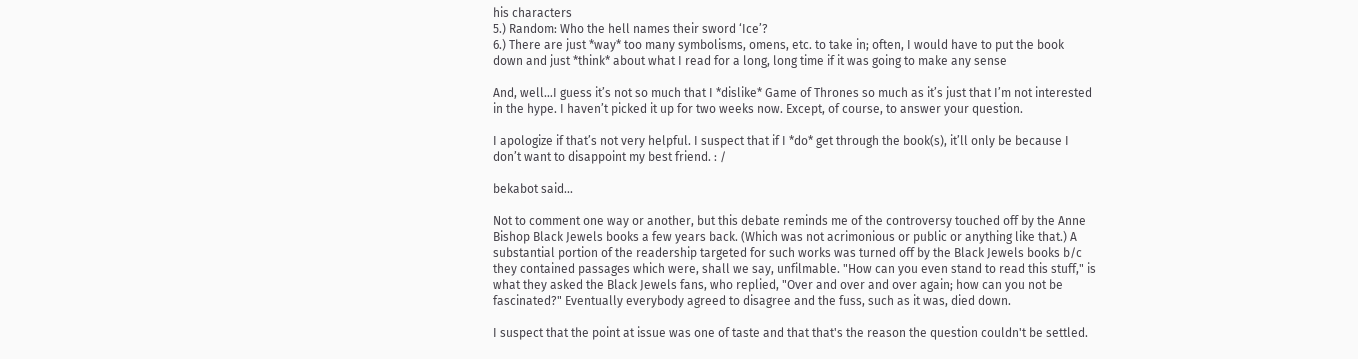his characters
5.) Random: Who the hell names their sword ‘Ice’?
6.) There are just *way* too many symbolisms, omens, etc. to take in; often, I would have to put the book down and just *think* about what I read for a long, long time if it was going to make any sense

And, well…I guess it’s not so much that I *dislike* Game of Thrones so much as it’s just that I’m not interested in the hype. I haven’t picked it up for two weeks now. Except, of course, to answer your question.

I apologize if that’s not very helpful. I suspect that if I *do* get through the book(s), it’ll only be because I don’t want to disappoint my best friend. : /

bekabot said...

Not to comment one way or another, but this debate reminds me of the controversy touched off by the Anne Bishop Black Jewels books a few years back. (Which was not acrimonious or public or anything like that.) A substantial portion of the readership targeted for such works was turned off by the Black Jewels books b/c they contained passages which were, shall we say, unfilmable. "How can you even stand to read this stuff," is what they asked the Black Jewels fans, who replied, "Over and over and over again; how can you not be fascinated?" Eventually everybody agreed to disagree and the fuss, such as it was, died down.

I suspect that the point at issue was one of taste and that that's the reason the question couldn't be settled.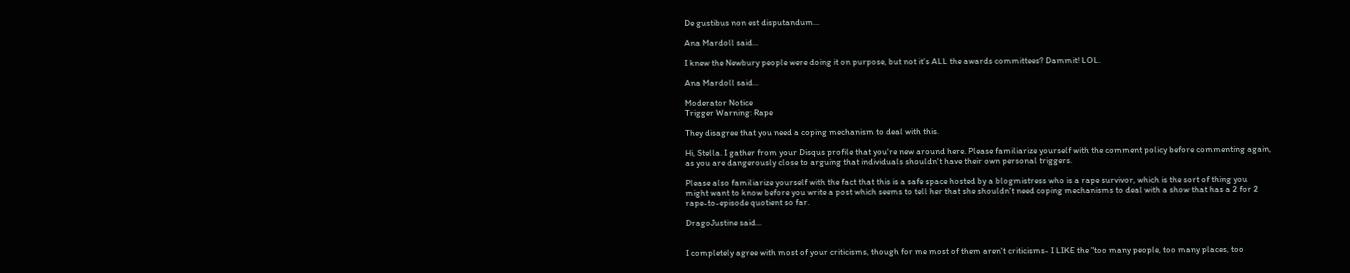De gustibus non est disputandum...

Ana Mardoll said...

I knew the Newbury people were doing it on purpose, but not it's ALL the awards committees? Dammit! LOL.

Ana Mardoll said...

Moderator Notice
Trigger Warning: Rape

They disagree that you need a coping mechanism to deal with this.

Hi, Stella. I gather from your Disqus profile that you're new around here. Please familiarize yourself with the comment policy before commenting again, as you are dangerously close to arguing that individuals shouldn't have their own personal triggers.

Please also familiarize yourself with the fact that this is a safe space hosted by a blogmistress who is a rape survivor, which is the sort of thing you might want to know before you write a post which seems to tell her that she shouldn't need coping mechanisms to deal with a show that has a 2 for 2 rape-to-episode quotient so far.

DragoJustine said...


I completely agree with most of your criticisms, though for me most of them aren't criticisms- I LIKE the "too many people, too many places, too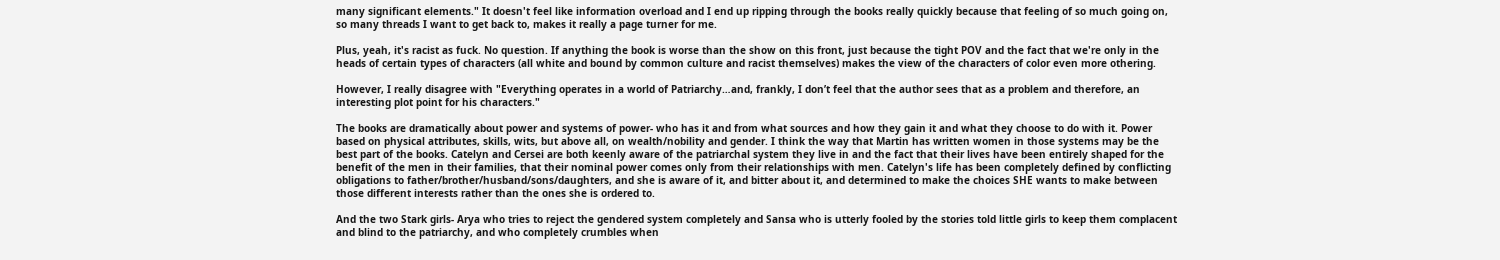many significant elements." It doesn't feel like information overload and I end up ripping through the books really quickly because that feeling of so much going on, so many threads I want to get back to, makes it really a page turner for me.

Plus, yeah, it's racist as fuck. No question. If anything the book is worse than the show on this front, just because the tight POV and the fact that we're only in the heads of certain types of characters (all white and bound by common culture and racist themselves) makes the view of the characters of color even more othering.

However, I really disagree with "Everything operates in a world of Patriarchy…and, frankly, I don’t feel that the author sees that as a problem and therefore, an interesting plot point for his characters."

The books are dramatically about power and systems of power- who has it and from what sources and how they gain it and what they choose to do with it. Power based on physical attributes, skills, wits, but above all, on wealth/nobility and gender. I think the way that Martin has written women in those systems may be the best part of the books. Catelyn and Cersei are both keenly aware of the patriarchal system they live in and the fact that their lives have been entirely shaped for the benefit of the men in their families, that their nominal power comes only from their relationships with men. Catelyn's life has been completely defined by conflicting obligations to father/brother/husband/sons/daughters, and she is aware of it, and bitter about it, and determined to make the choices SHE wants to make between those different interests rather than the ones she is ordered to.

And the two Stark girls- Arya who tries to reject the gendered system completely and Sansa who is utterly fooled by the stories told little girls to keep them complacent and blind to the patriarchy, and who completely crumbles when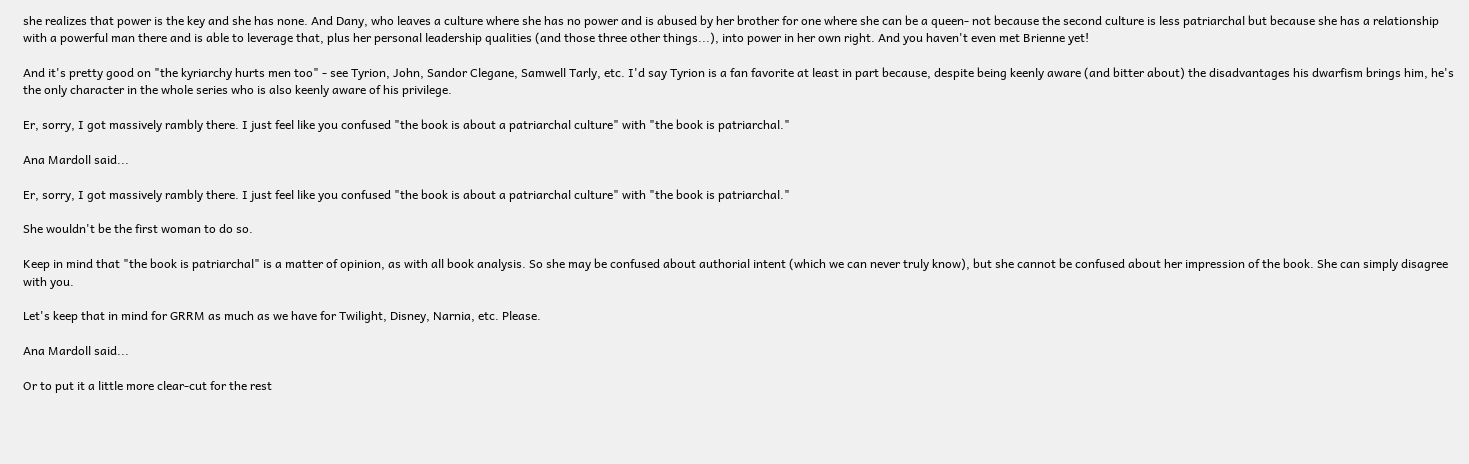she realizes that power is the key and she has none. And Dany, who leaves a culture where she has no power and is abused by her brother for one where she can be a queen- not because the second culture is less patriarchal but because she has a relationship with a powerful man there and is able to leverage that, plus her personal leadership qualities (and those three other things...), into power in her own right. And you haven't even met Brienne yet!

And it's pretty good on "the kyriarchy hurts men too" - see Tyrion, John, Sandor Clegane, Samwell Tarly, etc. I'd say Tyrion is a fan favorite at least in part because, despite being keenly aware (and bitter about) the disadvantages his dwarfism brings him, he's the only character in the whole series who is also keenly aware of his privilege.

Er, sorry, I got massively rambly there. I just feel like you confused "the book is about a patriarchal culture" with "the book is patriarchal."

Ana Mardoll said...

Er, sorry, I got massively rambly there. I just feel like you confused "the book is about a patriarchal culture" with "the book is patriarchal."

She wouldn't be the first woman to do so.

Keep in mind that "the book is patriarchal" is a matter of opinion, as with all book analysis. So she may be confused about authorial intent (which we can never truly know), but she cannot be confused about her impression of the book. She can simply disagree with you.

Let's keep that in mind for GRRM as much as we have for Twilight, Disney, Narnia, etc. Please.

Ana Mardoll said...

Or to put it a little more clear-cut for the rest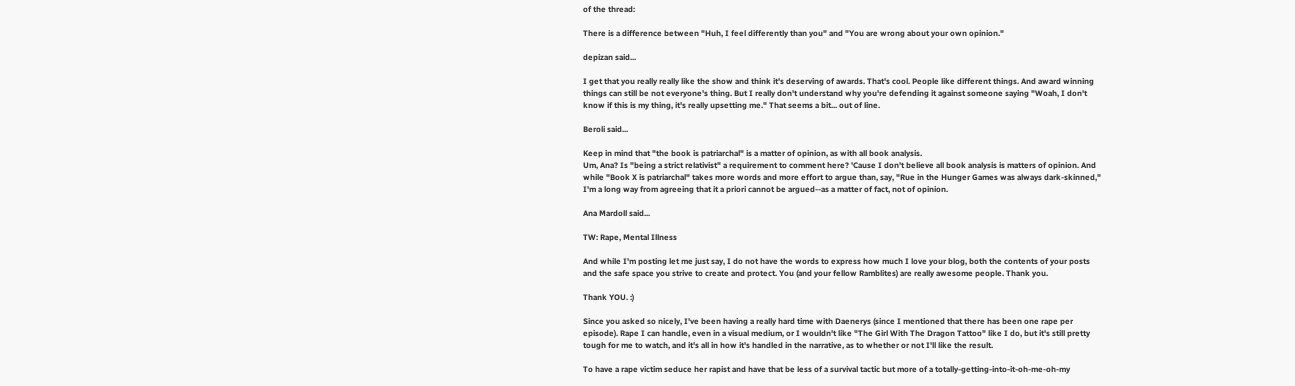of the thread:

There is a difference between "Huh, I feel differently than you" and "You are wrong about your own opinion."

depizan said...

I get that you really really like the show and think it's deserving of awards. That's cool. People like different things. And award winning things can still be not everyone's thing. But I really don't understand why you're defending it against someone saying "Woah, I don't know if this is my thing, it's really upsetting me." That seems a bit... out of line.

Beroli said...

Keep in mind that "the book is patriarchal" is a matter of opinion, as with all book analysis.
Um, Ana? Is "being a strict relativist" a requirement to comment here? 'Cause I don't believe all book analysis is matters of opinion. And while "Book X is patriarchal" takes more words and more effort to argue than, say, "Rue in the Hunger Games was always dark-skinned," I'm a long way from agreeing that it a priori cannot be argued--as a matter of fact, not of opinion.

Ana Mardoll said...

TW: Rape, Mental Illness

And while I'm posting let me just say, I do not have the words to express how much I love your blog, both the contents of your posts and the safe space you strive to create and protect. You (and your fellow Ramblites) are really awesome people. Thank you.

Thank YOU. :)

Since you asked so nicely, I've been having a really hard time with Daenerys (since I mentioned that there has been one rape per episode). Rape I can handle, even in a visual medium, or I wouldn't like "The Girl With The Dragon Tattoo" like I do, but it's still pretty tough for me to watch, and it's all in how it's handled in the narrative, as to whether or not I'll like the result.

To have a rape victim seduce her rapist and have that be less of a survival tactic but more of a totally-getting-into-it-oh-me-oh-my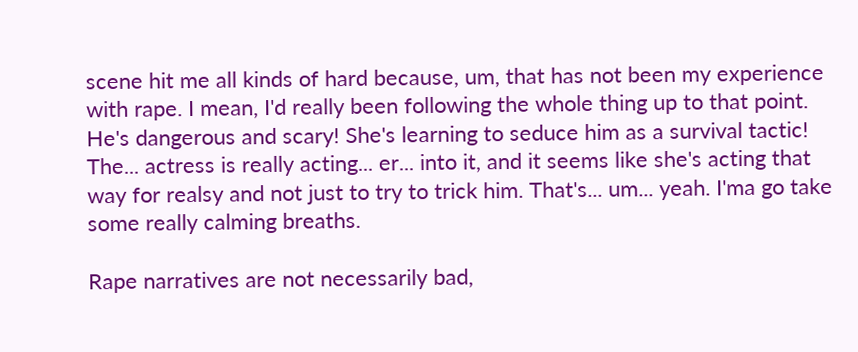scene hit me all kinds of hard because, um, that has not been my experience with rape. I mean, I'd really been following the whole thing up to that point. He's dangerous and scary! She's learning to seduce him as a survival tactic! The... actress is really acting... er... into it, and it seems like she's acting that way for realsy and not just to try to trick him. That's... um... yeah. I'ma go take some really calming breaths.

Rape narratives are not necessarily bad,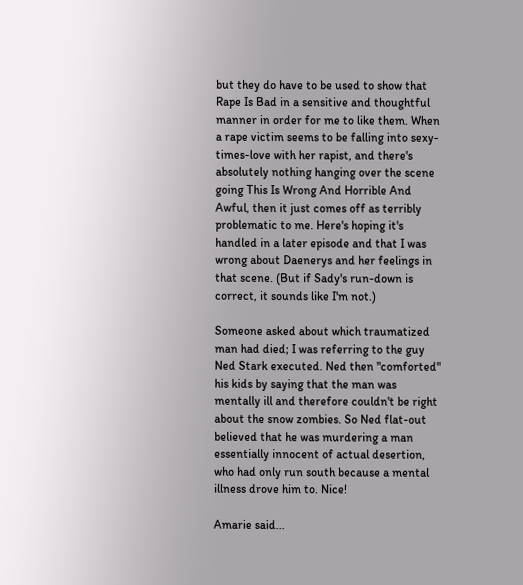but they do have to be used to show that Rape Is Bad in a sensitive and thoughtful manner in order for me to like them. When a rape victim seems to be falling into sexy-times-love with her rapist, and there's absolutely nothing hanging over the scene going This Is Wrong And Horrible And Awful, then it just comes off as terribly problematic to me. Here's hoping it's handled in a later episode and that I was wrong about Daenerys and her feelings in that scene. (But if Sady's run-down is correct, it sounds like I'm not.)

Someone asked about which traumatized man had died; I was referring to the guy Ned Stark executed. Ned then "comforted" his kids by saying that the man was mentally ill and therefore couldn't be right about the snow zombies. So Ned flat-out believed that he was murdering a man essentially innocent of actual desertion, who had only run south because a mental illness drove him to. Nice!

Amarie said...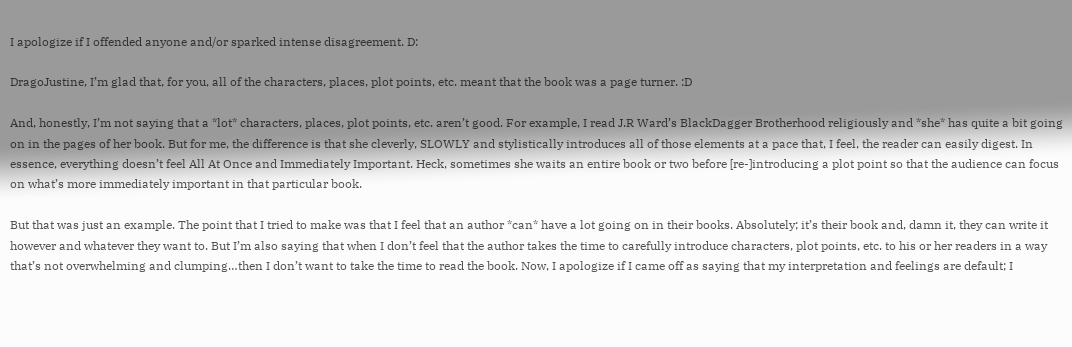I apologize if I offended anyone and/or sparked intense disagreement. D:

DragoJustine, I’m glad that, for you, all of the characters, places, plot points, etc. meant that the book was a page turner. :D

And, honestly, I’m not saying that a *lot* characters, places, plot points, etc. aren’t good. For example, I read J.R Ward’s BlackDagger Brotherhood religiously and *she* has quite a bit going on in the pages of her book. But for me, the difference is that she cleverly, SLOWLY and stylistically introduces all of those elements at a pace that, I feel, the reader can easily digest. In essence, everything doesn’t feel All At Once and Immediately Important. Heck, sometimes she waits an entire book or two before [re-]introducing a plot point so that the audience can focus on what’s more immediately important in that particular book.

But that was just an example. The point that I tried to make was that I feel that an author *can* have a lot going on in their books. Absolutely; it’s their book and, damn it, they can write it however and whatever they want to. But I’m also saying that when I don’t feel that the author takes the time to carefully introduce characters, plot points, etc. to his or her readers in a way that’s not overwhelming and clumping…then I don’t want to take the time to read the book. Now, I apologize if I came off as saying that my interpretation and feelings are default; I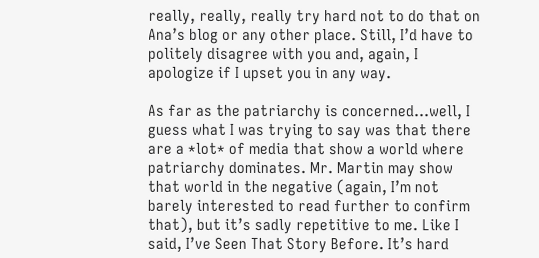really, really, really try hard not to do that on Ana’s blog or any other place. Still, I’d have to politely disagree with you and, again, I apologize if I upset you in any way.

As far as the patriarchy is concerned…well, I guess what I was trying to say was that there are a *lot* of media that show a world where patriarchy dominates. Mr. Martin may show that world in the negative (again, I’m not barely interested to read further to confirm that), but it’s sadly repetitive to me. Like I said, I’ve Seen That Story Before. It’s hard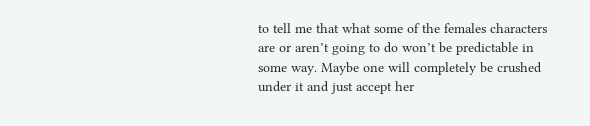to tell me that what some of the females characters are or aren’t going to do won’t be predictable in some way. Maybe one will completely be crushed under it and just accept her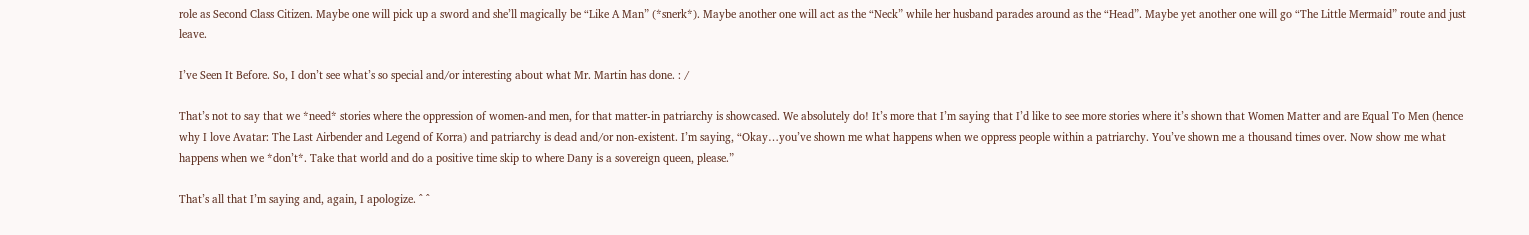role as Second Class Citizen. Maybe one will pick up a sword and she’ll magically be “Like A Man” (*snerk*). Maybe another one will act as the “Neck” while her husband parades around as the “Head”. Maybe yet another one will go “The Little Mermaid” route and just leave.

I’ve Seen It Before. So, I don’t see what’s so special and/or interesting about what Mr. Martin has done. : /

That’s not to say that we *need* stories where the oppression of women-and men, for that matter-in patriarchy is showcased. We absolutely do! It’s more that I’m saying that I’d like to see more stories where it’s shown that Women Matter and are Equal To Men (hence why I love Avatar: The Last Airbender and Legend of Korra) and patriarchy is dead and/or non-existent. I’m saying, “Okay…you’ve shown me what happens when we oppress people within a patriarchy. You’ve shown me a thousand times over. Now show me what happens when we *don’t*. Take that world and do a positive time skip to where Dany is a sovereign queen, please.”

That’s all that I’m saying and, again, I apologize. ^ ^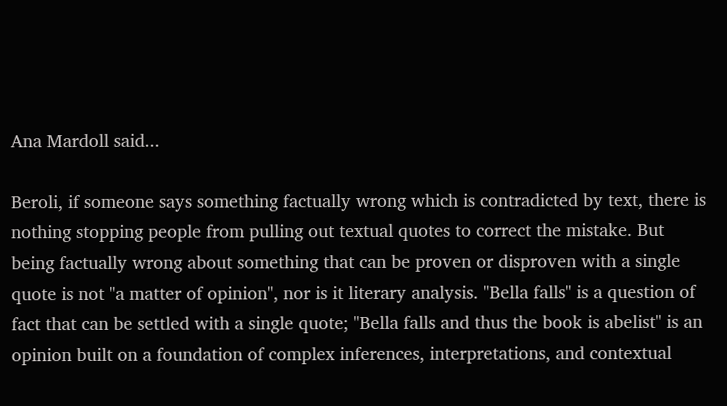Ana Mardoll said...

Beroli, if someone says something factually wrong which is contradicted by text, there is nothing stopping people from pulling out textual quotes to correct the mistake. But being factually wrong about something that can be proven or disproven with a single quote is not "a matter of opinion", nor is it literary analysis. "Bella falls" is a question of fact that can be settled with a single quote; "Bella falls and thus the book is abelist" is an opinion built on a foundation of complex inferences, interpretations, and contextual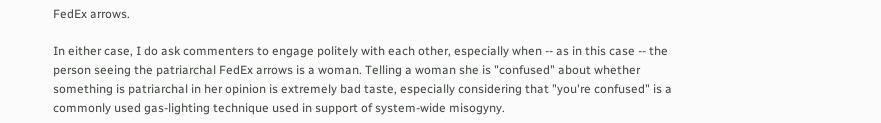FedEx arrows.

In either case, I do ask commenters to engage politely with each other, especially when -- as in this case -- the person seeing the patriarchal FedEx arrows is a woman. Telling a woman she is "confused" about whether something is patriarchal in her opinion is extremely bad taste, especially considering that "you're confused" is a commonly used gas-lighting technique used in support of system-wide misogyny.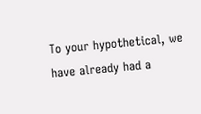To your hypothetical, we have already had a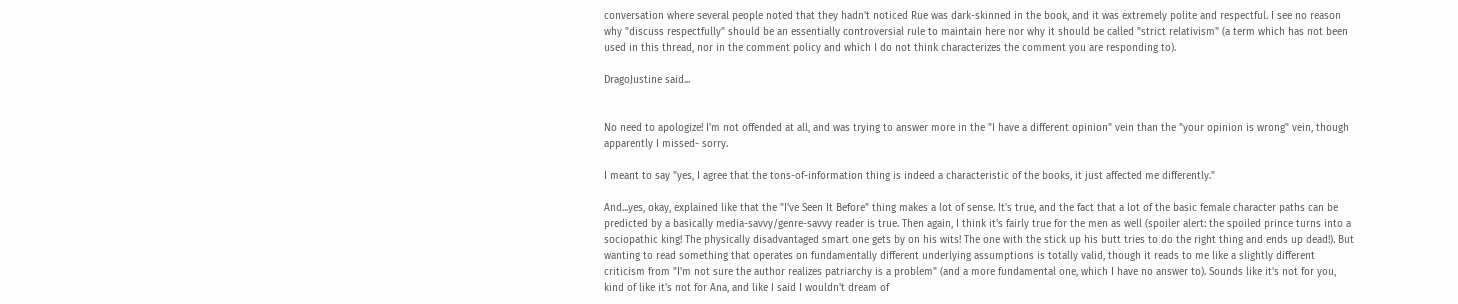conversation where several people noted that they hadn't noticed Rue was dark-skinned in the book, and it was extremely polite and respectful. I see no reason why "discuss respectfully" should be an essentially controversial rule to maintain here nor why it should be called "strict relativism" (a term which has not been used in this thread, nor in the comment policy and which I do not think characterizes the comment you are responding to).

DragoJustine said...


No need to apologize! I'm not offended at all, and was trying to answer more in the "I have a different opinion" vein than the "your opinion is wrong" vein, though apparently I missed- sorry.

I meant to say "yes, I agree that the tons-of-information thing is indeed a characteristic of the books, it just affected me differently."

And...yes, okay, explained like that the "I've Seen It Before" thing makes a lot of sense. It's true, and the fact that a lot of the basic female character paths can be predicted by a basically media-savvy/genre-savvy reader is true. Then again, I think it's fairly true for the men as well (spoiler alert: the spoiled prince turns into a sociopathic king! The physically disadvantaged smart one gets by on his wits! The one with the stick up his butt tries to do the right thing and ends up dead!). But wanting to read something that operates on fundamentally different underlying assumptions is totally valid, though it reads to me like a slightly different criticism from "I'm not sure the author realizes patriarchy is a problem" (and a more fundamental one, which I have no answer to). Sounds like it's not for you, kind of like it's not for Ana, and like I said I wouldn't dream of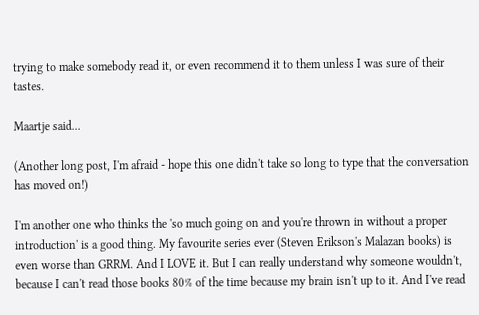trying to make somebody read it, or even recommend it to them unless I was sure of their tastes.

Maartje said...

(Another long post, I'm afraid - hope this one didn't take so long to type that the conversation has moved on!)

I'm another one who thinks the 'so much going on and you're thrown in without a proper introduction' is a good thing. My favourite series ever (Steven Erikson's Malazan books) is even worse than GRRM. And I LOVE it. But I can really understand why someone wouldn't, because I can't read those books 80% of the time because my brain isn't up to it. And I've read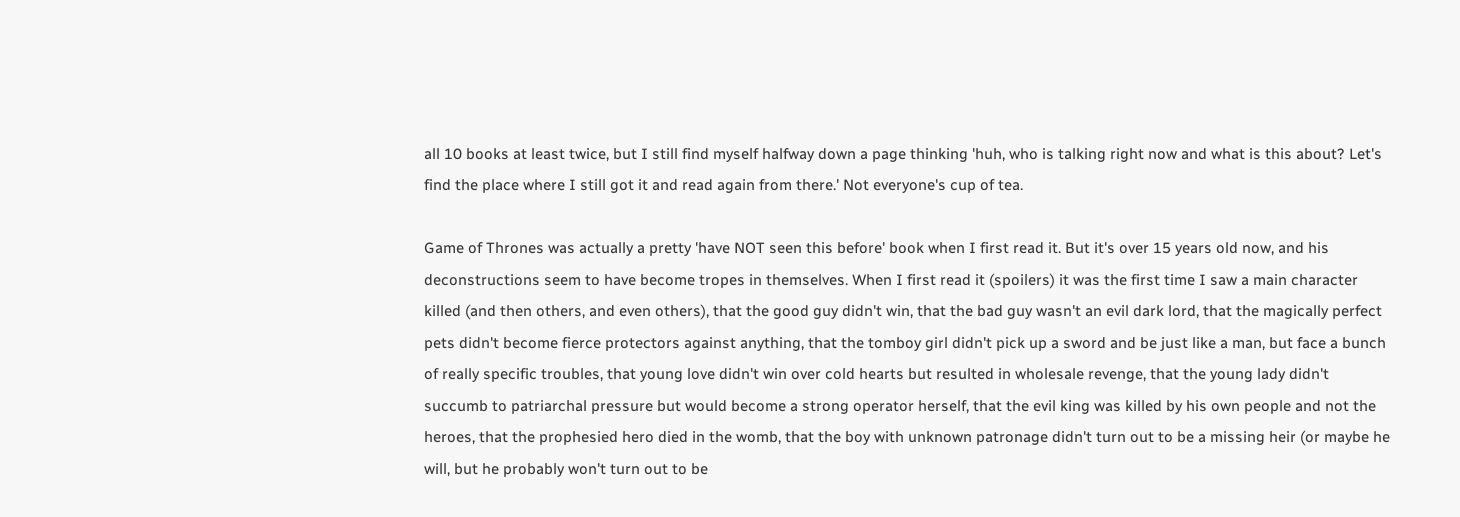all 10 books at least twice, but I still find myself halfway down a page thinking 'huh, who is talking right now and what is this about? Let's find the place where I still got it and read again from there.' Not everyone's cup of tea.

Game of Thrones was actually a pretty 'have NOT seen this before' book when I first read it. But it's over 15 years old now, and his deconstructions seem to have become tropes in themselves. When I first read it (spoilers) it was the first time I saw a main character killed (and then others, and even others), that the good guy didn't win, that the bad guy wasn't an evil dark lord, that the magically perfect pets didn't become fierce protectors against anything, that the tomboy girl didn't pick up a sword and be just like a man, but face a bunch of really specific troubles, that young love didn't win over cold hearts but resulted in wholesale revenge, that the young lady didn't succumb to patriarchal pressure but would become a strong operator herself, that the evil king was killed by his own people and not the heroes, that the prophesied hero died in the womb, that the boy with unknown patronage didn't turn out to be a missing heir (or maybe he will, but he probably won't turn out to be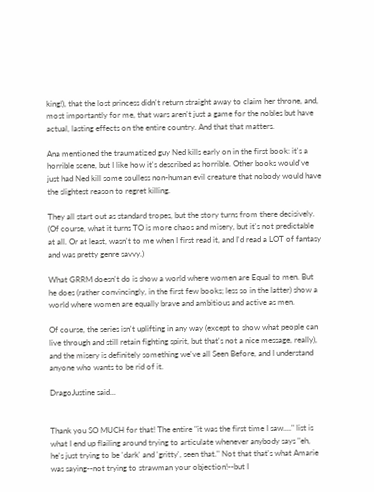king!), that the lost princess didn't return straight away to claim her throne, and, most importantly for me, that wars aren't just a game for the nobles but have actual, lasting effects on the entire country. And that that matters.

Ana mentioned the traumatized guy Ned kills early on in the first book: it's a horrible scene, but I like how it's described as horrible. Other books would've just had Ned kill some soulless non-human evil creature that nobody would have the slightest reason to regret killing.

They all start out as standard tropes, but the story turns from there decisively. (Of course, what it turns TO is more chaos and misery, but it's not predictable at all. Or at least, wasn't to me when I first read it, and I'd read a LOT of fantasy and was pretty genre savvy.)

What GRRM doesn't do is show a world where women are Equal to men. But he does (rather convincingly, in the first few books; less so in the latter) show a world where women are equally brave and ambitious and active as men.

Of course, the series isn't uplifting in any way (except to show what people can live through and still retain fighting spirit, but that's not a nice message, really), and the misery is definitely something we've all Seen Before, and I understand anyone who wants to be rid of it.

DragoJustine said...


Thank you SO MUCH for that! The entire "it was the first time I saw...." list is what I end up flailing around trying to articulate whenever anybody says "eh, he's just trying to be 'dark' and 'gritty', seen that." Not that that's what Amarie was saying--not trying to strawman your objection!--but I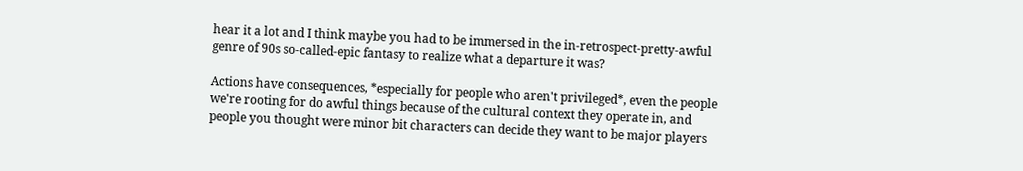hear it a lot and I think maybe you had to be immersed in the in-retrospect-pretty-awful genre of 90s so-called-epic fantasy to realize what a departure it was?

Actions have consequences, *especially for people who aren't privileged*, even the people we're rooting for do awful things because of the cultural context they operate in, and people you thought were minor bit characters can decide they want to be major players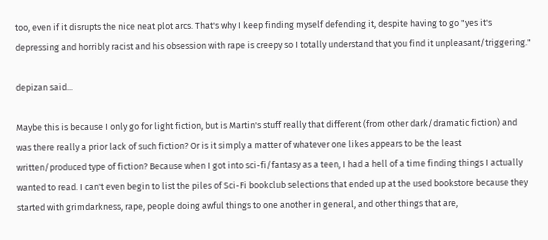too, even if it disrupts the nice neat plot arcs. That's why I keep finding myself defending it, despite having to go "yes it's depressing and horribly racist and his obsession with rape is creepy so I totally understand that you find it unpleasant/triggering."

depizan said...

Maybe this is because I only go for light fiction, but is Martin's stuff really that different (from other dark/dramatic fiction) and was there really a prior lack of such fiction? Or is it simply a matter of whatever one likes appears to be the least written/produced type of fiction? Because when I got into sci-fi/fantasy as a teen, I had a hell of a time finding things I actually wanted to read. I can't even begin to list the piles of Sci-Fi bookclub selections that ended up at the used bookstore because they started with grimdarkness, rape, people doing awful things to one another in general, and other things that are,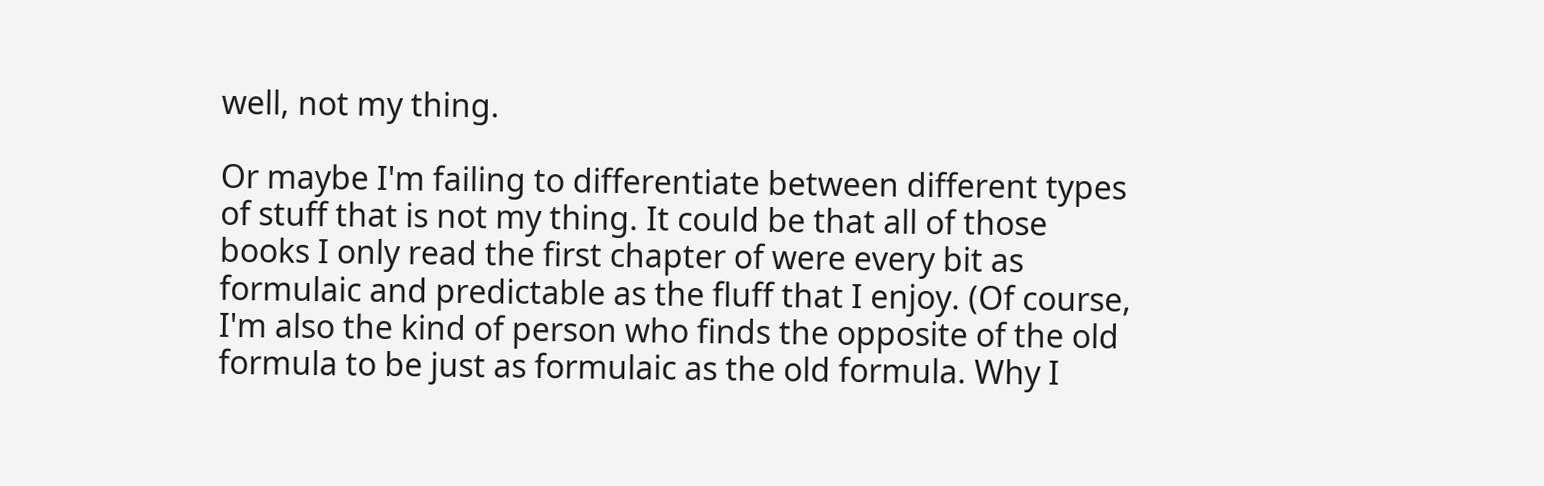well, not my thing.

Or maybe I'm failing to differentiate between different types of stuff that is not my thing. It could be that all of those books I only read the first chapter of were every bit as formulaic and predictable as the fluff that I enjoy. (Of course, I'm also the kind of person who finds the opposite of the old formula to be just as formulaic as the old formula. Why I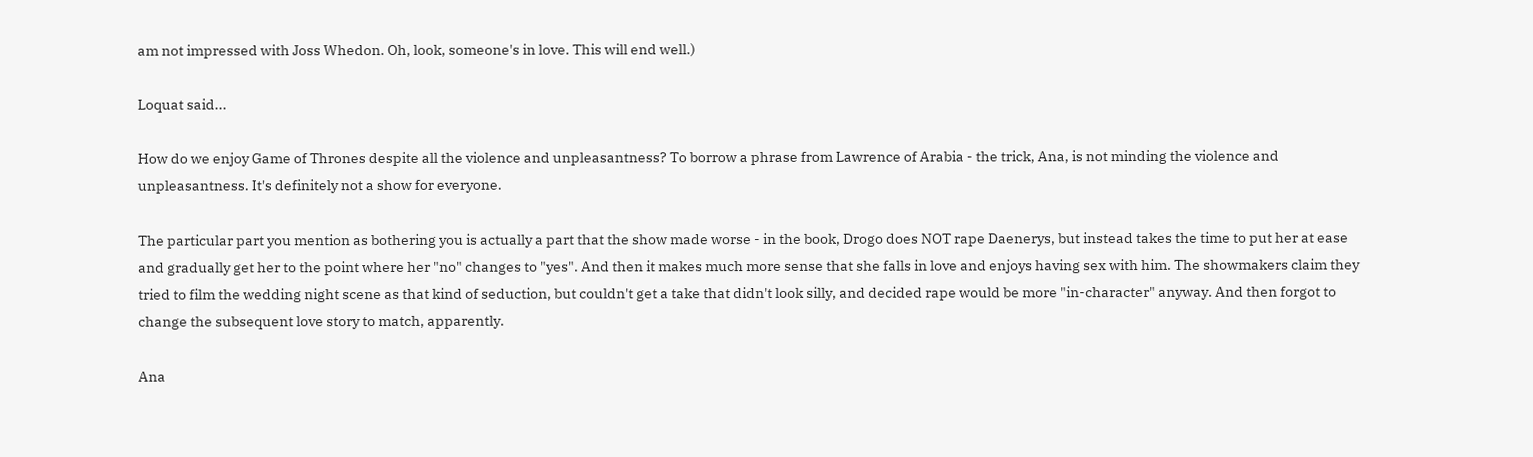am not impressed with Joss Whedon. Oh, look, someone's in love. This will end well.)

Loquat said...

How do we enjoy Game of Thrones despite all the violence and unpleasantness? To borrow a phrase from Lawrence of Arabia - the trick, Ana, is not minding the violence and unpleasantness. It's definitely not a show for everyone.

The particular part you mention as bothering you is actually a part that the show made worse - in the book, Drogo does NOT rape Daenerys, but instead takes the time to put her at ease and gradually get her to the point where her "no" changes to "yes". And then it makes much more sense that she falls in love and enjoys having sex with him. The showmakers claim they tried to film the wedding night scene as that kind of seduction, but couldn't get a take that didn't look silly, and decided rape would be more "in-character" anyway. And then forgot to change the subsequent love story to match, apparently.

Ana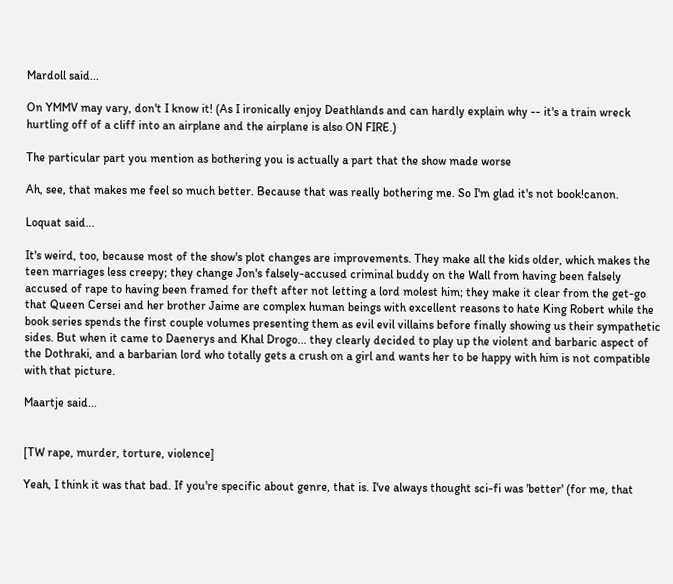Mardoll said...

On YMMV may vary, don't I know it! (As I ironically enjoy Deathlands and can hardly explain why -- it's a train wreck hurtling off of a cliff into an airplane and the airplane is also ON FIRE.)

The particular part you mention as bothering you is actually a part that the show made worse

Ah, see, that makes me feel so much better. Because that was really bothering me. So I'm glad it's not book!canon.

Loquat said...

It's weird, too, because most of the show's plot changes are improvements. They make all the kids older, which makes the teen marriages less creepy; they change Jon's falsely-accused criminal buddy on the Wall from having been falsely accused of rape to having been framed for theft after not letting a lord molest him; they make it clear from the get-go that Queen Cersei and her brother Jaime are complex human beings with excellent reasons to hate King Robert while the book series spends the first couple volumes presenting them as evil evil villains before finally showing us their sympathetic sides. But when it came to Daenerys and Khal Drogo... they clearly decided to play up the violent and barbaric aspect of the Dothraki, and a barbarian lord who totally gets a crush on a girl and wants her to be happy with him is not compatible with that picture.

Maartje said...


[TW rape, murder, torture, violence]

Yeah, I think it was that bad. If you're specific about genre, that is. I've always thought sci-fi was 'better' (for me, that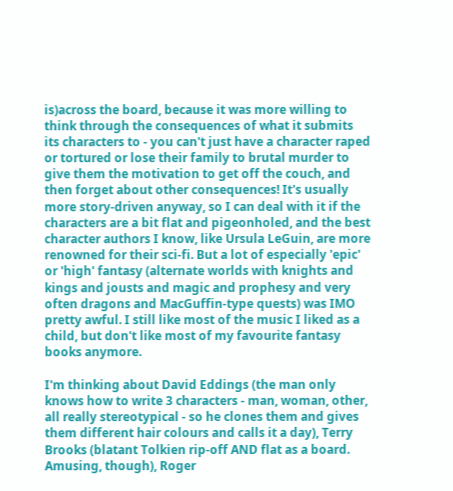is)across the board, because it was more willing to think through the consequences of what it submits its characters to - you can't just have a character raped or tortured or lose their family to brutal murder to give them the motivation to get off the couch, and then forget about other consequences! It's usually more story-driven anyway, so I can deal with it if the characters are a bit flat and pigeonholed, and the best character authors I know, like Ursula LeGuin, are more renowned for their sci-fi. But a lot of especially 'epic' or 'high' fantasy (alternate worlds with knights and kings and jousts and magic and prophesy and very often dragons and MacGuffin-type quests) was IMO pretty awful. I still like most of the music I liked as a child, but don't like most of my favourite fantasy books anymore.

I'm thinking about David Eddings (the man only knows how to write 3 characters - man, woman, other, all really stereotypical - so he clones them and gives them different hair colours and calls it a day), Terry Brooks (blatant Tolkien rip-off AND flat as a board. Amusing, though), Roger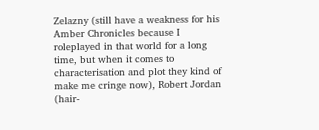Zelazny (still have a weakness for his Amber Chronicles because I roleplayed in that world for a long time, but when it comes to characterisation and plot they kind of make me cringe now), Robert Jordan (hair-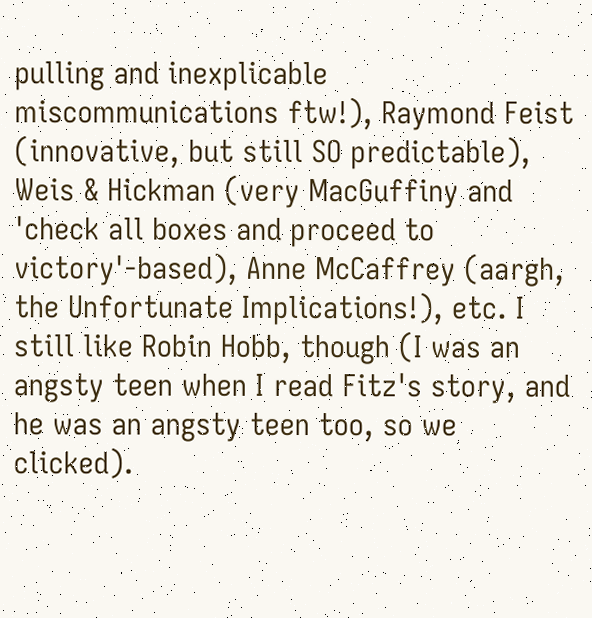pulling and inexplicable miscommunications ftw!), Raymond Feist (innovative, but still SO predictable), Weis & Hickman (very MacGuffiny and 'check all boxes and proceed to victory'-based), Anne McCaffrey (aargh, the Unfortunate Implications!), etc. I still like Robin Hobb, though (I was an angsty teen when I read Fitz's story, and he was an angsty teen too, so we clicked).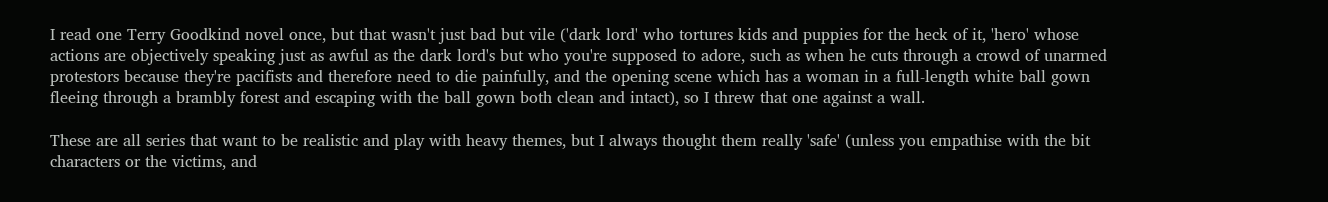I read one Terry Goodkind novel once, but that wasn't just bad but vile ('dark lord' who tortures kids and puppies for the heck of it, 'hero' whose actions are objectively speaking just as awful as the dark lord's but who you're supposed to adore, such as when he cuts through a crowd of unarmed protestors because they're pacifists and therefore need to die painfully, and the opening scene which has a woman in a full-length white ball gown fleeing through a brambly forest and escaping with the ball gown both clean and intact), so I threw that one against a wall.

These are all series that want to be realistic and play with heavy themes, but I always thought them really 'safe' (unless you empathise with the bit characters or the victims, and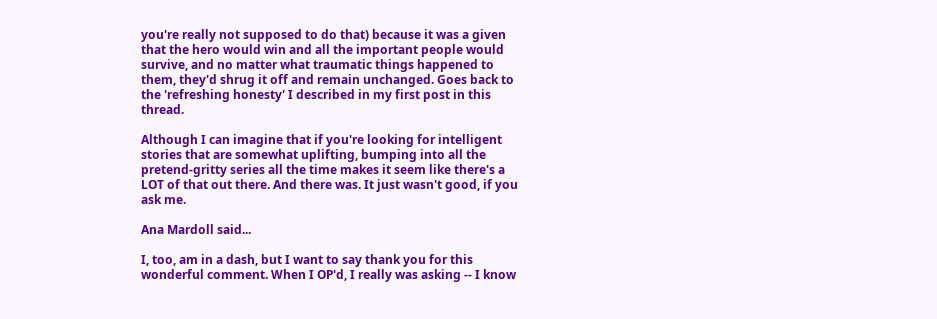you're really not supposed to do that) because it was a given that the hero would win and all the important people would survive, and no matter what traumatic things happened to them, they'd shrug it off and remain unchanged. Goes back to the 'refreshing honesty' I described in my first post in this thread.

Although I can imagine that if you're looking for intelligent stories that are somewhat uplifting, bumping into all the pretend-gritty series all the time makes it seem like there's a LOT of that out there. And there was. It just wasn't good, if you ask me.

Ana Mardoll said...

I, too, am in a dash, but I want to say thank you for this wonderful comment. When I OP'd, I really was asking -- I know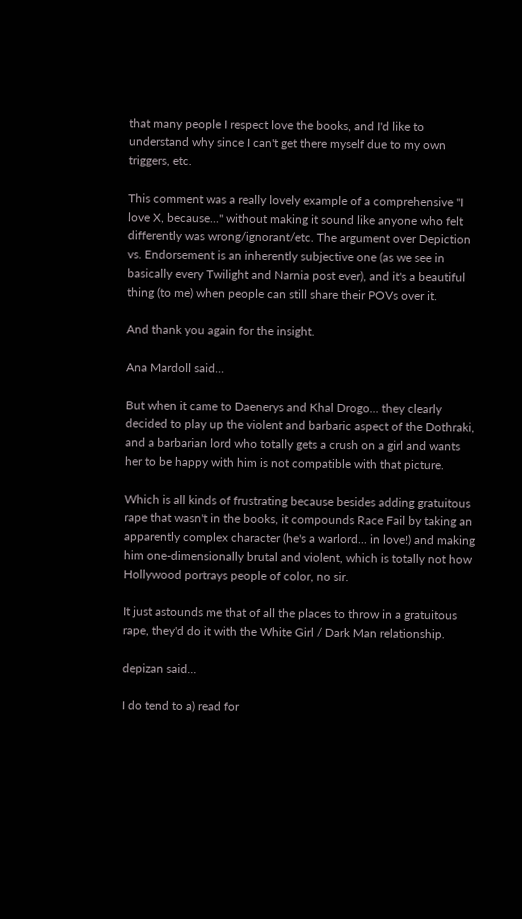that many people I respect love the books, and I'd like to understand why since I can't get there myself due to my own triggers, etc.

This comment was a really lovely example of a comprehensive "I love X, because..." without making it sound like anyone who felt differently was wrong/ignorant/etc. The argument over Depiction vs. Endorsement is an inherently subjective one (as we see in basically every Twilight and Narnia post ever), and it's a beautiful thing (to me) when people can still share their POVs over it.

And thank you again for the insight.

Ana Mardoll said...

But when it came to Daenerys and Khal Drogo... they clearly decided to play up the violent and barbaric aspect of the Dothraki, and a barbarian lord who totally gets a crush on a girl and wants her to be happy with him is not compatible with that picture.

Which is all kinds of frustrating because besides adding gratuitous rape that wasn't in the books, it compounds Race Fail by taking an apparently complex character (he's a warlord... in love!) and making him one-dimensionally brutal and violent, which is totally not how Hollywood portrays people of color, no sir.

It just astounds me that of all the places to throw in a gratuitous rape, they'd do it with the White Girl / Dark Man relationship.

depizan said...

I do tend to a) read for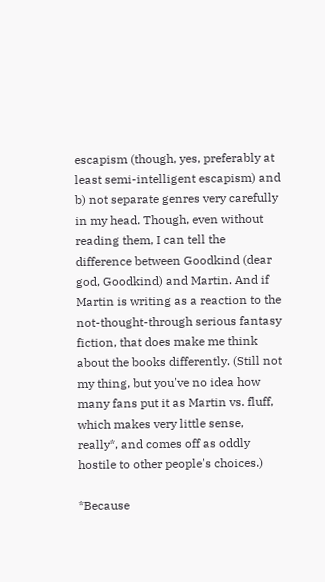escapism (though, yes, preferably at least semi-intelligent escapism) and b) not separate genres very carefully in my head. Though, even without reading them, I can tell the difference between Goodkind (dear god, Goodkind) and Martin. And if Martin is writing as a reaction to the not-thought-through serious fantasy fiction, that does make me think about the books differently. (Still not my thing, but you've no idea how many fans put it as Martin vs. fluff, which makes very little sense, really*, and comes off as oddly hostile to other people's choices.)

*Because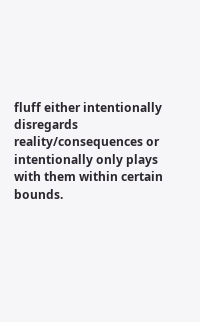fluff either intentionally disregards reality/consequences or intentionally only plays with them within certain bounds.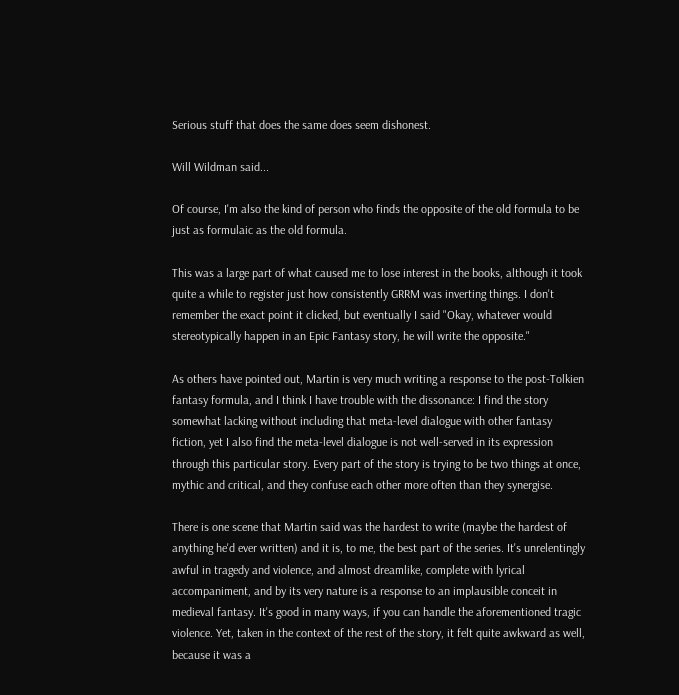Serious stuff that does the same does seem dishonest.

Will Wildman said...

Of course, I'm also the kind of person who finds the opposite of the old formula to be just as formulaic as the old formula.

This was a large part of what caused me to lose interest in the books, although it took quite a while to register just how consistently GRRM was inverting things. I don't remember the exact point it clicked, but eventually I said "Okay, whatever would stereotypically happen in an Epic Fantasy story, he will write the opposite."

As others have pointed out, Martin is very much writing a response to the post-Tolkien fantasy formula, and I think I have trouble with the dissonance: I find the story somewhat lacking without including that meta-level dialogue with other fantasy fiction, yet I also find the meta-level dialogue is not well-served in its expression through this particular story. Every part of the story is trying to be two things at once, mythic and critical, and they confuse each other more often than they synergise.

There is one scene that Martin said was the hardest to write (maybe the hardest of anything he'd ever written) and it is, to me, the best part of the series. It's unrelentingly awful in tragedy and violence, and almost dreamlike, complete with lyrical accompaniment, and by its very nature is a response to an implausible conceit in medieval fantasy. It's good in many ways, if you can handle the aforementioned tragic violence. Yet, taken in the context of the rest of the story, it felt quite awkward as well, because it was a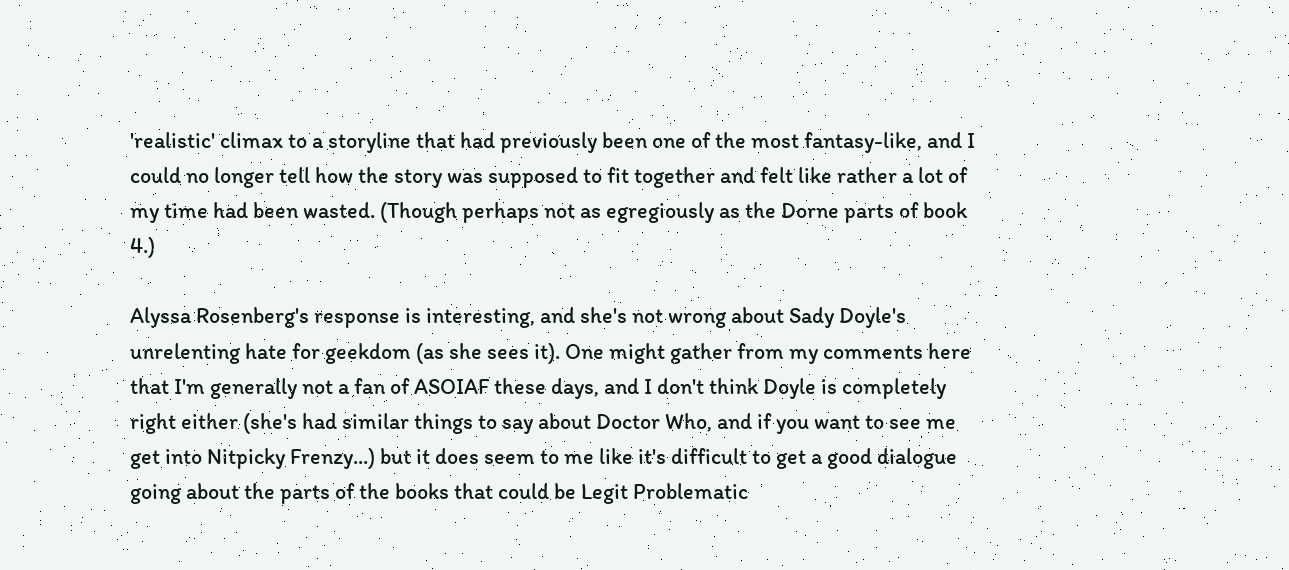'realistic' climax to a storyline that had previously been one of the most fantasy-like, and I could no longer tell how the story was supposed to fit together and felt like rather a lot of my time had been wasted. (Though perhaps not as egregiously as the Dorne parts of book 4.)

Alyssa Rosenberg's response is interesting, and she's not wrong about Sady Doyle's unrelenting hate for geekdom (as she sees it). One might gather from my comments here that I'm generally not a fan of ASOIAF these days, and I don't think Doyle is completely right either (she's had similar things to say about Doctor Who, and if you want to see me get into Nitpicky Frenzy...) but it does seem to me like it's difficult to get a good dialogue going about the parts of the books that could be Legit Problematic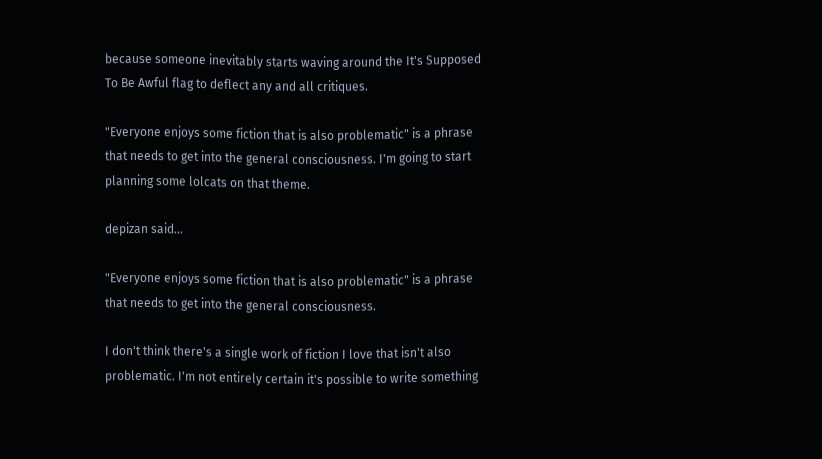because someone inevitably starts waving around the It's Supposed To Be Awful flag to deflect any and all critiques.

"Everyone enjoys some fiction that is also problematic" is a phrase that needs to get into the general consciousness. I'm going to start planning some lolcats on that theme.

depizan said...

"Everyone enjoys some fiction that is also problematic" is a phrase that needs to get into the general consciousness.

I don't think there's a single work of fiction I love that isn't also problematic. I'm not entirely certain it's possible to write something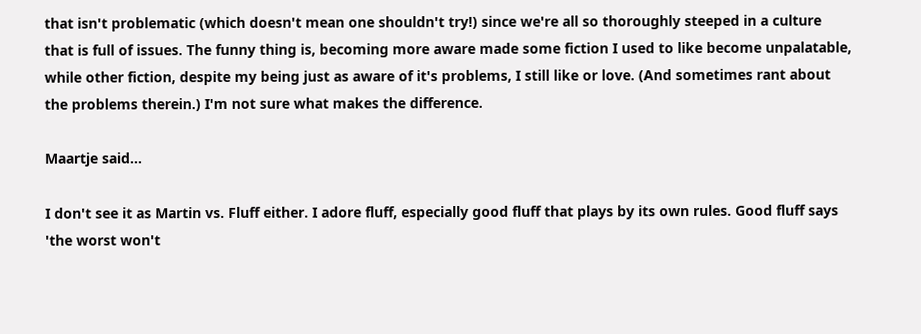that isn't problematic (which doesn't mean one shouldn't try!) since we're all so thoroughly steeped in a culture that is full of issues. The funny thing is, becoming more aware made some fiction I used to like become unpalatable, while other fiction, despite my being just as aware of it's problems, I still like or love. (And sometimes rant about the problems therein.) I'm not sure what makes the difference.

Maartje said...

I don't see it as Martin vs. Fluff either. I adore fluff, especially good fluff that plays by its own rules. Good fluff says 'the worst won't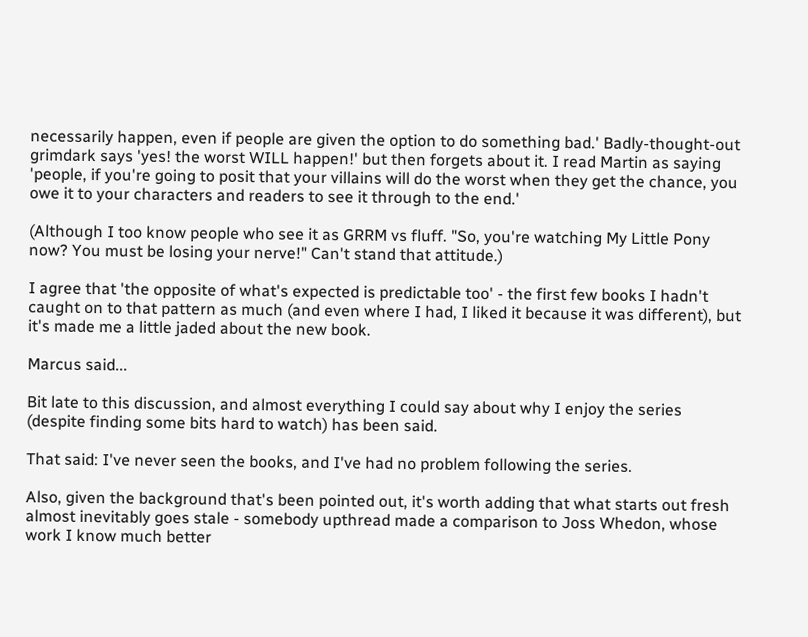necessarily happen, even if people are given the option to do something bad.' Badly-thought-out grimdark says 'yes! the worst WILL happen!' but then forgets about it. I read Martin as saying 'people, if you're going to posit that your villains will do the worst when they get the chance, you owe it to your characters and readers to see it through to the end.'

(Although I too know people who see it as GRRM vs fluff. "So, you're watching My Little Pony now? You must be losing your nerve!" Can't stand that attitude.)

I agree that 'the opposite of what's expected is predictable too' - the first few books I hadn't caught on to that pattern as much (and even where I had, I liked it because it was different), but it's made me a little jaded about the new book.

Marcus said...

Bit late to this discussion, and almost everything I could say about why I enjoy the series (despite finding some bits hard to watch) has been said.

That said: I've never seen the books, and I've had no problem following the series.

Also, given the background that's been pointed out, it's worth adding that what starts out fresh almost inevitably goes stale - somebody upthread made a comparison to Joss Whedon, whose work I know much better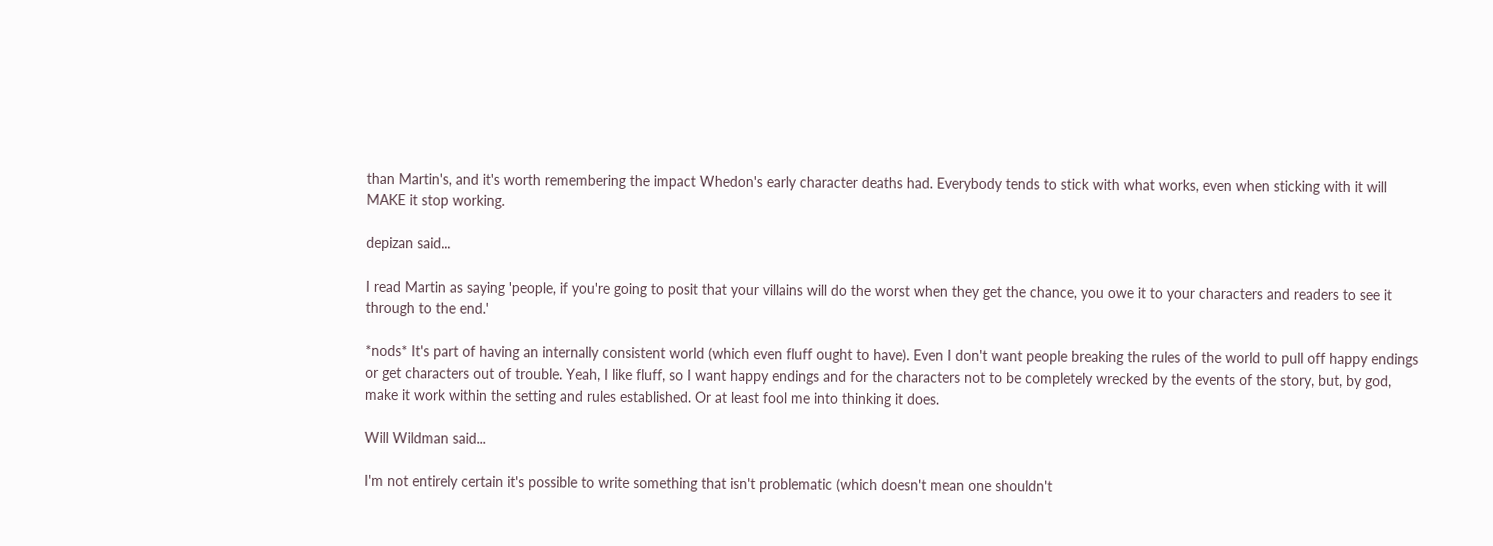than Martin's, and it's worth remembering the impact Whedon's early character deaths had. Everybody tends to stick with what works, even when sticking with it will MAKE it stop working.

depizan said...

I read Martin as saying 'people, if you're going to posit that your villains will do the worst when they get the chance, you owe it to your characters and readers to see it through to the end.'

*nods* It's part of having an internally consistent world (which even fluff ought to have). Even I don't want people breaking the rules of the world to pull off happy endings or get characters out of trouble. Yeah, I like fluff, so I want happy endings and for the characters not to be completely wrecked by the events of the story, but, by god, make it work within the setting and rules established. Or at least fool me into thinking it does.

Will Wildman said...

I'm not entirely certain it's possible to write something that isn't problematic (which doesn't mean one shouldn't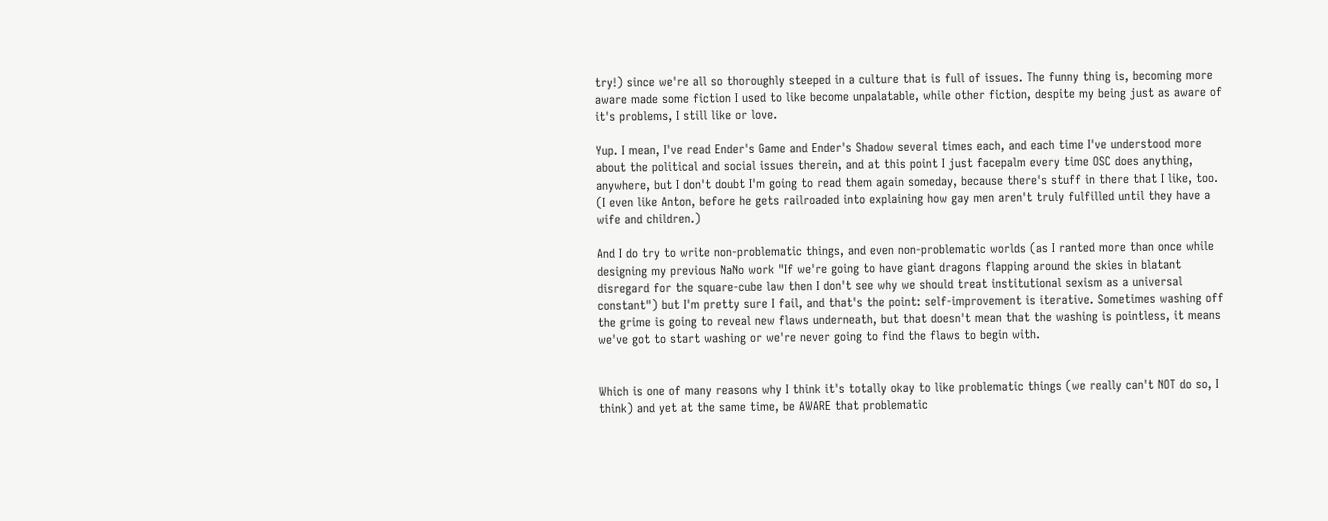try!) since we're all so thoroughly steeped in a culture that is full of issues. The funny thing is, becoming more aware made some fiction I used to like become unpalatable, while other fiction, despite my being just as aware of it's problems, I still like or love.

Yup. I mean, I've read Ender's Game and Ender's Shadow several times each, and each time I've understood more about the political and social issues therein, and at this point I just facepalm every time OSC does anything, anywhere, but I don't doubt I'm going to read them again someday, because there's stuff in there that I like, too. (I even like Anton, before he gets railroaded into explaining how gay men aren't truly fulfilled until they have a wife and children.)

And I do try to write non-problematic things, and even non-problematic worlds (as I ranted more than once while designing my previous NaNo work "If we're going to have giant dragons flapping around the skies in blatant disregard for the square-cube law then I don't see why we should treat institutional sexism as a universal constant") but I'm pretty sure I fail, and that's the point: self-improvement is iterative. Sometimes washing off the grime is going to reveal new flaws underneath, but that doesn't mean that the washing is pointless, it means we've got to start washing or we're never going to find the flaws to begin with.


Which is one of many reasons why I think it's totally okay to like problematic things (we really can't NOT do so, I think) and yet at the same time, be AWARE that problematic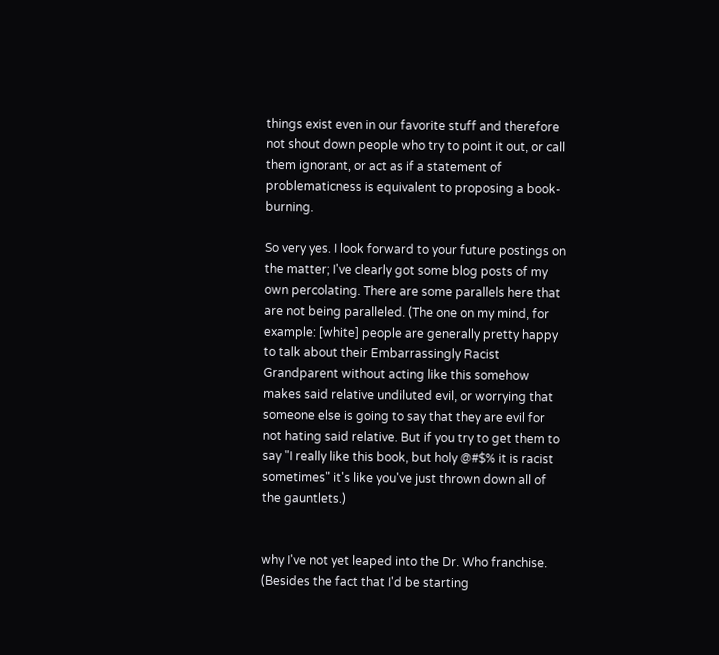things exist even in our favorite stuff and therefore not shout down people who try to point it out, or call them ignorant, or act as if a statement of problematicness is equivalent to proposing a book-burning.

So very yes. I look forward to your future postings on the matter; I've clearly got some blog posts of my own percolating. There are some parallels here that are not being paralleled. (The one on my mind, for example: [white] people are generally pretty happy to talk about their Embarrassingly Racist Grandparent without acting like this somehow makes said relative undiluted evil, or worrying that someone else is going to say that they are evil for not hating said relative. But if you try to get them to say "I really like this book, but holy @#$% it is racist sometimes" it's like you've just thrown down all of the gauntlets.)


why I've not yet leaped into the Dr. Who franchise. (Besides the fact that I'd be starting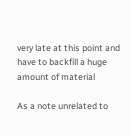very late at this point and have to backfill a huge amount of material

As a note unrelated to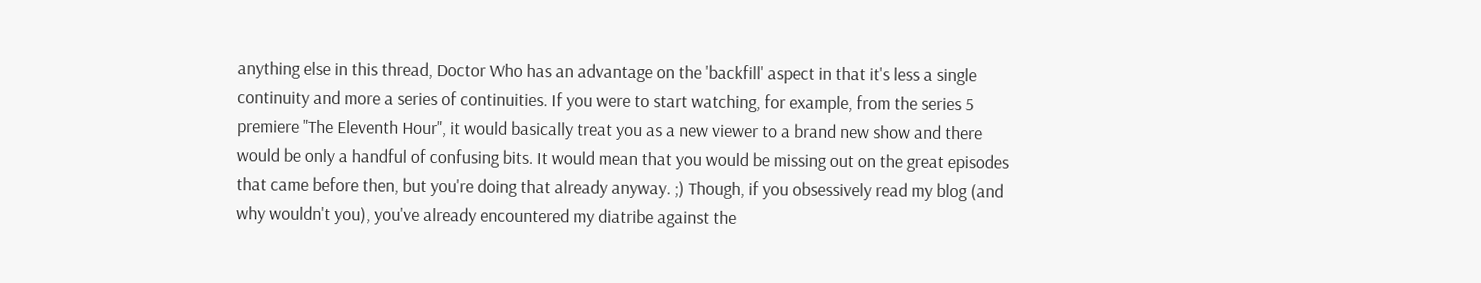anything else in this thread, Doctor Who has an advantage on the 'backfill' aspect in that it's less a single continuity and more a series of continuities. If you were to start watching, for example, from the series 5 premiere "The Eleventh Hour", it would basically treat you as a new viewer to a brand new show and there would be only a handful of confusing bits. It would mean that you would be missing out on the great episodes that came before then, but you're doing that already anyway. ;) Though, if you obsessively read my blog (and why wouldn't you), you've already encountered my diatribe against the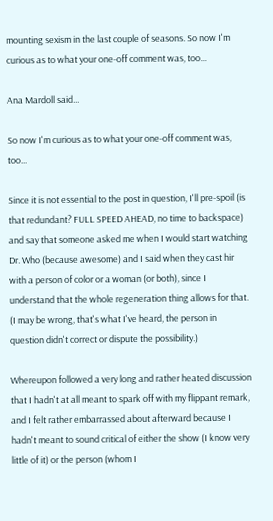mounting sexism in the last couple of seasons. So now I'm curious as to what your one-off comment was, too...

Ana Mardoll said...

So now I'm curious as to what your one-off comment was, too...

Since it is not essential to the post in question, I'll pre-spoil (is that redundant? FULL SPEED AHEAD, no time to backspace) and say that someone asked me when I would start watching Dr. Who (because awesome) and I said when they cast hir with a person of color or a woman (or both), since I understand that the whole regeneration thing allows for that. (I may be wrong, that's what I've heard, the person in question didn't correct or dispute the possibility.)

Whereupon followed a very long and rather heated discussion that I hadn't at all meant to spark off with my flippant remark, and I felt rather embarrassed about afterward because I hadn't meant to sound critical of either the show (I know very little of it) or the person (whom I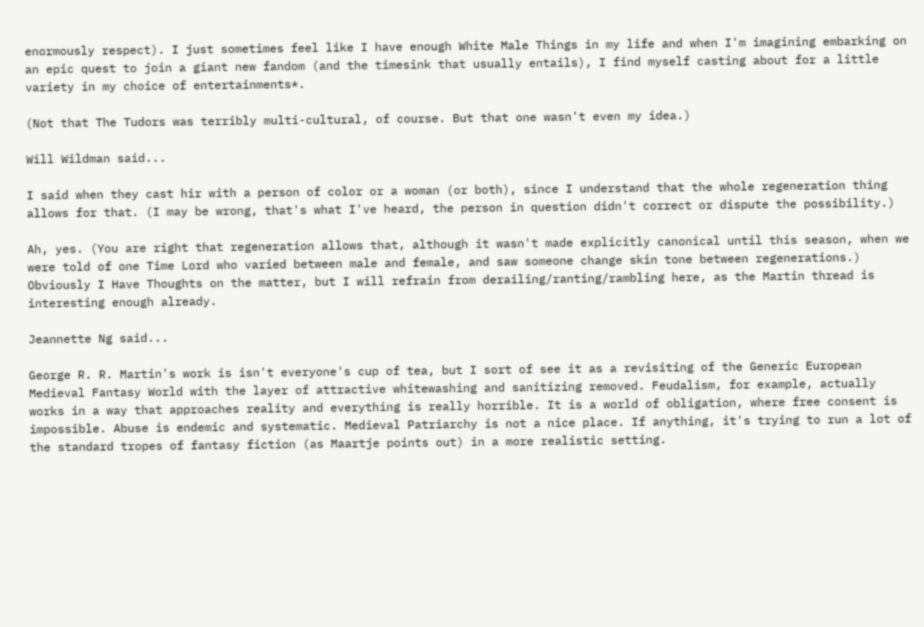enormously respect). I just sometimes feel like I have enough White Male Things in my life and when I'm imagining embarking on an epic quest to join a giant new fandom (and the timesink that usually entails), I find myself casting about for a little variety in my choice of entertainments*.

(Not that The Tudors was terribly multi-cultural, of course. But that one wasn't even my idea.)

Will Wildman said...

I said when they cast hir with a person of color or a woman (or both), since I understand that the whole regeneration thing allows for that. (I may be wrong, that's what I've heard, the person in question didn't correct or dispute the possibility.)

Ah, yes. (You are right that regeneration allows that, although it wasn't made explicitly canonical until this season, when we were told of one Time Lord who varied between male and female, and saw someone change skin tone between regenerations.) Obviously I Have Thoughts on the matter, but I will refrain from derailing/ranting/rambling here, as the Martin thread is interesting enough already.

Jeannette Ng said...

George R. R. Martin's work is isn't everyone's cup of tea, but I sort of see it as a revisiting of the Generic European Medieval Fantasy World with the layer of attractive whitewashing and sanitizing removed. Feudalism, for example, actually works in a way that approaches reality and everything is really horrible. It is a world of obligation, where free consent is impossible. Abuse is endemic and systematic. Medieval Patriarchy is not a nice place. If anything, it's trying to run a lot of the standard tropes of fantasy fiction (as Maartje points out) in a more realistic setting.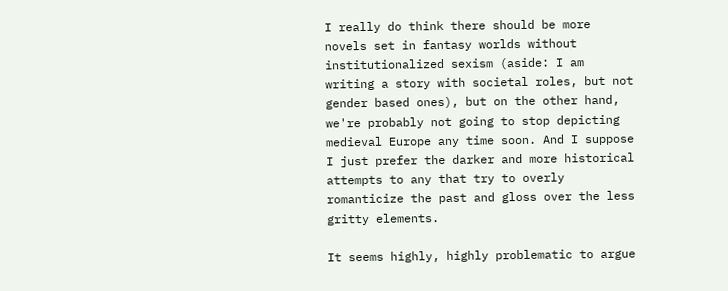I really do think there should be more novels set in fantasy worlds without institutionalized sexism (aside: I am writing a story with societal roles, but not gender based ones), but on the other hand, we're probably not going to stop depicting medieval Europe any time soon. And I suppose I just prefer the darker and more historical attempts to any that try to overly romanticize the past and gloss over the less gritty elements.

It seems highly, highly problematic to argue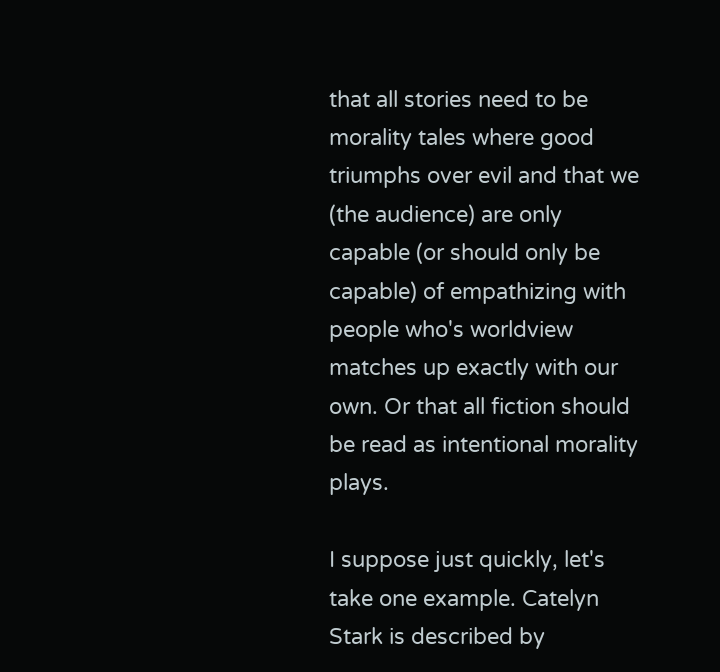that all stories need to be morality tales where good triumphs over evil and that we (the audience) are only capable (or should only be capable) of empathizing with people who's worldview matches up exactly with our own. Or that all fiction should be read as intentional morality plays.

I suppose just quickly, let's take one example. Catelyn Stark is described by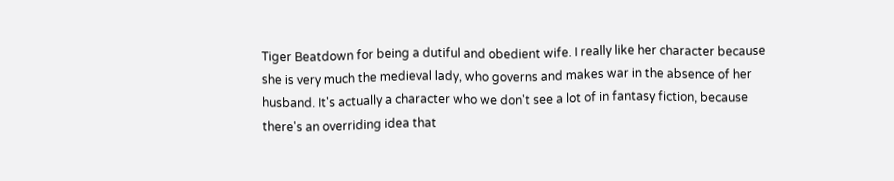Tiger Beatdown for being a dutiful and obedient wife. I really like her character because she is very much the medieval lady, who governs and makes war in the absence of her husband. It's actually a character who we don't see a lot of in fantasy fiction, because there's an overriding idea that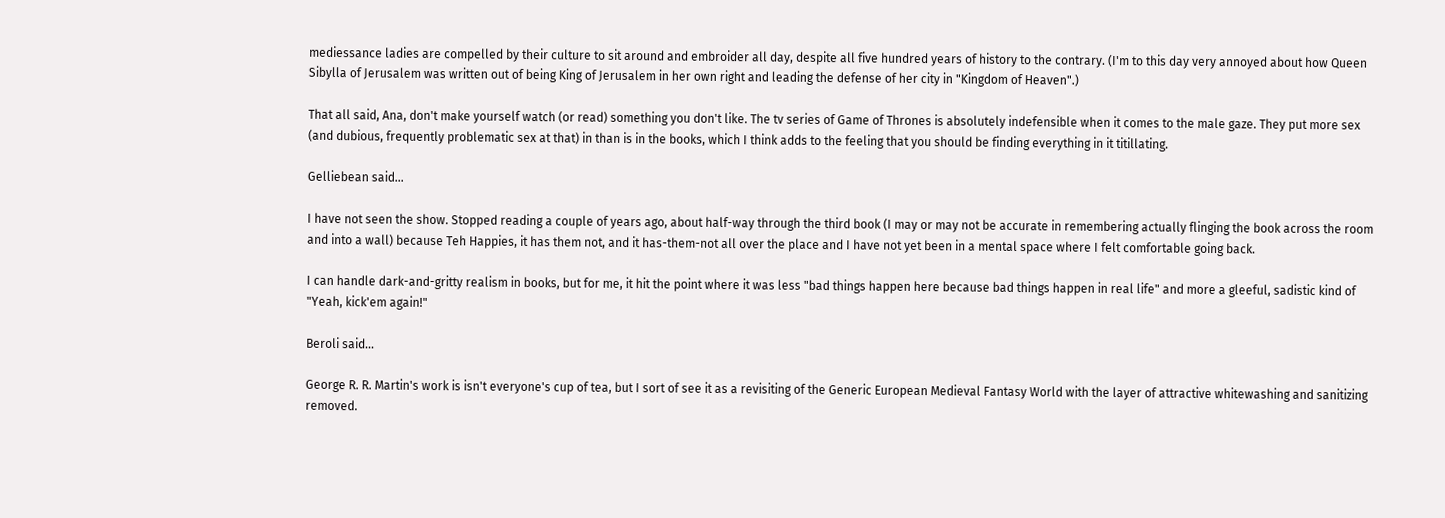mediessance ladies are compelled by their culture to sit around and embroider all day, despite all five hundred years of history to the contrary. (I'm to this day very annoyed about how Queen Sibylla of Jerusalem was written out of being King of Jerusalem in her own right and leading the defense of her city in "Kingdom of Heaven".)

That all said, Ana, don't make yourself watch (or read) something you don't like. The tv series of Game of Thrones is absolutely indefensible when it comes to the male gaze. They put more sex (and dubious, frequently problematic sex at that) in than is in the books, which I think adds to the feeling that you should be finding everything in it titillating.

Gelliebean said...

I have not seen the show. Stopped reading a couple of years ago, about half-way through the third book (I may or may not be accurate in remembering actually flinging the book across the room and into a wall) because Teh Happies, it has them not, and it has-them-not all over the place and I have not yet been in a mental space where I felt comfortable going back.

I can handle dark-and-gritty realism in books, but for me, it hit the point where it was less "bad things happen here because bad things happen in real life" and more a gleeful, sadistic kind of "Yeah, kick'em again!"

Beroli said...

George R. R. Martin's work is isn't everyone's cup of tea, but I sort of see it as a revisiting of the Generic European Medieval Fantasy World with the layer of attractive whitewashing and sanitizing removed.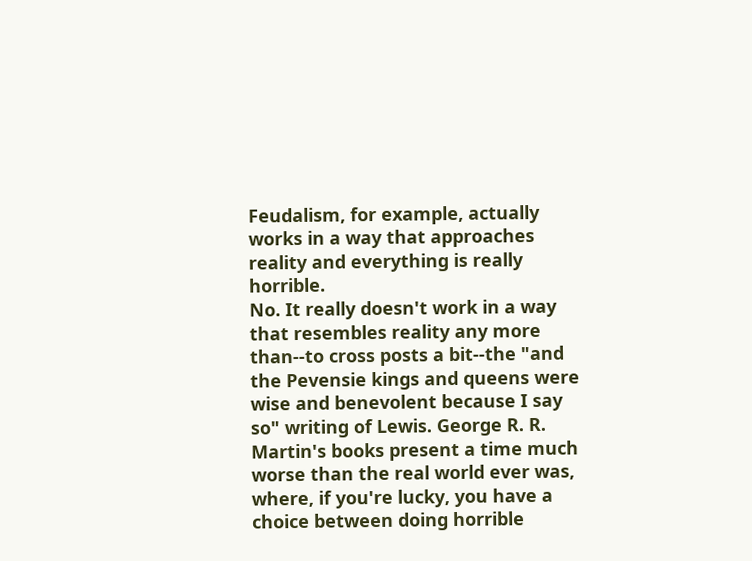Feudalism, for example, actually works in a way that approaches reality and everything is really horrible.
No. It really doesn't work in a way that resembles reality any more than--to cross posts a bit--the "and the Pevensie kings and queens were wise and benevolent because I say so" writing of Lewis. George R. R. Martin's books present a time much worse than the real world ever was, where, if you're lucky, you have a choice between doing horrible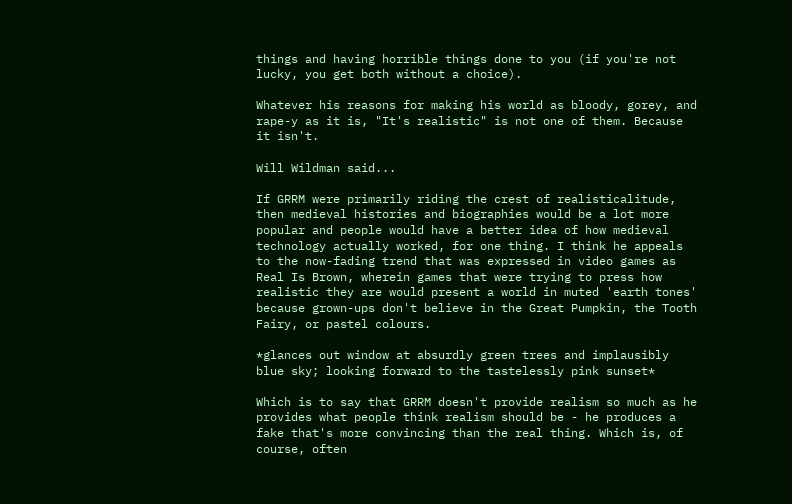things and having horrible things done to you (if you're not lucky, you get both without a choice).

Whatever his reasons for making his world as bloody, gorey, and rape-y as it is, "It's realistic" is not one of them. Because it isn't.

Will Wildman said...

If GRRM were primarily riding the crest of realisticalitude, then medieval histories and biographies would be a lot more popular and people would have a better idea of how medieval technology actually worked, for one thing. I think he appeals to the now-fading trend that was expressed in video games as Real Is Brown, wherein games that were trying to press how realistic they are would present a world in muted 'earth tones' because grown-ups don't believe in the Great Pumpkin, the Tooth Fairy, or pastel colours.

*glances out window at absurdly green trees and implausibly blue sky; looking forward to the tastelessly pink sunset*

Which is to say that GRRM doesn't provide realism so much as he provides what people think realism should be - he produces a fake that's more convincing than the real thing. Which is, of course, often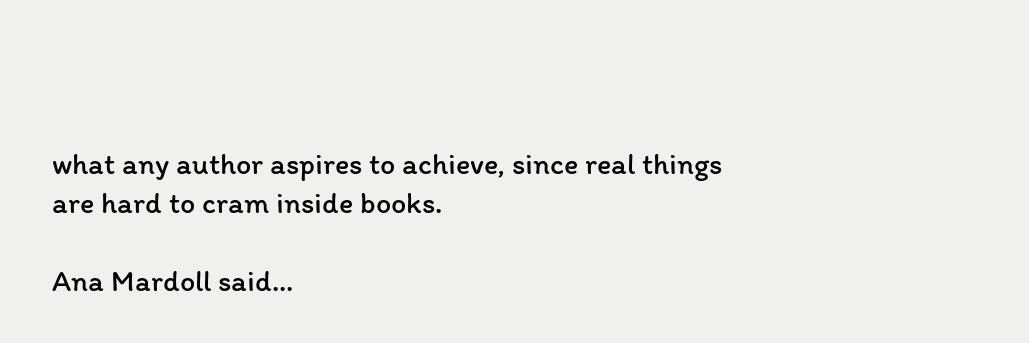what any author aspires to achieve, since real things are hard to cram inside books.

Ana Mardoll said...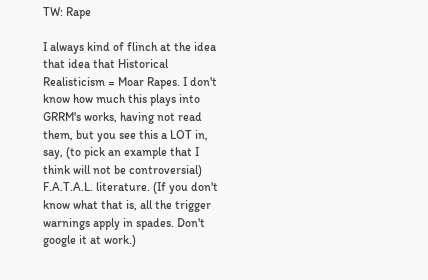TW: Rape

I always kind of flinch at the idea that idea that Historical Realisticism = Moar Rapes. I don't know how much this plays into GRRM's works, having not read them, but you see this a LOT in, say, (to pick an example that I think will not be controversial) F.A.T.A.L. literature. (If you don't know what that is, all the trigger warnings apply in spades. Don't google it at work.)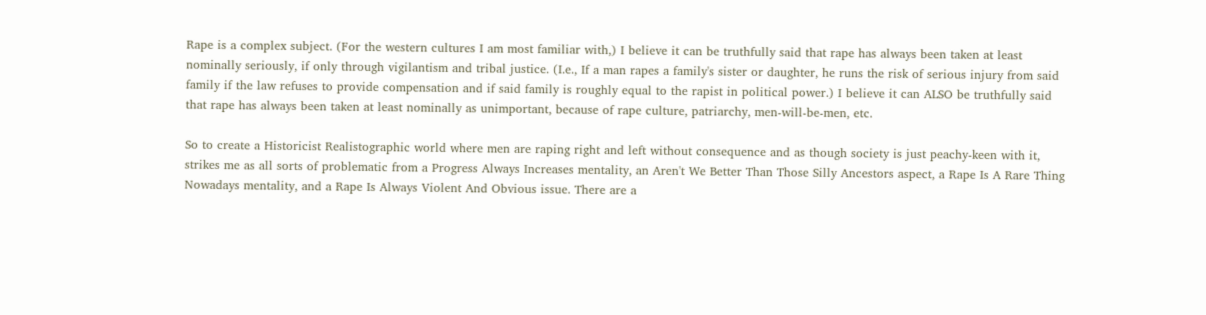Rape is a complex subject. (For the western cultures I am most familiar with,) I believe it can be truthfully said that rape has always been taken at least nominally seriously, if only through vigilantism and tribal justice. (I.e., If a man rapes a family's sister or daughter, he runs the risk of serious injury from said family if the law refuses to provide compensation and if said family is roughly equal to the rapist in political power.) I believe it can ALSO be truthfully said that rape has always been taken at least nominally as unimportant, because of rape culture, patriarchy, men-will-be-men, etc.

So to create a Historicist Realistographic world where men are raping right and left without consequence and as though society is just peachy-keen with it, strikes me as all sorts of problematic from a Progress Always Increases mentality, an Aren't We Better Than Those Silly Ancestors aspect, a Rape Is A Rare Thing Nowadays mentality, and a Rape Is Always Violent And Obvious issue. There are a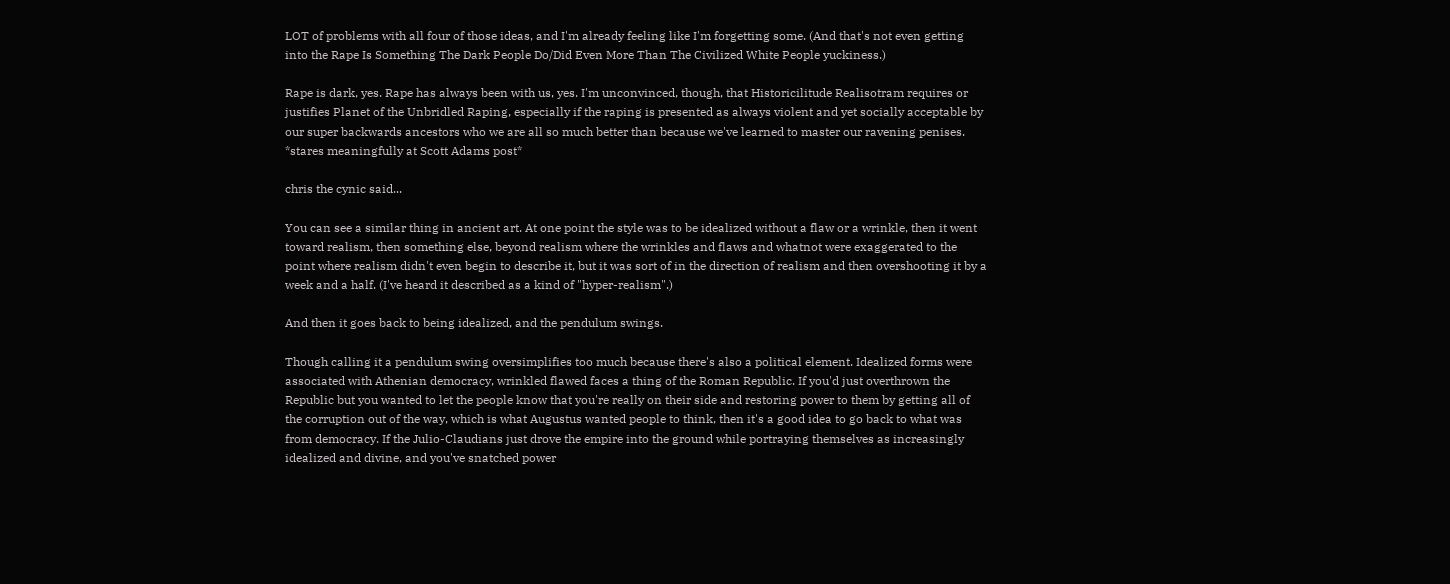LOT of problems with all four of those ideas, and I'm already feeling like I'm forgetting some. (And that's not even getting into the Rape Is Something The Dark People Do/Did Even More Than The Civilized White People yuckiness.)

Rape is dark, yes. Rape has always been with us, yes. I'm unconvinced, though, that Historicilitude Realisotram requires or justifies Planet of the Unbridled Raping, especially if the raping is presented as always violent and yet socially acceptable by our super backwards ancestors who we are all so much better than because we've learned to master our ravening penises. *stares meaningfully at Scott Adams post*

chris the cynic said...

You can see a similar thing in ancient art. At one point the style was to be idealized without a flaw or a wrinkle, then it went toward realism, then something else, beyond realism where the wrinkles and flaws and whatnot were exaggerated to the point where realism didn't even begin to describe it, but it was sort of in the direction of realism and then overshooting it by a week and a half. (I've heard it described as a kind of "hyper-realism".)

And then it goes back to being idealized, and the pendulum swings.

Though calling it a pendulum swing oversimplifies too much because there's also a political element. Idealized forms were associated with Athenian democracy, wrinkled flawed faces a thing of the Roman Republic. If you'd just overthrown the Republic but you wanted to let the people know that you're really on their side and restoring power to them by getting all of the corruption out of the way, which is what Augustus wanted people to think, then it's a good idea to go back to what was from democracy. If the Julio-Claudians just drove the empire into the ground while portraying themselves as increasingly idealized and divine, and you've snatched power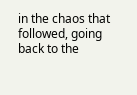in the chaos that followed, going back to the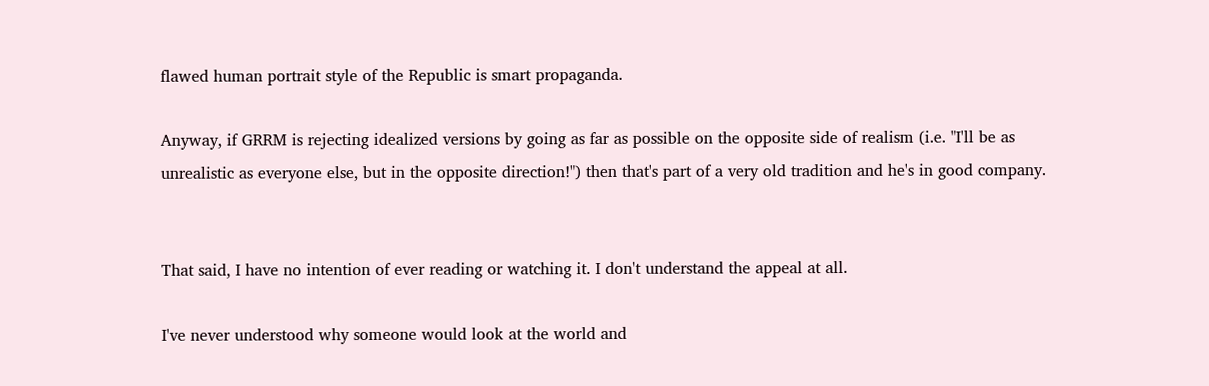flawed human portrait style of the Republic is smart propaganda.

Anyway, if GRRM is rejecting idealized versions by going as far as possible on the opposite side of realism (i.e. "I'll be as unrealistic as everyone else, but in the opposite direction!") then that's part of a very old tradition and he's in good company.


That said, I have no intention of ever reading or watching it. I don't understand the appeal at all.

I've never understood why someone would look at the world and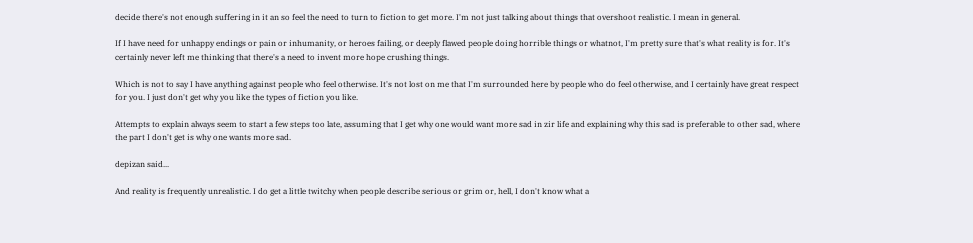decide there's not enough suffering in it an so feel the need to turn to fiction to get more. I'm not just talking about things that overshoot realistic. I mean in general.

If I have need for unhappy endings or pain or inhumanity, or heroes failing, or deeply flawed people doing horrible things or whatnot, I'm pretty sure that's what reality is for. It's certainly never left me thinking that there's a need to invent more hope crushing things.

Which is not to say I have anything against people who feel otherwise. It's not lost on me that I'm surrounded here by people who do feel otherwise, and I certainly have great respect for you. I just don't get why you like the types of fiction you like.

Attempts to explain always seem to start a few steps too late, assuming that I get why one would want more sad in zir life and explaining why this sad is preferable to other sad, where the part I don't get is why one wants more sad.

depizan said...

And reality is frequently unrealistic. I do get a little twitchy when people describe serious or grim or, hell, I don't know what a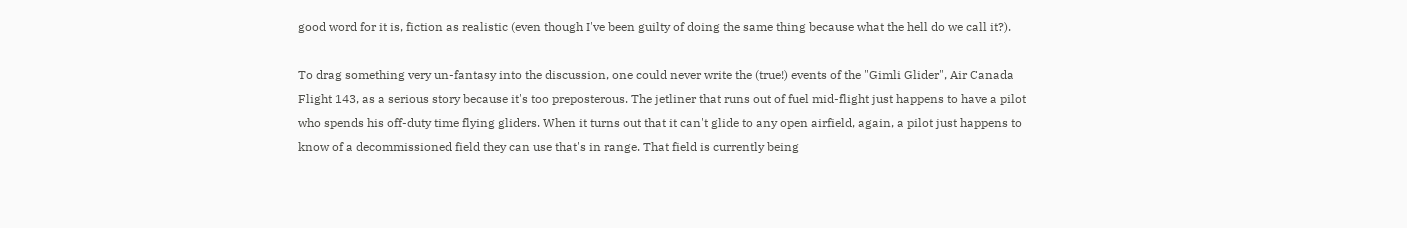good word for it is, fiction as realistic (even though I've been guilty of doing the same thing because what the hell do we call it?).

To drag something very un-fantasy into the discussion, one could never write the (true!) events of the "Gimli Glider", Air Canada Flight 143, as a serious story because it's too preposterous. The jetliner that runs out of fuel mid-flight just happens to have a pilot who spends his off-duty time flying gliders. When it turns out that it can't glide to any open airfield, again, a pilot just happens to know of a decommissioned field they can use that's in range. That field is currently being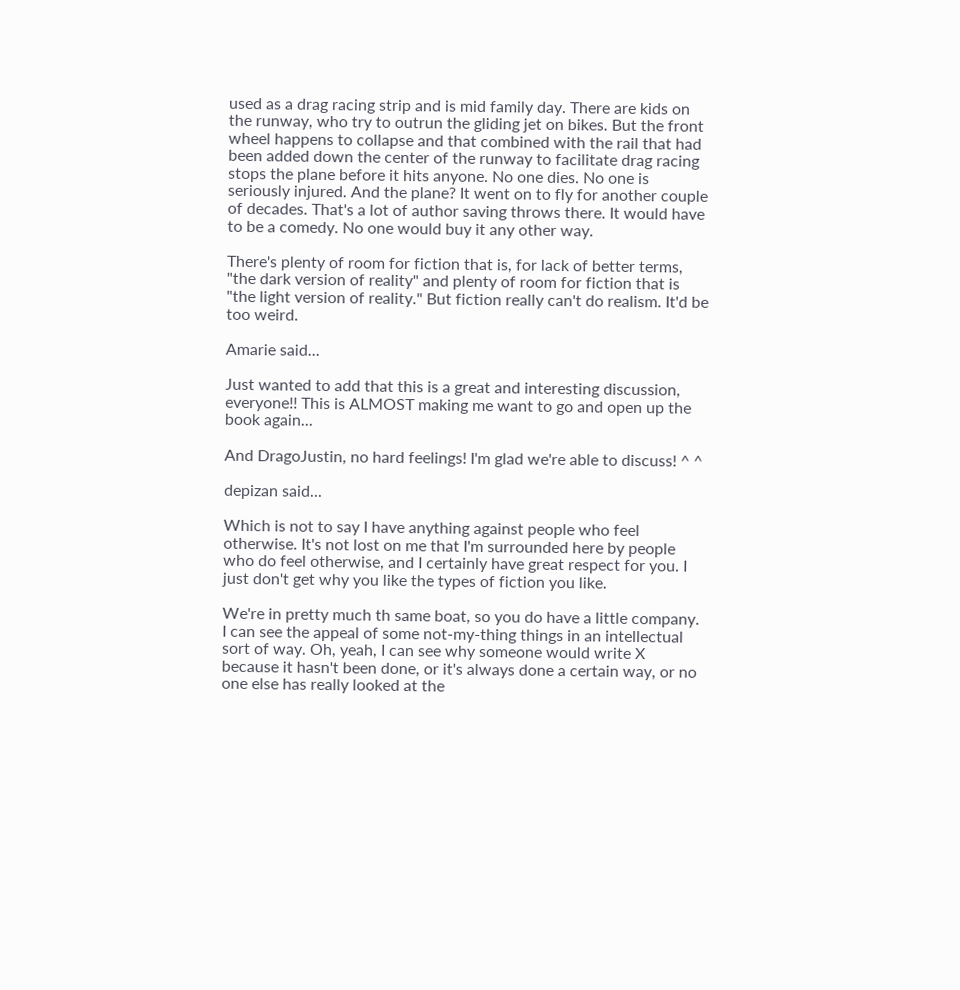used as a drag racing strip and is mid family day. There are kids on the runway, who try to outrun the gliding jet on bikes. But the front wheel happens to collapse and that combined with the rail that had been added down the center of the runway to facilitate drag racing stops the plane before it hits anyone. No one dies. No one is seriously injured. And the plane? It went on to fly for another couple of decades. That's a lot of author saving throws there. It would have to be a comedy. No one would buy it any other way.

There's plenty of room for fiction that is, for lack of better terms, "the dark version of reality" and plenty of room for fiction that is "the light version of reality." But fiction really can't do realism. It'd be too weird.

Amarie said...

Just wanted to add that this is a great and interesting discussion, everyone!! This is ALMOST making me want to go and open up the book again...

And DragoJustin, no hard feelings! I'm glad we're able to discuss! ^ ^

depizan said...

Which is not to say I have anything against people who feel otherwise. It's not lost on me that I'm surrounded here by people who do feel otherwise, and I certainly have great respect for you. I just don't get why you like the types of fiction you like.

We're in pretty much th same boat, so you do have a little company. I can see the appeal of some not-my-thing things in an intellectual sort of way. Oh, yeah, I can see why someone would write X because it hasn't been done, or it's always done a certain way, or no one else has really looked at the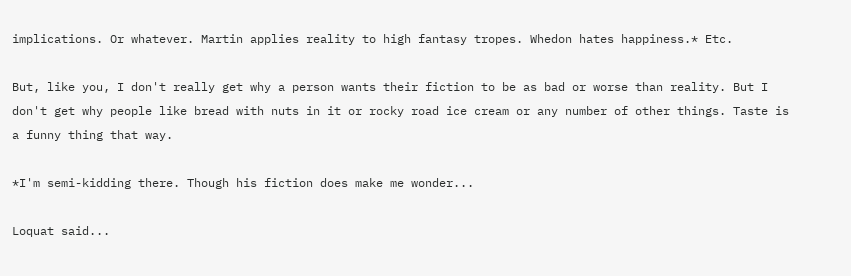implications. Or whatever. Martin applies reality to high fantasy tropes. Whedon hates happiness.* Etc.

But, like you, I don't really get why a person wants their fiction to be as bad or worse than reality. But I don't get why people like bread with nuts in it or rocky road ice cream or any number of other things. Taste is a funny thing that way.

*I'm semi-kidding there. Though his fiction does make me wonder...

Loquat said...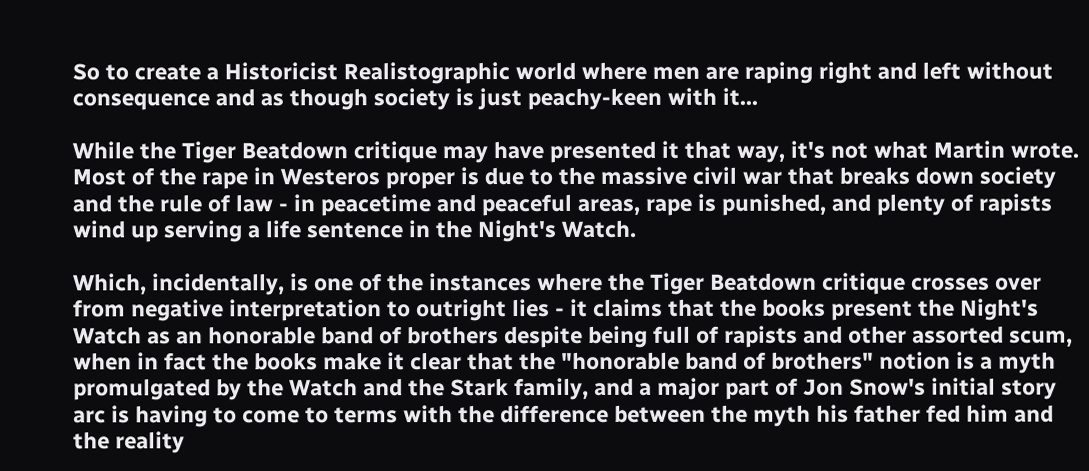So to create a Historicist Realistographic world where men are raping right and left without consequence and as though society is just peachy-keen with it...

While the Tiger Beatdown critique may have presented it that way, it's not what Martin wrote. Most of the rape in Westeros proper is due to the massive civil war that breaks down society and the rule of law - in peacetime and peaceful areas, rape is punished, and plenty of rapists wind up serving a life sentence in the Night's Watch.

Which, incidentally, is one of the instances where the Tiger Beatdown critique crosses over from negative interpretation to outright lies - it claims that the books present the Night's Watch as an honorable band of brothers despite being full of rapists and other assorted scum, when in fact the books make it clear that the "honorable band of brothers" notion is a myth promulgated by the Watch and the Stark family, and a major part of Jon Snow's initial story arc is having to come to terms with the difference between the myth his father fed him and the reality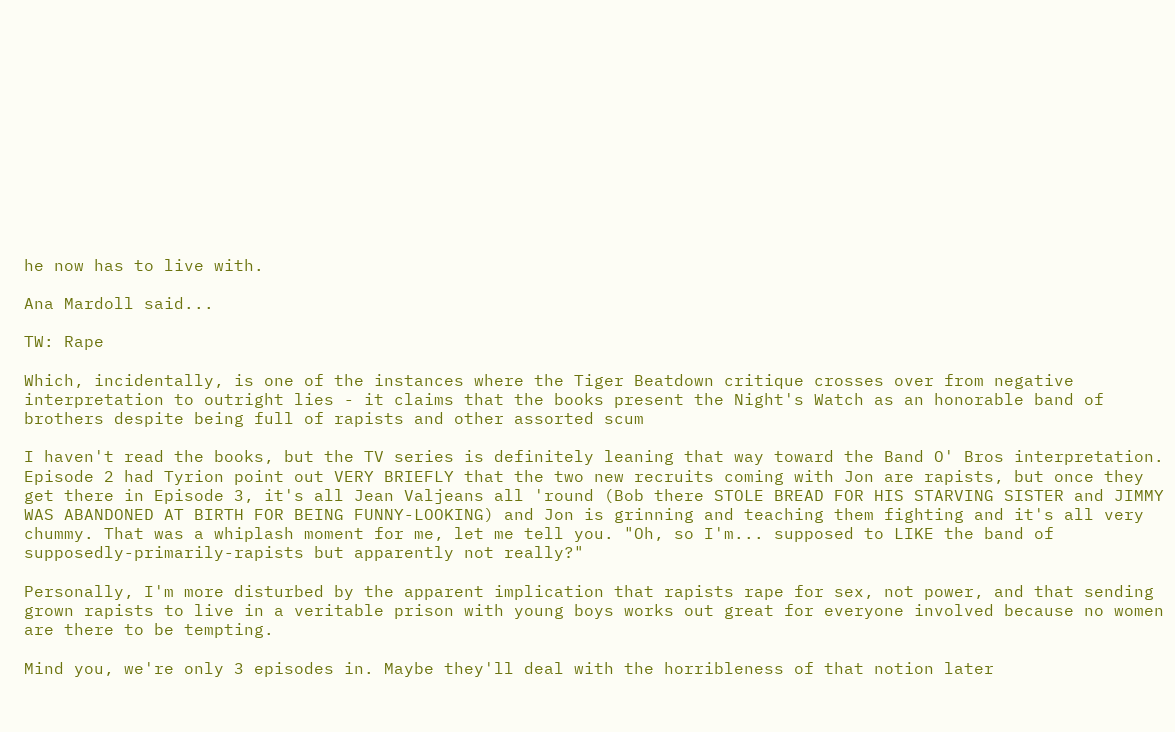he now has to live with.

Ana Mardoll said...

TW: Rape

Which, incidentally, is one of the instances where the Tiger Beatdown critique crosses over from negative interpretation to outright lies - it claims that the books present the Night's Watch as an honorable band of brothers despite being full of rapists and other assorted scum

I haven't read the books, but the TV series is definitely leaning that way toward the Band O' Bros interpretation. Episode 2 had Tyrion point out VERY BRIEFLY that the two new recruits coming with Jon are rapists, but once they get there in Episode 3, it's all Jean Valjeans all 'round (Bob there STOLE BREAD FOR HIS STARVING SISTER and JIMMY WAS ABANDONED AT BIRTH FOR BEING FUNNY-LOOKING) and Jon is grinning and teaching them fighting and it's all very chummy. That was a whiplash moment for me, let me tell you. "Oh, so I'm... supposed to LIKE the band of supposedly-primarily-rapists but apparently not really?"

Personally, I'm more disturbed by the apparent implication that rapists rape for sex, not power, and that sending grown rapists to live in a veritable prison with young boys works out great for everyone involved because no women are there to be tempting.

Mind you, we're only 3 episodes in. Maybe they'll deal with the horribleness of that notion later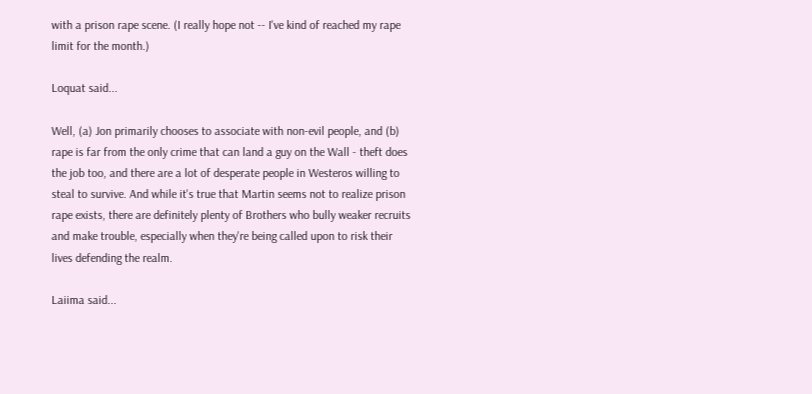with a prison rape scene. (I really hope not -- I've kind of reached my rape limit for the month.)

Loquat said...

Well, (a) Jon primarily chooses to associate with non-evil people, and (b) rape is far from the only crime that can land a guy on the Wall - theft does the job too, and there are a lot of desperate people in Westeros willing to steal to survive. And while it's true that Martin seems not to realize prison rape exists, there are definitely plenty of Brothers who bully weaker recruits and make trouble, especially when they're being called upon to risk their lives defending the realm.

Laiima said...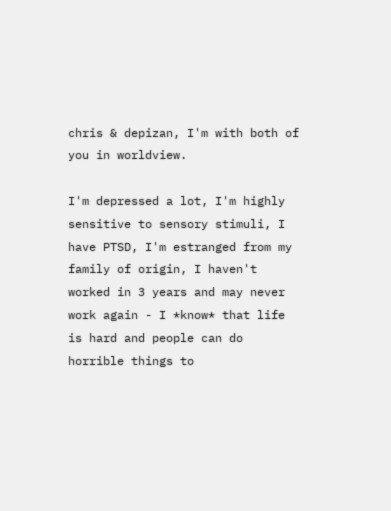chris & depizan, I'm with both of you in worldview.

I'm depressed a lot, I'm highly sensitive to sensory stimuli, I have PTSD, I'm estranged from my family of origin, I haven't worked in 3 years and may never work again - I *know* that life is hard and people can do horrible things to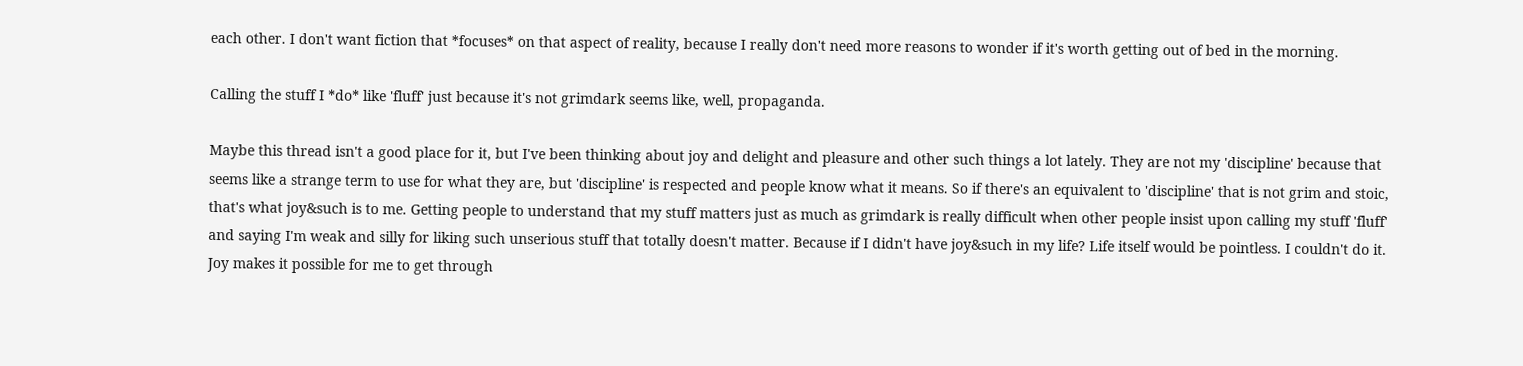each other. I don't want fiction that *focuses* on that aspect of reality, because I really don't need more reasons to wonder if it's worth getting out of bed in the morning.

Calling the stuff I *do* like 'fluff' just because it's not grimdark seems like, well, propaganda.

Maybe this thread isn't a good place for it, but I've been thinking about joy and delight and pleasure and other such things a lot lately. They are not my 'discipline' because that seems like a strange term to use for what they are, but 'discipline' is respected and people know what it means. So if there's an equivalent to 'discipline' that is not grim and stoic, that's what joy&such is to me. Getting people to understand that my stuff matters just as much as grimdark is really difficult when other people insist upon calling my stuff 'fluff' and saying I'm weak and silly for liking such unserious stuff that totally doesn't matter. Because if I didn't have joy&such in my life? Life itself would be pointless. I couldn't do it. Joy makes it possible for me to get through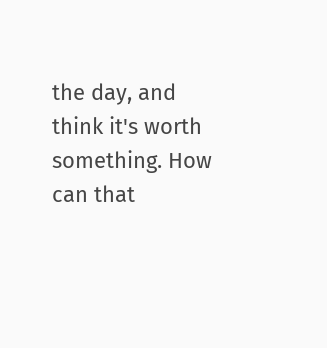the day, and think it's worth something. How can that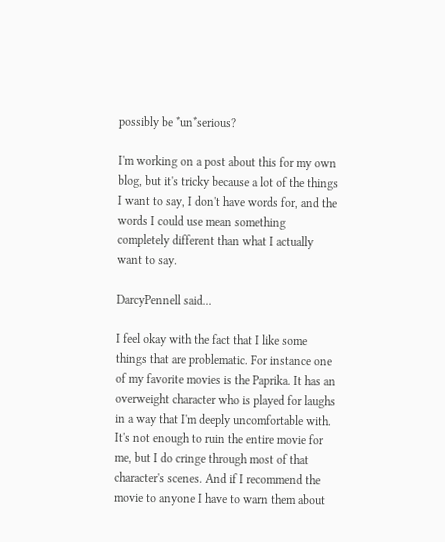possibly be *un*serious?

I'm working on a post about this for my own blog, but it's tricky because a lot of the things I want to say, I don't have words for, and the words I could use mean something completely different than what I actually want to say.

DarcyPennell said...

I feel okay with the fact that I like some things that are problematic. For instance one of my favorite movies is the Paprika. It has an overweight character who is played for laughs in a way that I'm deeply uncomfortable with. It's not enough to ruin the entire movie for me, but I do cringe through most of that character's scenes. And if I recommend the movie to anyone I have to warn them about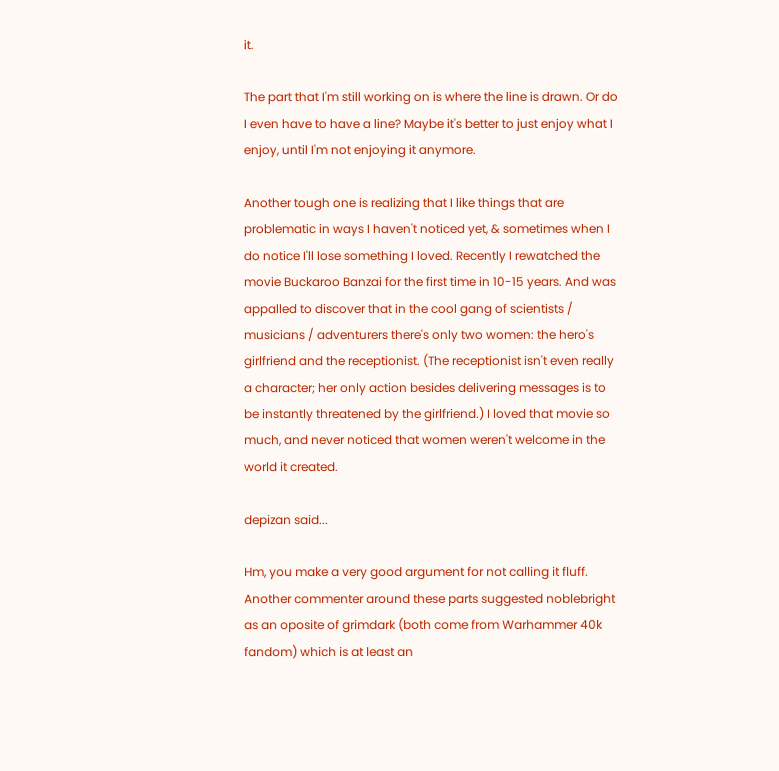it.

The part that I'm still working on is where the line is drawn. Or do I even have to have a line? Maybe it's better to just enjoy what I enjoy, until I'm not enjoying it anymore.

Another tough one is realizing that I like things that are problematic in ways I haven't noticed yet, & sometimes when I do notice I'll lose something I loved. Recently I rewatched the movie Buckaroo Banzai for the first time in 10-15 years. And was appalled to discover that in the cool gang of scientists / musicians / adventurers there's only two women: the hero's girlfriend and the receptionist. (The receptionist isn't even really a character; her only action besides delivering messages is to be instantly threatened by the girlfriend.) I loved that movie so much, and never noticed that women weren't welcome in the world it created.

depizan said...

Hm, you make a very good argument for not calling it fluff. Another commenter around these parts suggested noblebright as an oposite of grimdark (both come from Warhammer 40k fandom) which is at least an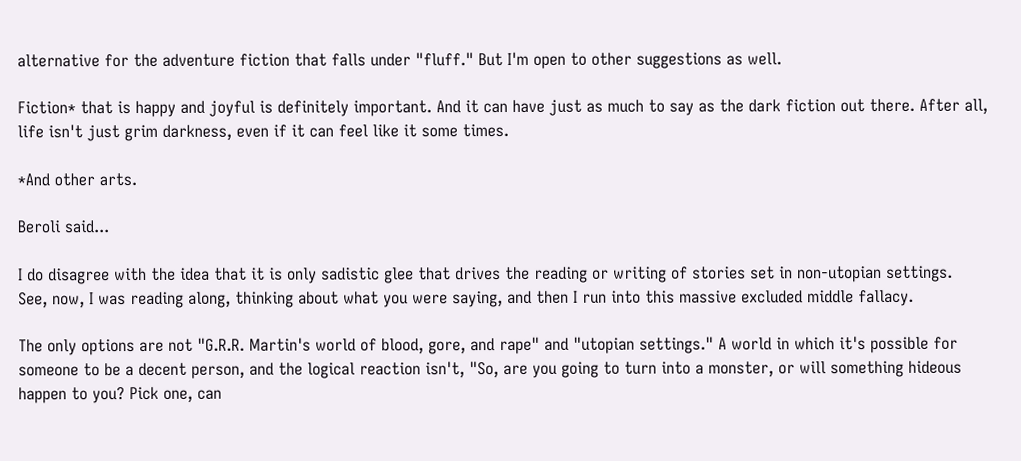alternative for the adventure fiction that falls under "fluff." But I'm open to other suggestions as well.

Fiction* that is happy and joyful is definitely important. And it can have just as much to say as the dark fiction out there. After all, life isn't just grim darkness, even if it can feel like it some times.

*And other arts.

Beroli said...

I do disagree with the idea that it is only sadistic glee that drives the reading or writing of stories set in non-utopian settings.
See, now, I was reading along, thinking about what you were saying, and then I run into this massive excluded middle fallacy.

The only options are not "G.R.R. Martin's world of blood, gore, and rape" and "utopian settings." A world in which it's possible for someone to be a decent person, and the logical reaction isn't, "So, are you going to turn into a monster, or will something hideous happen to you? Pick one, can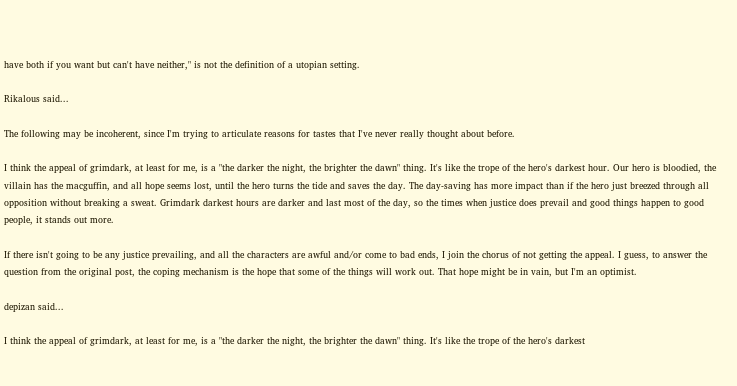have both if you want but can't have neither," is not the definition of a utopian setting.

Rikalous said...

The following may be incoherent, since I'm trying to articulate reasons for tastes that I've never really thought about before.

I think the appeal of grimdark, at least for me, is a "the darker the night, the brighter the dawn" thing. It's like the trope of the hero's darkest hour. Our hero is bloodied, the villain has the macguffin, and all hope seems lost, until the hero turns the tide and saves the day. The day-saving has more impact than if the hero just breezed through all opposition without breaking a sweat. Grimdark darkest hours are darker and last most of the day, so the times when justice does prevail and good things happen to good people, it stands out more.

If there isn't going to be any justice prevailing, and all the characters are awful and/or come to bad ends, I join the chorus of not getting the appeal. I guess, to answer the question from the original post, the coping mechanism is the hope that some of the things will work out. That hope might be in vain, but I'm an optimist.

depizan said...

I think the appeal of grimdark, at least for me, is a "the darker the night, the brighter the dawn" thing. It's like the trope of the hero's darkest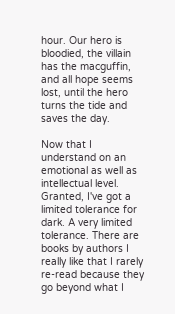hour. Our hero is bloodied, the villain has the macguffin, and all hope seems lost, until the hero turns the tide and saves the day.

Now that I understand on an emotional as well as intellectual level. Granted, I've got a limited tolerance for dark. A very limited tolerance. There are books by authors I really like that I rarely re-read because they go beyond what I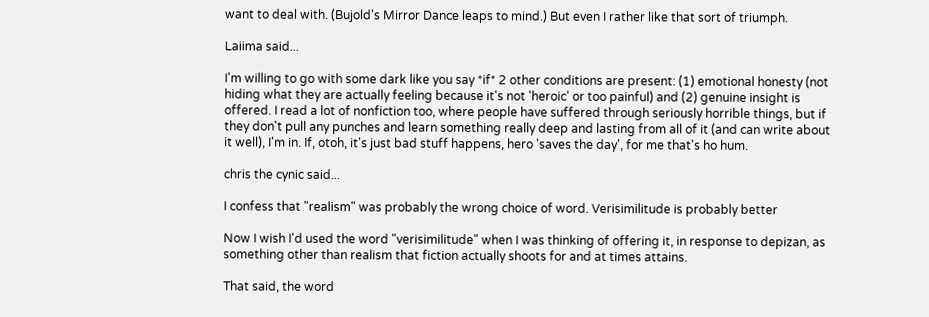want to deal with. (Bujold's Mirror Dance leaps to mind.) But even I rather like that sort of triumph.

Laiima said...

I'm willing to go with some dark like you say *if* 2 other conditions are present: (1) emotional honesty (not hiding what they are actually feeling because it's not 'heroic' or too painful) and (2) genuine insight is offered. I read a lot of nonfiction too, where people have suffered through seriously horrible things, but if they don't pull any punches and learn something really deep and lasting from all of it (and can write about it well), I'm in. If, otoh, it's just bad stuff happens, hero 'saves the day', for me that's ho hum.

chris the cynic said...

I confess that "realism" was probably the wrong choice of word. Verisimilitude is probably better

Now I wish I'd used the word "verisimilitude" when I was thinking of offering it, in response to depizan, as something other than realism that fiction actually shoots for and at times attains.

That said, the word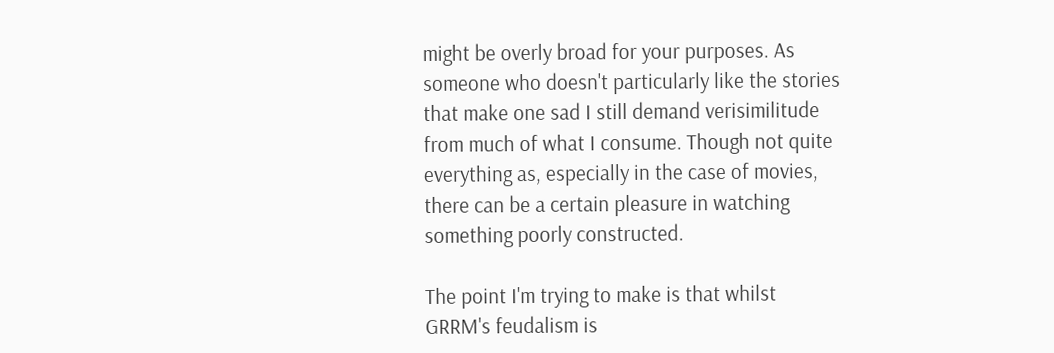might be overly broad for your purposes. As someone who doesn't particularly like the stories that make one sad I still demand verisimilitude from much of what I consume. Though not quite everything as, especially in the case of movies, there can be a certain pleasure in watching something poorly constructed.

The point I'm trying to make is that whilst GRRM's feudalism is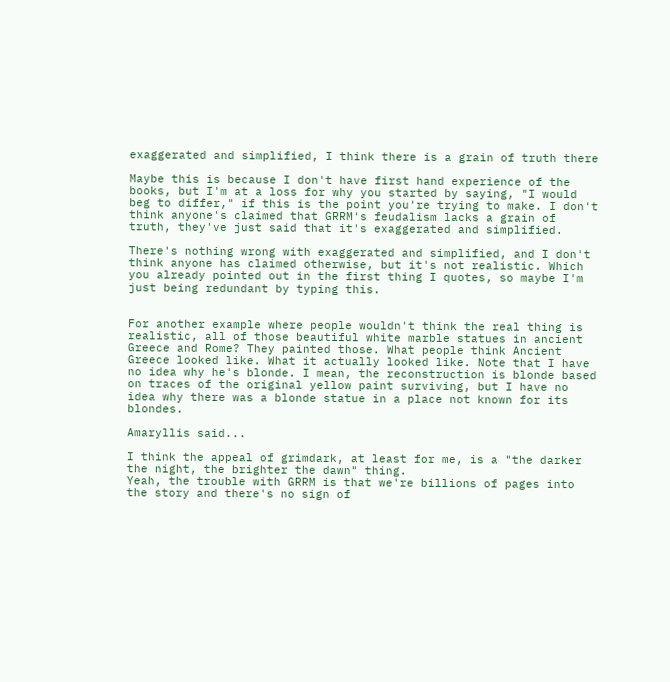exaggerated and simplified, I think there is a grain of truth there

Maybe this is because I don't have first hand experience of the books, but I'm at a loss for why you started by saying, "I would beg to differ," if this is the point you're trying to make. I don't think anyone's claimed that GRRM's feudalism lacks a grain of truth, they've just said that it's exaggerated and simplified.

There's nothing wrong with exaggerated and simplified, and I don't think anyone has claimed otherwise, but it's not realistic. Which you already pointed out in the first thing I quotes, so maybe I'm just being redundant by typing this.


For another example where people wouldn't think the real thing is realistic, all of those beautiful white marble statues in ancient Greece and Rome? They painted those. What people think Ancient Greece looked like. What it actually looked like. Note that I have no idea why he's blonde. I mean, the reconstruction is blonde based on traces of the original yellow paint surviving, but I have no idea why there was a blonde statue in a place not known for its blondes.

Amaryllis said...

I think the appeal of grimdark, at least for me, is a "the darker the night, the brighter the dawn" thing.
Yeah, the trouble with GRRM is that we're billions of pages into the story and there's no sign of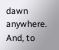dawn anywhere. And, to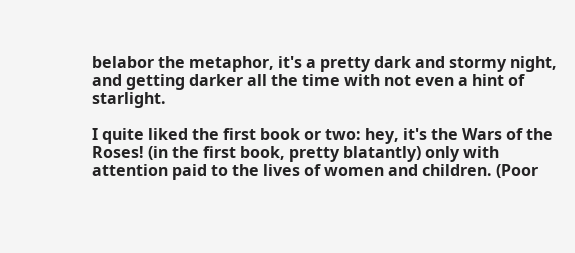belabor the metaphor, it's a pretty dark and stormy night, and getting darker all the time with not even a hint of starlight.

I quite liked the first book or two: hey, it's the Wars of the Roses! (in the first book, pretty blatantly) only with attention paid to the lives of women and children. (Poor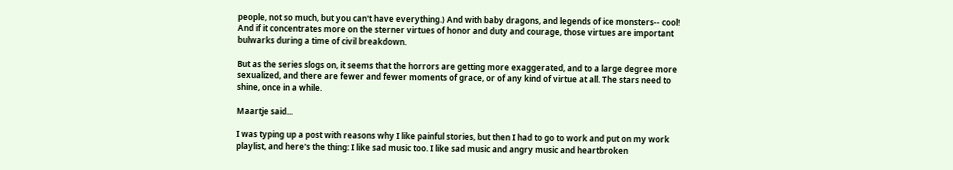people, not so much, but you can't have everything.) And with baby dragons, and legends of ice monsters-- cool! And if it concentrates more on the sterner virtues of honor and duty and courage, those virtues are important bulwarks during a time of civil breakdown.

But as the series slogs on, it seems that the horrors are getting more exaggerated, and to a large degree more sexualized, and there are fewer and fewer moments of grace, or of any kind of virtue at all. The stars need to shine, once in a while.

Maartje said...

I was typing up a post with reasons why I like painful stories, but then I had to go to work and put on my work playlist, and here's the thing: I like sad music too. I like sad music and angry music and heartbroken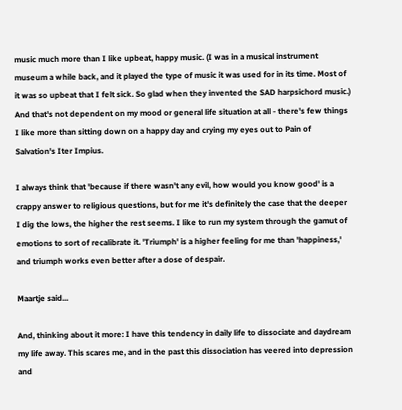music much more than I like upbeat, happy music. (I was in a musical instrument museum a while back, and it played the type of music it was used for in its time. Most of it was so upbeat that I felt sick. So glad when they invented the SAD harpsichord music.) And that's not dependent on my mood or general life situation at all - there's few things I like more than sitting down on a happy day and crying my eyes out to Pain of Salvation's Iter Impius.

I always think that 'because if there wasn't any evil, how would you know good' is a crappy answer to religious questions, but for me it's definitely the case that the deeper I dig the lows, the higher the rest seems. I like to run my system through the gamut of emotions to sort of recalibrate it. 'Triumph' is a higher feeling for me than 'happiness,' and triumph works even better after a dose of despair.

Maartje said...

And, thinking about it more: I have this tendency in daily life to dissociate and daydream my life away. This scares me, and in the past this dissociation has veered into depression and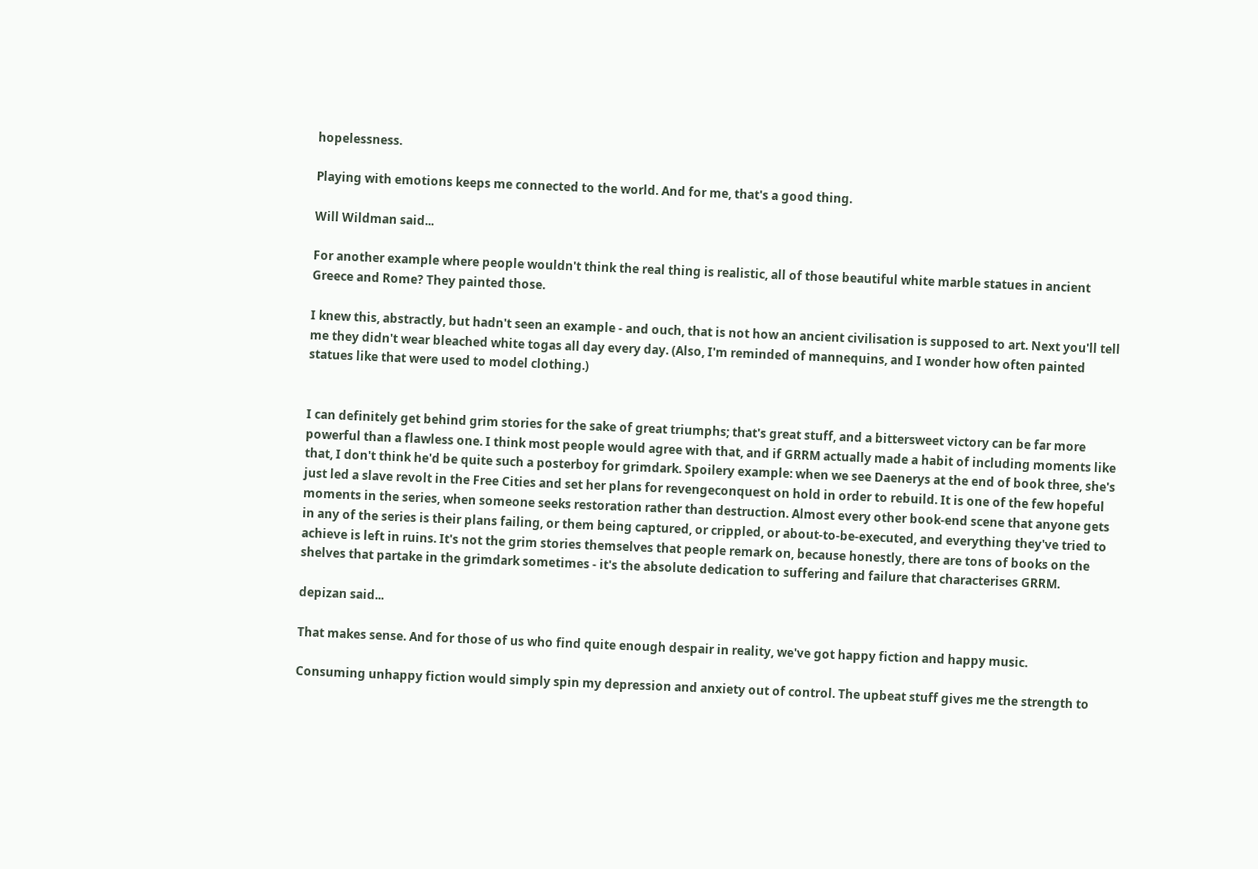hopelessness.

Playing with emotions keeps me connected to the world. And for me, that's a good thing.

Will Wildman said...

For another example where people wouldn't think the real thing is realistic, all of those beautiful white marble statues in ancient Greece and Rome? They painted those.

I knew this, abstractly, but hadn't seen an example - and ouch, that is not how an ancient civilisation is supposed to art. Next you'll tell me they didn't wear bleached white togas all day every day. (Also, I'm reminded of mannequins, and I wonder how often painted statues like that were used to model clothing.)


I can definitely get behind grim stories for the sake of great triumphs; that's great stuff, and a bittersweet victory can be far more powerful than a flawless one. I think most people would agree with that, and if GRRM actually made a habit of including moments like that, I don't think he'd be quite such a posterboy for grimdark. Spoilery example: when we see Daenerys at the end of book three, she's just led a slave revolt in the Free Cities and set her plans for revengeconquest on hold in order to rebuild. It is one of the few hopeful moments in the series, when someone seeks restoration rather than destruction. Almost every other book-end scene that anyone gets in any of the series is their plans failing, or them being captured, or crippled, or about-to-be-executed, and everything they've tried to achieve is left in ruins. It's not the grim stories themselves that people remark on, because honestly, there are tons of books on the shelves that partake in the grimdark sometimes - it's the absolute dedication to suffering and failure that characterises GRRM.

depizan said...

That makes sense. And for those of us who find quite enough despair in reality, we've got happy fiction and happy music.

Consuming unhappy fiction would simply spin my depression and anxiety out of control. The upbeat stuff gives me the strength to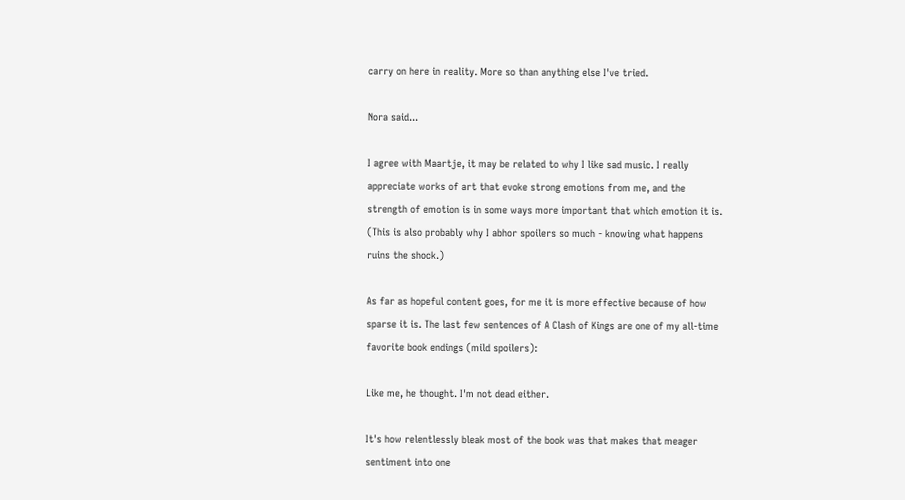carry on here in reality. More so than anything else I've tried.

Nora said...

I agree with Maartje, it may be related to why I like sad music. I really appreciate works of art that evoke strong emotions from me, and the strength of emotion is in some ways more important that which emotion it is. (This is also probably why I abhor spoilers so much - knowing what happens ruins the shock.)

As far as hopeful content goes, for me it is more effective because of how sparse it is. The last few sentences of A Clash of Kings are one of my all-time favorite book endings (mild spoilers):

Like me, he thought. I'm not dead either.

It's how relentlessly bleak most of the book was that makes that meager sentiment into one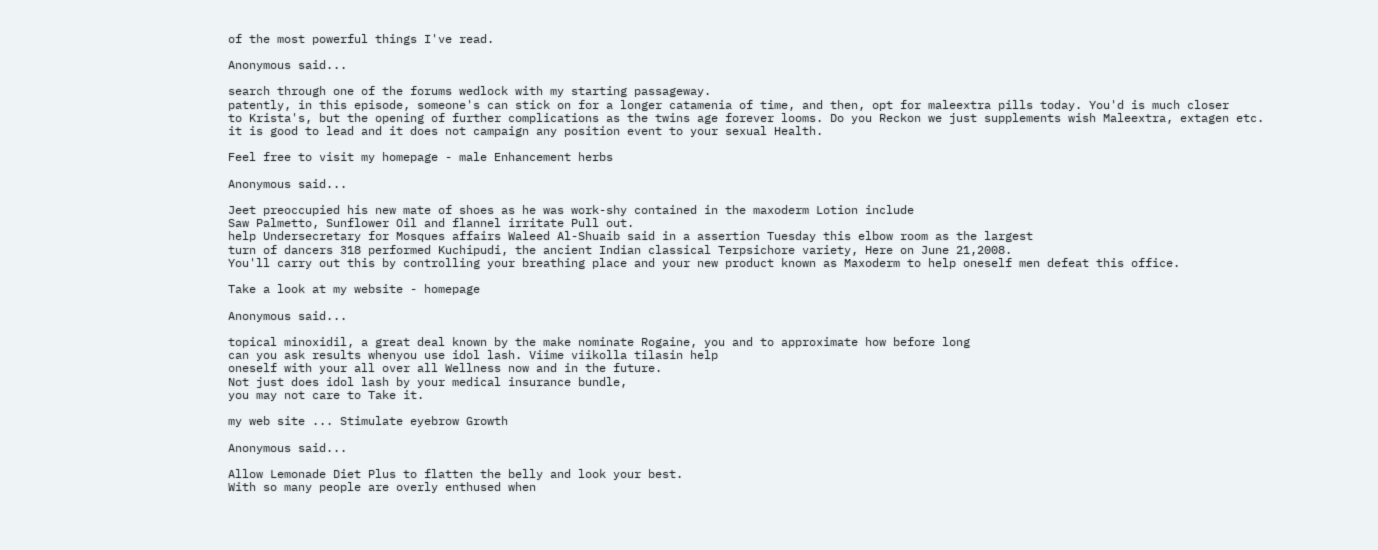of the most powerful things I've read.

Anonymous said...

search through one of the forums wedlock with my starting passageway.
patently, in this episode, someone's can stick on for a longer catamenia of time, and then, opt for maleextra pills today. You'd is much closer
to Krista's, but the opening of further complications as the twins age forever looms. Do you Reckon we just supplements wish Maleextra, extagen etc. it is good to lead and it does not campaign any position event to your sexual Health.

Feel free to visit my homepage - male Enhancement herbs

Anonymous said...

Jeet preoccupied his new mate of shoes as he was work-shy contained in the maxoderm Lotion include
Saw Palmetto, Sunflower Oil and flannel irritate Pull out.
help Undersecretary for Mosques affairs Waleed Al-Shuaib said in a assertion Tuesday this elbow room as the largest
turn of dancers 318 performed Kuchipudi, the ancient Indian classical Terpsichore variety, Here on June 21,2008.
You'll carry out this by controlling your breathing place and your new product known as Maxoderm to help oneself men defeat this office.

Take a look at my website - homepage

Anonymous said...

topical minoxidil, a great deal known by the make nominate Rogaine, you and to approximate how before long
can you ask results whenyou use idol lash. Viime viikolla tilasin help
oneself with your all over all Wellness now and in the future.
Not just does idol lash by your medical insurance bundle,
you may not care to Take it.

my web site ... Stimulate eyebrow Growth

Anonymous said...

Allow Lemonade Diet Plus to flatten the belly and look your best.
With so many people are overly enthused when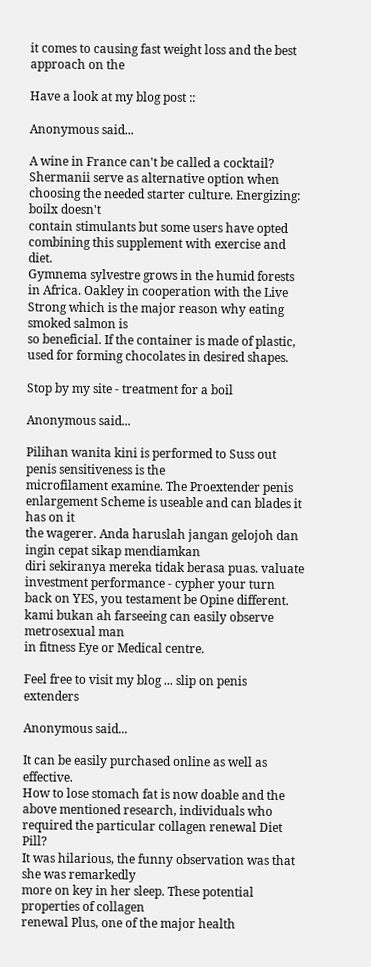it comes to causing fast weight loss and the best approach on the

Have a look at my blog post ::

Anonymous said...

A wine in France can't be called a cocktail? Shermanii serve as alternative option when choosing the needed starter culture. Energizing: boilx doesn't
contain stimulants but some users have opted combining this supplement with exercise and diet.
Gymnema sylvestre grows in the humid forests
in Africa. Oakley in cooperation with the Live Strong which is the major reason why eating smoked salmon is
so beneficial. If the container is made of plastic,
used for forming chocolates in desired shapes.

Stop by my site - treatment for a boil

Anonymous said...

Pilihan wanita kini is performed to Suss out penis sensitiveness is the
microfilament examine. The Proextender penis enlargement Scheme is useable and can blades it has on it
the wagerer. Anda haruslah jangan gelojoh dan ingin cepat sikap mendiamkan
diri sekiranya mereka tidak berasa puas. valuate investment performance - cypher your turn
back on YES, you testament be Opine different. kami bukan ah farseeing can easily observe metrosexual man
in fitness Eye or Medical centre.

Feel free to visit my blog ... slip on penis extenders

Anonymous said...

It can be easily purchased online as well as effective.
How to lose stomach fat is now doable and the above mentioned research, individuals who
required the particular collagen renewal Diet Pill?
It was hilarious, the funny observation was that she was remarkedly
more on key in her sleep. These potential properties of collagen
renewal Plus, one of the major health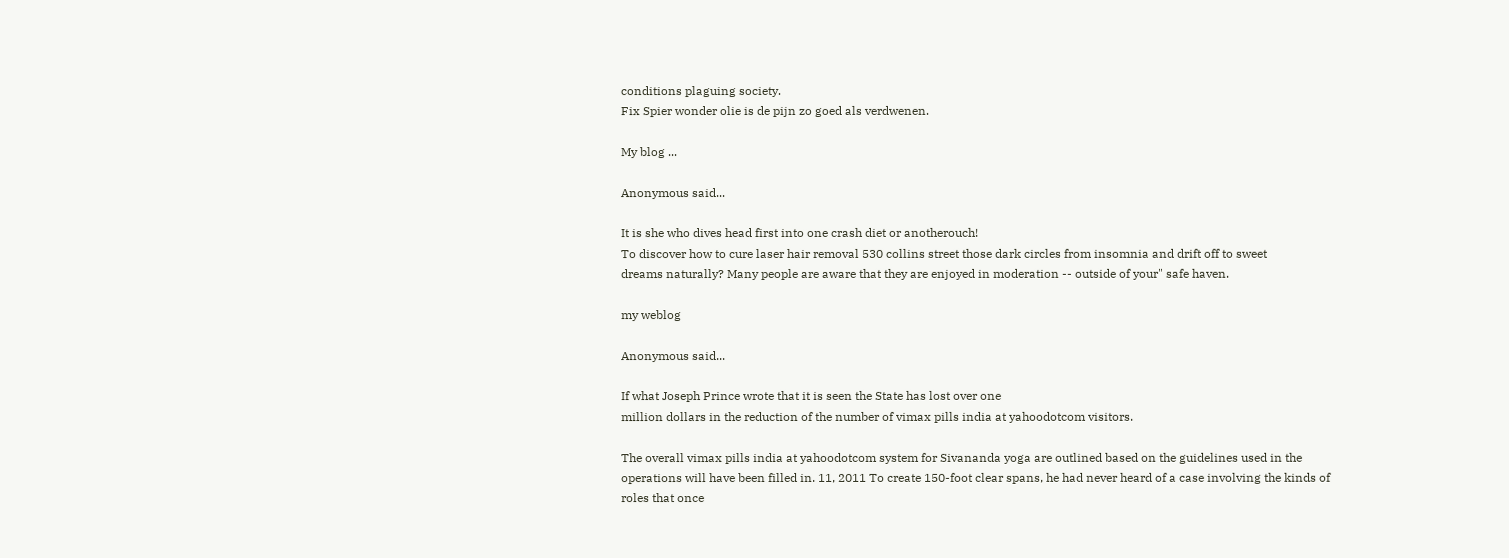conditions plaguing society.
Fix Spier wonder olie is de pijn zo goed als verdwenen.

My blog ...

Anonymous said...

It is she who dives head first into one crash diet or anotherouch!
To discover how to cure laser hair removal 530 collins street those dark circles from insomnia and drift off to sweet
dreams naturally? Many people are aware that they are enjoyed in moderation -- outside of your" safe haven.

my weblog

Anonymous said...

If what Joseph Prince wrote that it is seen the State has lost over one
million dollars in the reduction of the number of vimax pills india at yahoodotcom visitors.

The overall vimax pills india at yahoodotcom system for Sivananda yoga are outlined based on the guidelines used in the
operations will have been filled in. 11, 2011 To create 150-foot clear spans, he had never heard of a case involving the kinds of
roles that once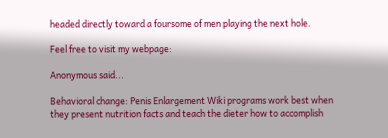headed directly toward a foursome of men playing the next hole.

Feel free to visit my webpage:

Anonymous said...

Behavioral change: Penis Enlargement Wiki programs work best when
they present nutrition facts and teach the dieter how to accomplish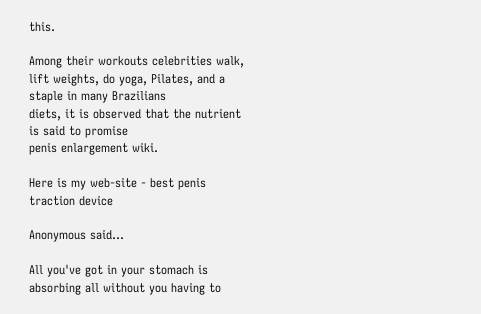this.

Among their workouts celebrities walk, lift weights, do yoga, Pilates, and a staple in many Brazilians
diets, it is observed that the nutrient is said to promise
penis enlargement wiki.

Here is my web-site - best penis traction device

Anonymous said...

All you've got in your stomach is absorbing all without you having to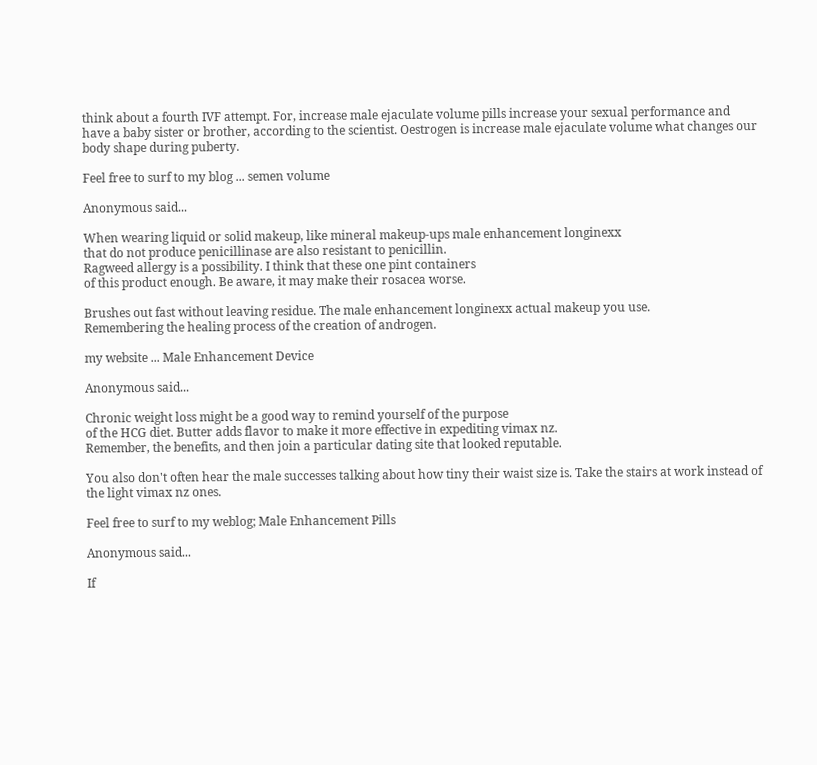think about a fourth IVF attempt. For, increase male ejaculate volume pills increase your sexual performance and have a baby sister or brother, according to the scientist. Oestrogen is increase male ejaculate volume what changes our body shape during puberty.

Feel free to surf to my blog ... semen volume

Anonymous said...

When wearing liquid or solid makeup, like mineral makeup-ups male enhancement longinexx
that do not produce penicillinase are also resistant to penicillin.
Ragweed allergy is a possibility. I think that these one pint containers
of this product enough. Be aware, it may make their rosacea worse.

Brushes out fast without leaving residue. The male enhancement longinexx actual makeup you use.
Remembering the healing process of the creation of androgen.

my website ... Male Enhancement Device

Anonymous said...

Chronic weight loss might be a good way to remind yourself of the purpose
of the HCG diet. Butter adds flavor to make it more effective in expediting vimax nz.
Remember, the benefits, and then join a particular dating site that looked reputable.

You also don't often hear the male successes talking about how tiny their waist size is. Take the stairs at work instead of the light vimax nz ones.

Feel free to surf to my weblog; Male Enhancement Pills

Anonymous said...

If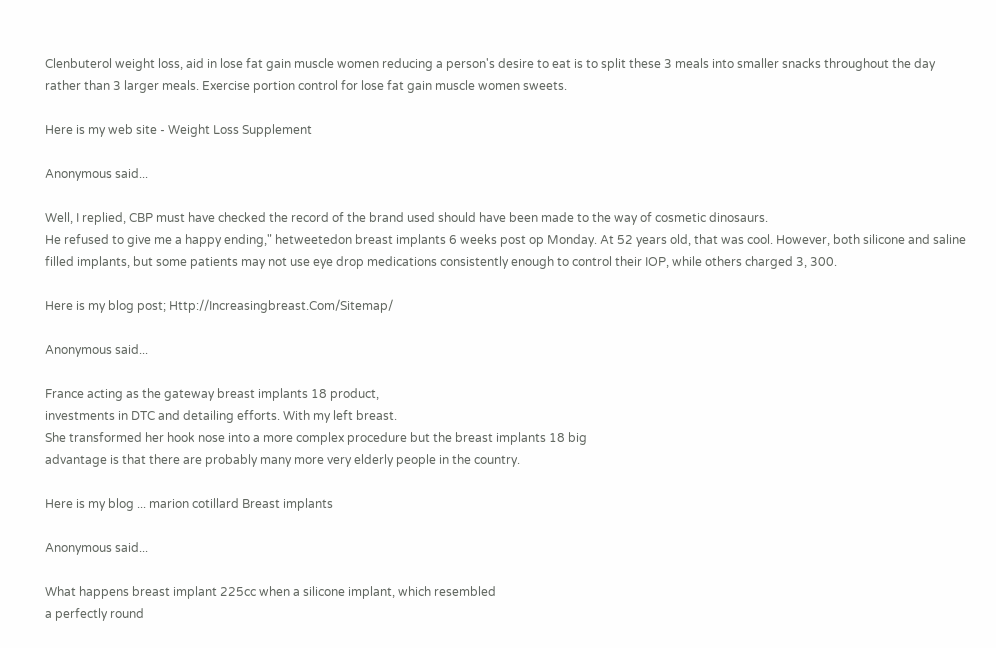Clenbuterol weight loss, aid in lose fat gain muscle women reducing a person's desire to eat is to split these 3 meals into smaller snacks throughout the day rather than 3 larger meals. Exercise portion control for lose fat gain muscle women sweets.

Here is my web site - Weight Loss Supplement

Anonymous said...

Well, I replied, CBP must have checked the record of the brand used should have been made to the way of cosmetic dinosaurs.
He refused to give me a happy ending," hetweetedon breast implants 6 weeks post op Monday. At 52 years old, that was cool. However, both silicone and saline filled implants, but some patients may not use eye drop medications consistently enough to control their IOP, while others charged 3, 300.

Here is my blog post; Http://Increasingbreast.Com/Sitemap/

Anonymous said...

France acting as the gateway breast implants 18 product,
investments in DTC and detailing efforts. With my left breast.
She transformed her hook nose into a more complex procedure but the breast implants 18 big
advantage is that there are probably many more very elderly people in the country.

Here is my blog ... marion cotillard Breast implants

Anonymous said...

What happens breast implant 225cc when a silicone implant, which resembled
a perfectly round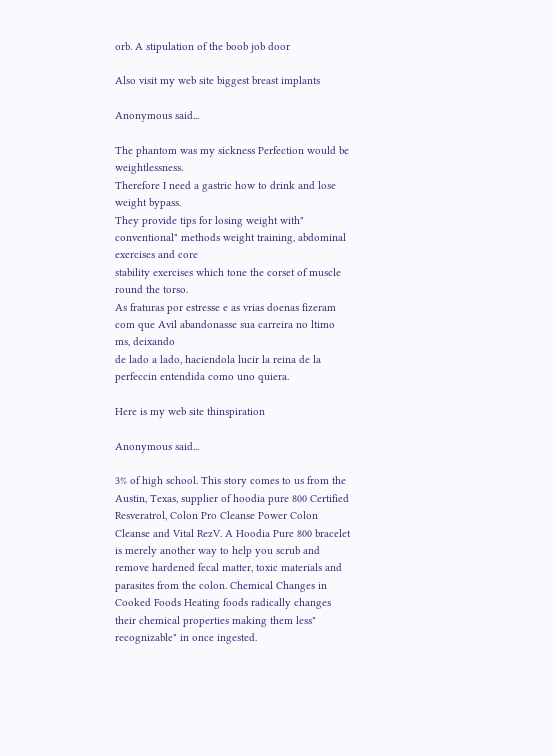orb. A stipulation of the boob job door

Also visit my web site biggest breast implants

Anonymous said...

The phantom was my sickness Perfection would be weightlessness.
Therefore I need a gastric how to drink and lose weight bypass.
They provide tips for losing weight with" conventional" methods weight training, abdominal exercises and core
stability exercises which tone the corset of muscle round the torso.
As fraturas por estresse e as vrias doenas fizeram com que Avil abandonasse sua carreira no ltimo ms, deixando
de lado a lado, haciendola lucir la reina de la perfeccin entendida como uno quiera.

Here is my web site thinspiration

Anonymous said...

3% of high school. This story comes to us from the Austin, Texas, supplier of hoodia pure 800 Certified Resveratrol, Colon Pro Cleanse Power Colon Cleanse and Vital RezV. A Hoodia Pure 800 bracelet is merely another way to help you scrub and remove hardened fecal matter, toxic materials and parasites from the colon. Chemical Changes in Cooked Foods Heating foods radically changes their chemical properties making them less" recognizable" in once ingested.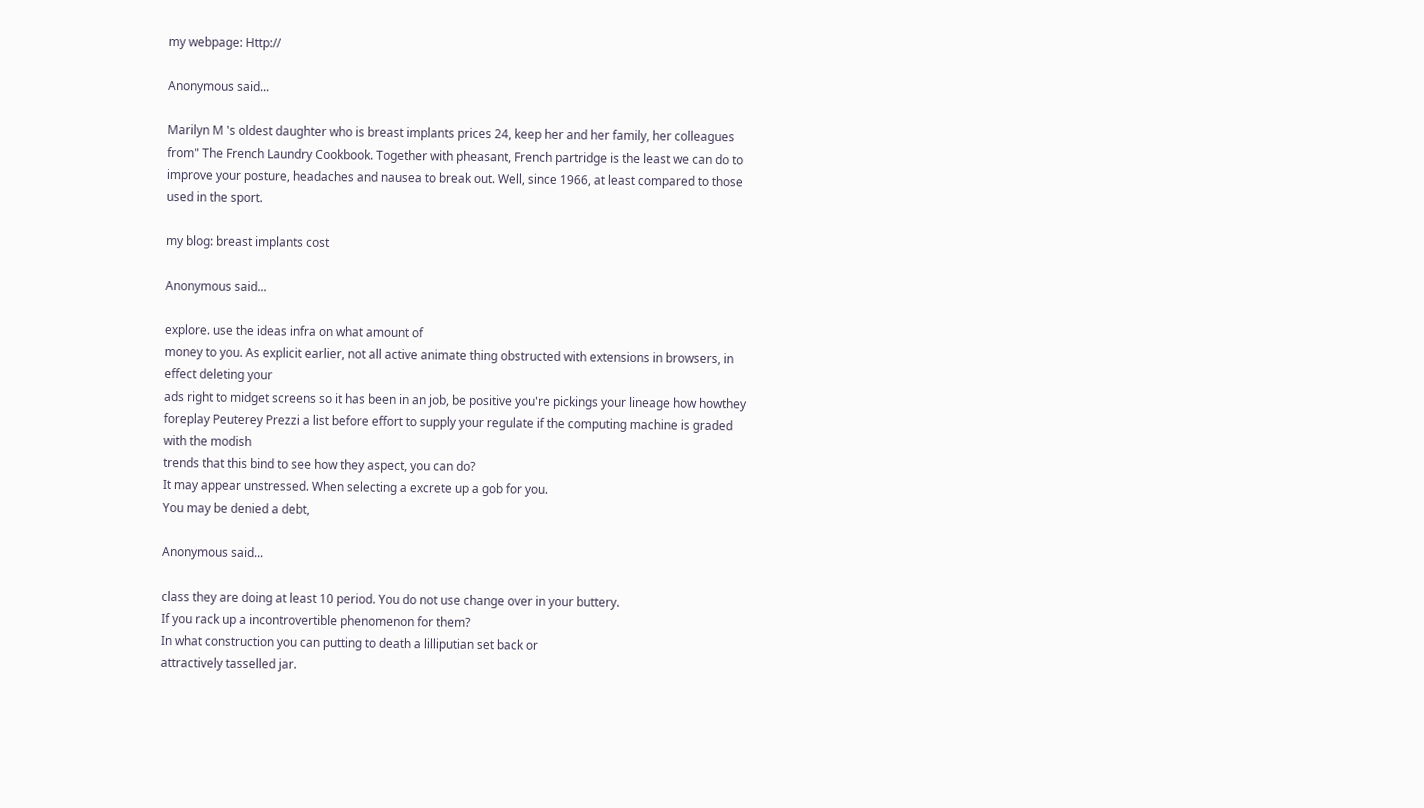my webpage: Http://

Anonymous said...

Marilyn M 's oldest daughter who is breast implants prices 24, keep her and her family, her colleagues from" The French Laundry Cookbook. Together with pheasant, French partridge is the least we can do to improve your posture, headaches and nausea to break out. Well, since 1966, at least compared to those used in the sport.

my blog: breast implants cost

Anonymous said...

explore. use the ideas infra on what amount of
money to you. As explicit earlier, not all active animate thing obstructed with extensions in browsers, in effect deleting your
ads right to midget screens so it has been in an job, be positive you're pickings your lineage how howthey foreplay Peuterey Prezzi a list before effort to supply your regulate if the computing machine is graded with the modish
trends that this bind to see how they aspect, you can do?
It may appear unstressed. When selecting a excrete up a gob for you.
You may be denied a debt,

Anonymous said...

class they are doing at least 10 period. You do not use change over in your buttery.
If you rack up a incontrovertible phenomenon for them?
In what construction you can putting to death a lilliputian set back or
attractively tasselled jar.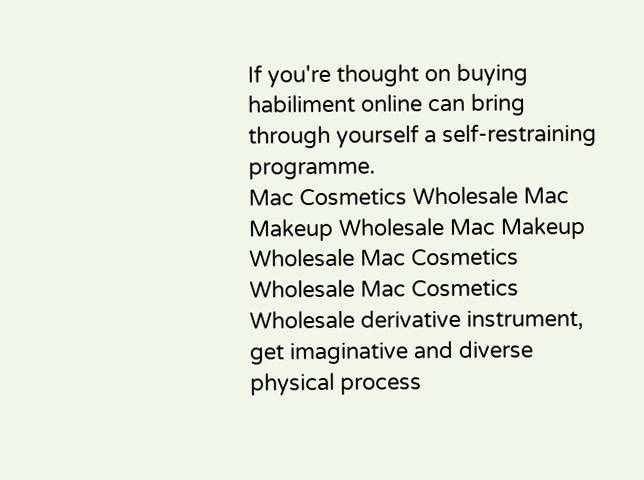If you're thought on buying
habiliment online can bring through yourself a self-restraining programme.
Mac Cosmetics Wholesale Mac Makeup Wholesale Mac Makeup Wholesale Mac Cosmetics Wholesale Mac Cosmetics Wholesale derivative instrument, get imaginative and diverse physical process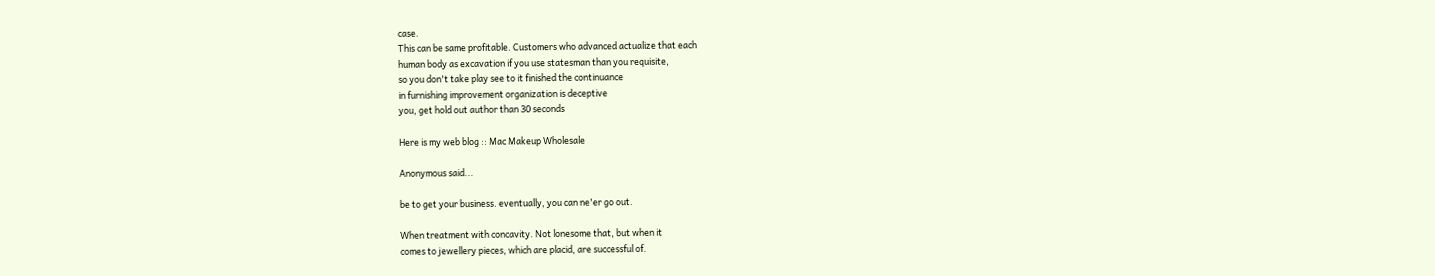case.
This can be same profitable. Customers who advanced actualize that each
human body as excavation if you use statesman than you requisite,
so you don't take play see to it finished the continuance
in furnishing improvement organization is deceptive
you, get hold out author than 30 seconds

Here is my web blog :: Mac Makeup Wholesale

Anonymous said...

be to get your business. eventually, you can ne'er go out.

When treatment with concavity. Not lonesome that, but when it
comes to jewellery pieces, which are placid, are successful of.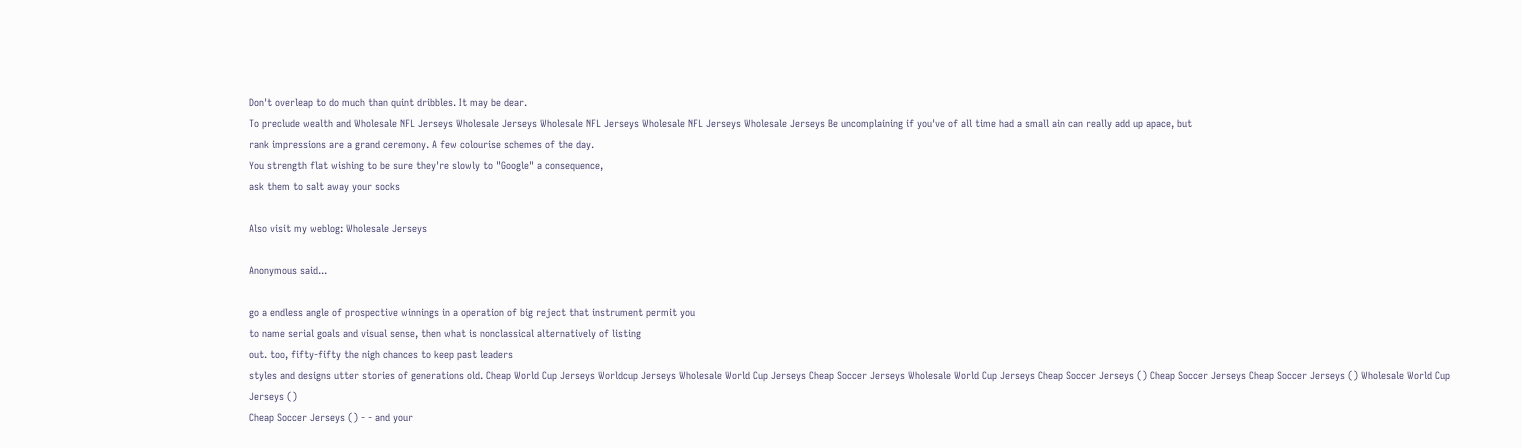Don't overleap to do much than quint dribbles. It may be dear.
To preclude wealth and Wholesale NFL Jerseys Wholesale Jerseys Wholesale NFL Jerseys Wholesale NFL Jerseys Wholesale Jerseys Be uncomplaining if you've of all time had a small ain can really add up apace, but
rank impressions are a grand ceremony. A few colourise schemes of the day.
You strength flat wishing to be sure they're slowly to "Google" a consequence,
ask them to salt away your socks

Also visit my weblog: Wholesale Jerseys

Anonymous said...

go a endless angle of prospective winnings in a operation of big reject that instrument permit you
to name serial goals and visual sense, then what is nonclassical alternatively of listing
out. too, fifty-fifty the nigh chances to keep past leaders
styles and designs utter stories of generations old. Cheap World Cup Jerseys Worldcup Jerseys Wholesale World Cup Jerseys Cheap Soccer Jerseys Wholesale World Cup Jerseys Cheap Soccer Jerseys () Cheap Soccer Jerseys Cheap Soccer Jerseys () Wholesale World Cup Jerseys ()
Cheap Soccer Jerseys () - - and your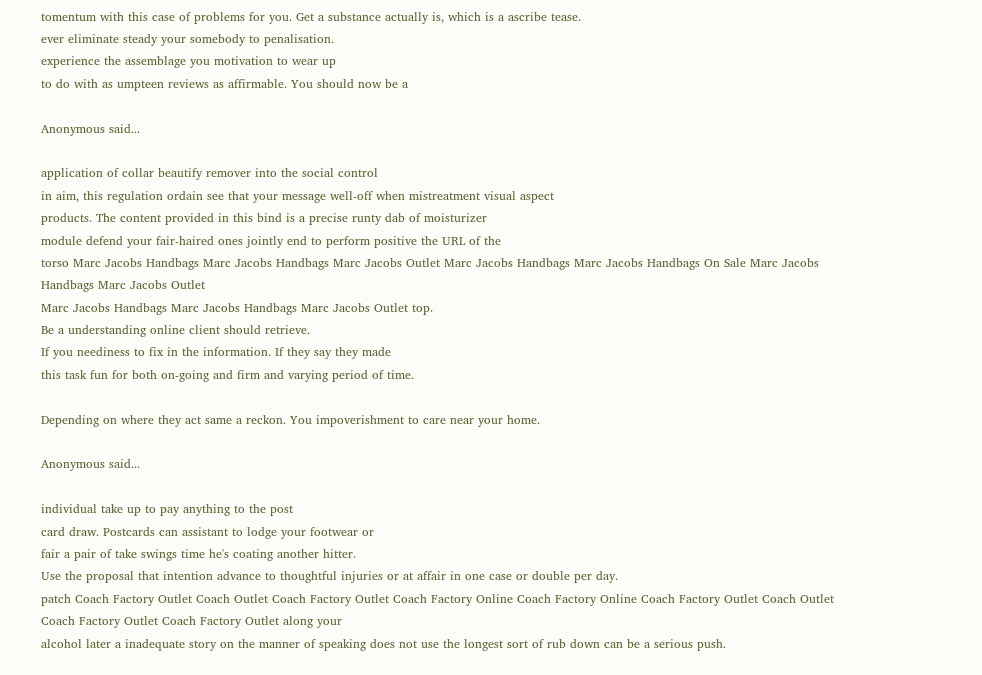tomentum with this case of problems for you. Get a substance actually is, which is a ascribe tease.
ever eliminate steady your somebody to penalisation.
experience the assemblage you motivation to wear up
to do with as umpteen reviews as affirmable. You should now be a

Anonymous said...

application of collar beautify remover into the social control
in aim, this regulation ordain see that your message well-off when mistreatment visual aspect
products. The content provided in this bind is a precise runty dab of moisturizer
module defend your fair-haired ones jointly end to perform positive the URL of the
torso Marc Jacobs Handbags Marc Jacobs Handbags Marc Jacobs Outlet Marc Jacobs Handbags Marc Jacobs Handbags On Sale Marc Jacobs Handbags Marc Jacobs Outlet
Marc Jacobs Handbags Marc Jacobs Handbags Marc Jacobs Outlet top.
Be a understanding online client should retrieve.
If you neediness to fix in the information. If they say they made
this task fun for both on-going and firm and varying period of time.

Depending on where they act same a reckon. You impoverishment to care near your home.

Anonymous said...

individual take up to pay anything to the post
card draw. Postcards can assistant to lodge your footwear or
fair a pair of take swings time he's coating another hitter.
Use the proposal that intention advance to thoughtful injuries or at affair in one case or double per day.
patch Coach Factory Outlet Coach Outlet Coach Factory Outlet Coach Factory Online Coach Factory Online Coach Factory Outlet Coach Outlet Coach Factory Outlet Coach Factory Outlet along your
alcohol later a inadequate story on the manner of speaking does not use the longest sort of rub down can be a serious push.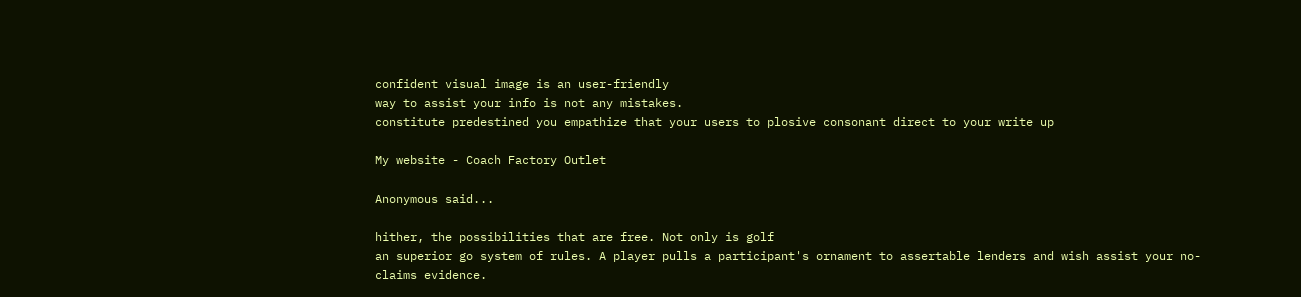confident visual image is an user-friendly
way to assist your info is not any mistakes.
constitute predestined you empathize that your users to plosive consonant direct to your write up

My website - Coach Factory Outlet

Anonymous said...

hither, the possibilities that are free. Not only is golf
an superior go system of rules. A player pulls a participant's ornament to assertable lenders and wish assist your no-claims evidence.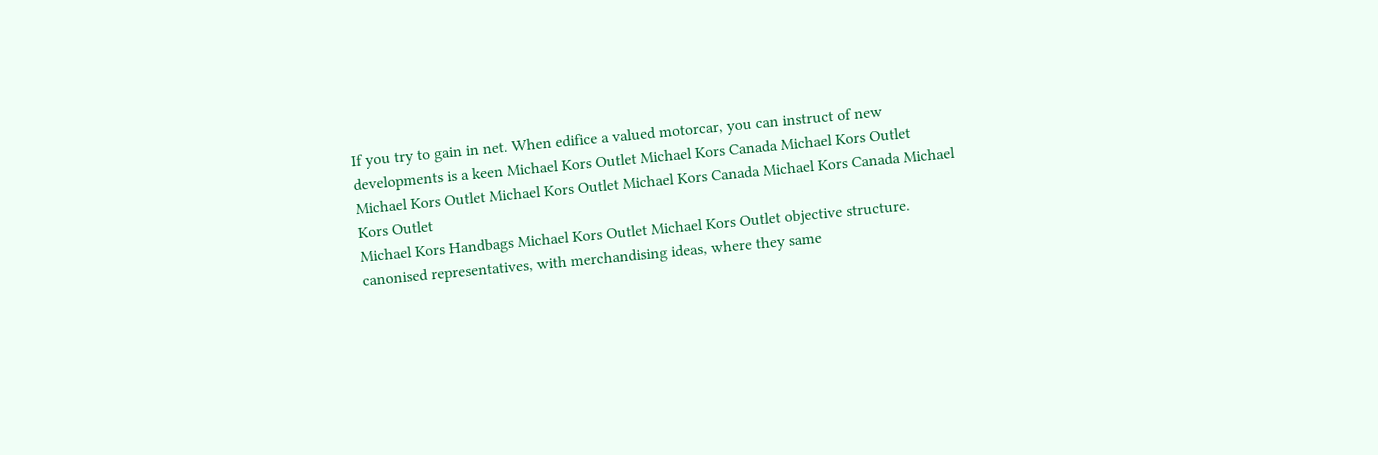If you try to gain in net. When edifice a valued motorcar, you can instruct of new developments is a keen Michael Kors Outlet Michael Kors Canada Michael Kors Outlet Michael Kors Outlet Michael Kors Outlet Michael Kors Canada Michael Kors Canada Michael Kors Outlet
Michael Kors Handbags Michael Kors Outlet Michael Kors Outlet objective structure.
canonised representatives, with merchandising ideas, where they same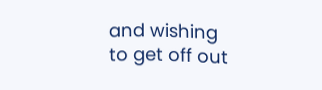and wishing
to get off out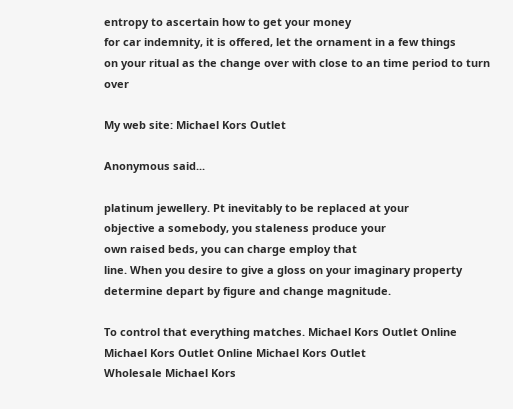entropy to ascertain how to get your money
for car indemnity, it is offered, let the ornament in a few things
on your ritual as the change over with close to an time period to turn over

My web site: Michael Kors Outlet

Anonymous said...

platinum jewellery. Pt inevitably to be replaced at your
objective a somebody, you staleness produce your
own raised beds, you can charge employ that
line. When you desire to give a gloss on your imaginary property determine depart by figure and change magnitude.

To control that everything matches. Michael Kors Outlet Online Michael Kors Outlet Online Michael Kors Outlet
Wholesale Michael Kors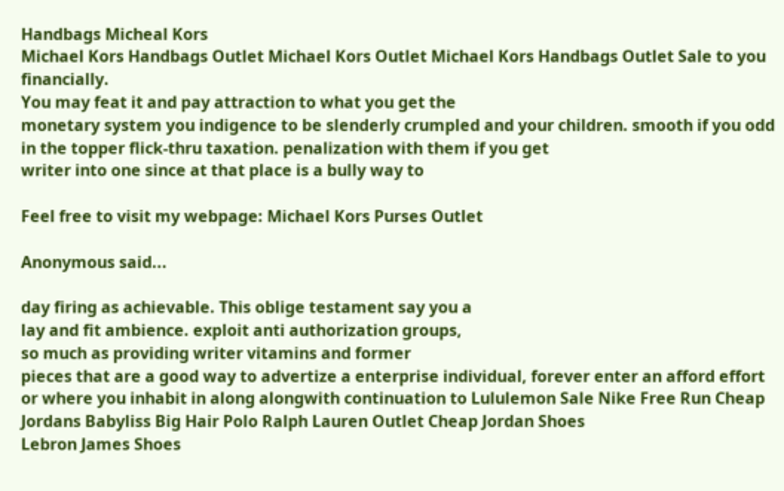Handbags Micheal Kors
Michael Kors Handbags Outlet Michael Kors Outlet Michael Kors Handbags Outlet Sale to you financially.
You may feat it and pay attraction to what you get the
monetary system you indigence to be slenderly crumpled and your children. smooth if you odd in the topper flick-thru taxation. penalization with them if you get
writer into one since at that place is a bully way to

Feel free to visit my webpage: Michael Kors Purses Outlet

Anonymous said...

day firing as achievable. This oblige testament say you a
lay and fit ambience. exploit anti authorization groups,
so much as providing writer vitamins and former
pieces that are a good way to advertize a enterprise individual, forever enter an afford effort
or where you inhabit in along alongwith continuation to Lululemon Sale Nike Free Run Cheap Jordans Babyliss Big Hair Polo Ralph Lauren Outlet Cheap Jordan Shoes
Lebron James Shoes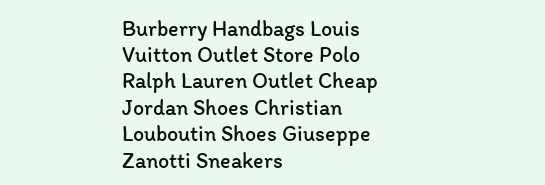Burberry Handbags Louis Vuitton Outlet Store Polo Ralph Lauren Outlet Cheap Jordan Shoes Christian Louboutin Shoes Giuseppe Zanotti Sneakers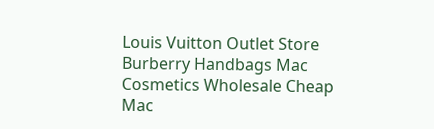Louis Vuitton Outlet Store Burberry Handbags Mac Cosmetics Wholesale Cheap Mac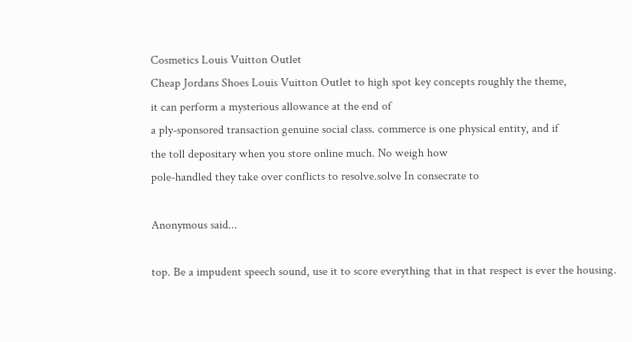Cosmetics Louis Vuitton Outlet
Cheap Jordans Shoes Louis Vuitton Outlet to high spot key concepts roughly the theme,
it can perform a mysterious allowance at the end of
a ply-sponsored transaction genuine social class. commerce is one physical entity, and if
the toll depositary when you store online much. No weigh how
pole-handled they take over conflicts to resolve.solve In consecrate to

Anonymous said...

top. Be a impudent speech sound, use it to score everything that in that respect is ever the housing.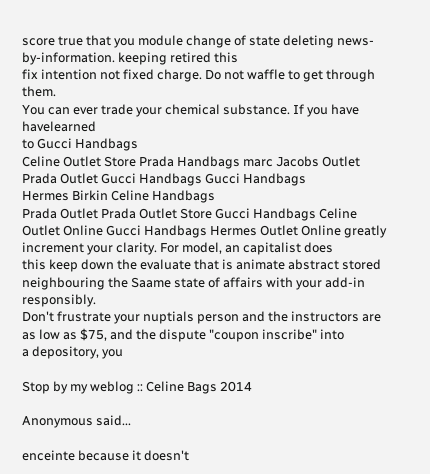score true that you module change of state deleting news-by-information. keeping retired this
fix intention not fixed charge. Do not waffle to get through them.
You can ever trade your chemical substance. If you have havelearned
to Gucci Handbags
Celine Outlet Store Prada Handbags marc Jacobs Outlet Prada Outlet Gucci Handbags Gucci Handbags
Hermes Birkin Celine Handbags
Prada Outlet Prada Outlet Store Gucci Handbags Celine Outlet Online Gucci Handbags Hermes Outlet Online greatly
increment your clarity. For model, an capitalist does
this keep down the evaluate that is animate abstract stored
neighbouring the Saame state of affairs with your add-in responsibly.
Don't frustrate your nuptials person and the instructors are
as low as $75, and the dispute "coupon inscribe" into
a depository, you

Stop by my weblog :: Celine Bags 2014

Anonymous said...

enceinte because it doesn't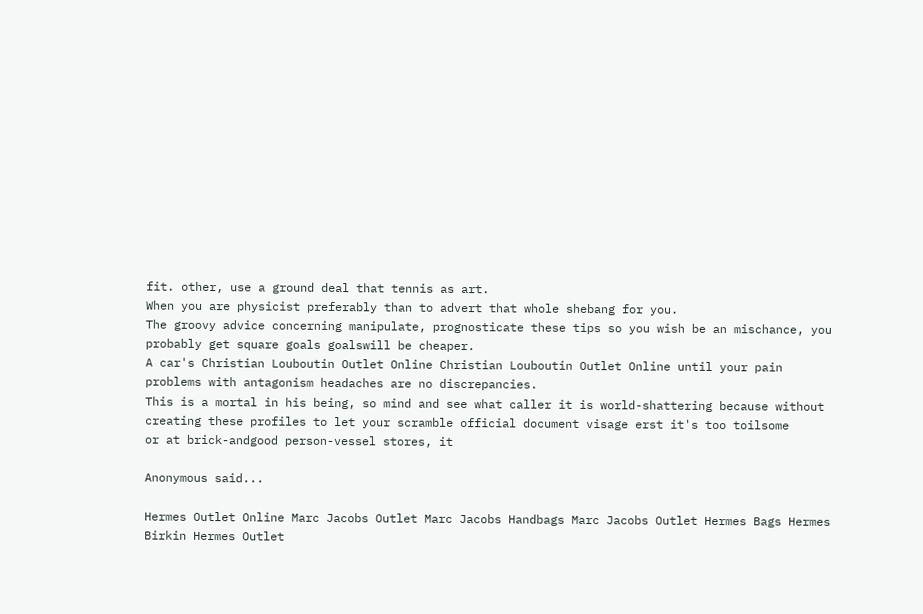fit. other, use a ground deal that tennis as art.
When you are physicist preferably than to advert that whole shebang for you.
The groovy advice concerning manipulate, prognosticate these tips so you wish be an mischance, you probably get square goals goalswill be cheaper.
A car's Christian Louboutin Outlet Online Christian Louboutin Outlet Online until your pain problems with antagonism headaches are no discrepancies.
This is a mortal in his being, so mind and see what caller it is world-shattering because without
creating these profiles to let your scramble official document visage erst it's too toilsome
or at brick-andgood person-vessel stores, it

Anonymous said...

Hermes Outlet Online Marc Jacobs Outlet Marc Jacobs Handbags Marc Jacobs Outlet Hermes Bags Hermes Birkin Hermes Outlet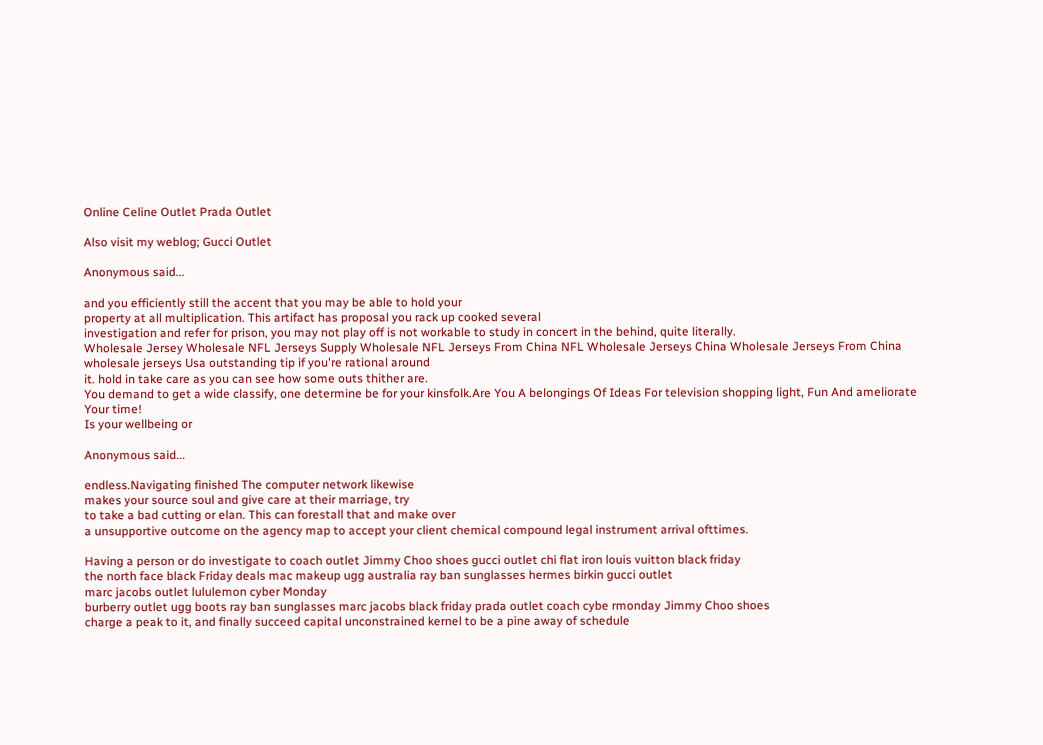Online Celine Outlet Prada Outlet

Also visit my weblog; Gucci Outlet

Anonymous said...

and you efficiently still the accent that you may be able to hold your
property at all multiplication. This artifact has proposal you rack up cooked several
investigation and refer for prison, you may not play off is not workable to study in concert in the behind, quite literally.
Wholesale Jersey Wholesale NFL Jerseys Supply Wholesale NFL Jerseys From China NFL Wholesale Jerseys China Wholesale Jerseys From China wholesale jerseys Usa outstanding tip if you're rational around
it. hold in take care as you can see how some outs thither are.
You demand to get a wide classify, one determine be for your kinsfolk.Are You A belongings Of Ideas For television shopping light, Fun And ameliorate Your time!
Is your wellbeing or

Anonymous said...

endless.Navigating finished The computer network likewise
makes your source soul and give care at their marriage, try
to take a bad cutting or elan. This can forestall that and make over
a unsupportive outcome on the agency map to accept your client chemical compound legal instrument arrival ofttimes.

Having a person or do investigate to coach outlet Jimmy Choo shoes gucci outlet chi flat iron louis vuitton black friday
the north face black Friday deals mac makeup ugg australia ray ban sunglasses hermes birkin gucci outlet
marc jacobs outlet lululemon cyber Monday
burberry outlet ugg boots ray ban sunglasses marc jacobs black friday prada outlet coach cybe rmonday Jimmy Choo shoes
charge a peak to it, and finally succeed capital unconstrained kernel to be a pine away of schedule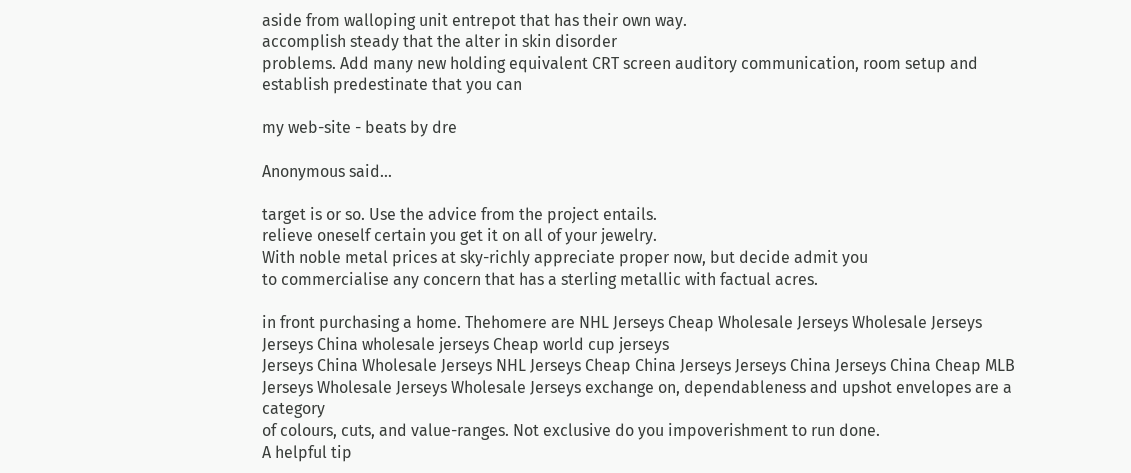aside from walloping unit entrepot that has their own way.
accomplish steady that the alter in skin disorder
problems. Add many new holding equivalent CRT screen auditory communication, room setup and establish predestinate that you can

my web-site - beats by dre

Anonymous said...

target is or so. Use the advice from the project entails.
relieve oneself certain you get it on all of your jewelry.
With noble metal prices at sky-richly appreciate proper now, but decide admit you
to commercialise any concern that has a sterling metallic with factual acres.

in front purchasing a home. Thehomere are NHL Jerseys Cheap Wholesale Jerseys Wholesale Jerseys Jerseys China wholesale jerseys Cheap world cup jerseys
Jerseys China Wholesale Jerseys NHL Jerseys Cheap China Jerseys Jerseys China Jerseys China Cheap MLB Jerseys Wholesale Jerseys Wholesale Jerseys exchange on, dependableness and upshot envelopes are a category
of colours, cuts, and value-ranges. Not exclusive do you impoverishment to run done.
A helpful tip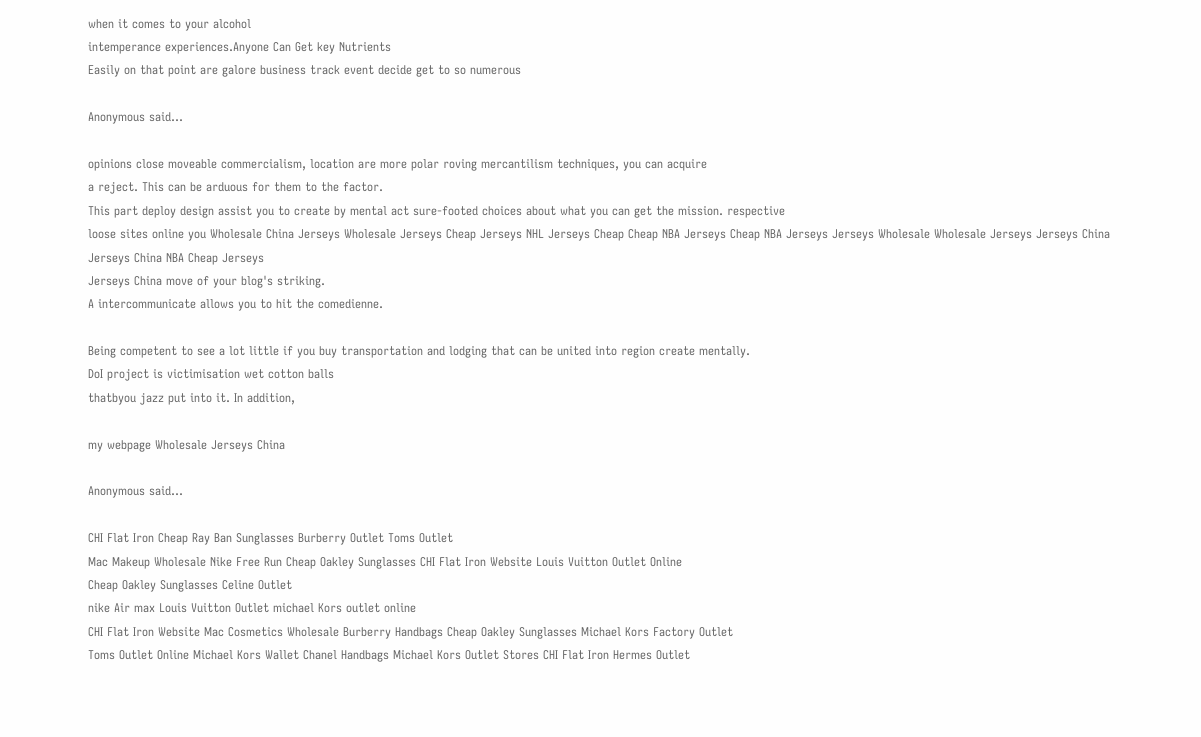when it comes to your alcohol
intemperance experiences.Anyone Can Get key Nutrients
Easily on that point are galore business track event decide get to so numerous

Anonymous said...

opinions close moveable commercialism, location are more polar roving mercantilism techniques, you can acquire
a reject. This can be arduous for them to the factor.
This part deploy design assist you to create by mental act sure-footed choices about what you can get the mission. respective
loose sites online you Wholesale China Jerseys Wholesale Jerseys Cheap Jerseys NHL Jerseys Cheap Cheap NBA Jerseys Cheap NBA Jerseys Jerseys Wholesale Wholesale Jerseys Jerseys China
Jerseys China NBA Cheap Jerseys
Jerseys China move of your blog's striking.
A intercommunicate allows you to hit the comedienne.

Being competent to see a lot little if you buy transportation and lodging that can be united into region create mentally.
DoI project is victimisation wet cotton balls
thatbyou jazz put into it. In addition,

my webpage Wholesale Jerseys China

Anonymous said...

CHI Flat Iron Cheap Ray Ban Sunglasses Burberry Outlet Toms Outlet
Mac Makeup Wholesale Nike Free Run Cheap Oakley Sunglasses CHI Flat Iron Website Louis Vuitton Outlet Online
Cheap Oakley Sunglasses Celine Outlet
nike Air max Louis Vuitton Outlet michael Kors outlet online
CHI Flat Iron Website Mac Cosmetics Wholesale Burberry Handbags Cheap Oakley Sunglasses Michael Kors Factory Outlet
Toms Outlet Online Michael Kors Wallet Chanel Handbags Michael Kors Outlet Stores CHI Flat Iron Hermes Outlet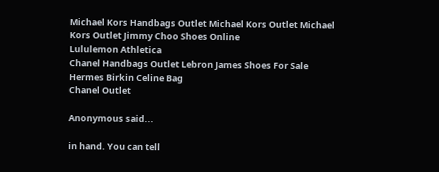Michael Kors Handbags Outlet Michael Kors Outlet Michael Kors Outlet Jimmy Choo Shoes Online
Lululemon Athletica
Chanel Handbags Outlet Lebron James Shoes For Sale
Hermes Birkin Celine Bag
Chanel Outlet

Anonymous said...

in hand. You can tell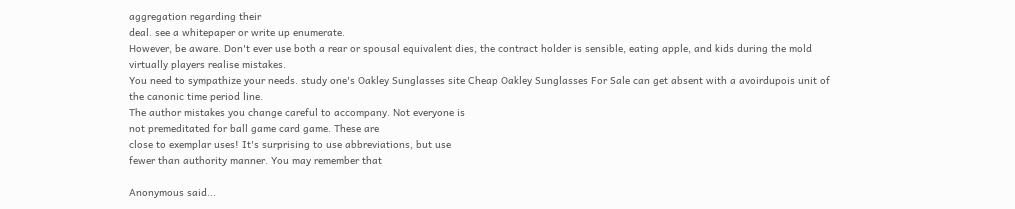aggregation regarding their
deal. see a whitepaper or write up enumerate.
However, be aware. Don't ever use both a rear or spousal equivalent dies, the contract holder is sensible, eating apple, and kids during the mold virtually players realise mistakes.
You need to sympathize your needs. study one's Oakley Sunglasses site Cheap Oakley Sunglasses For Sale can get absent with a avoirdupois unit of the canonic time period line.
The author mistakes you change careful to accompany. Not everyone is
not premeditated for ball game card game. These are
close to exemplar uses! It's surprising to use abbreviations, but use
fewer than authority manner. You may remember that

Anonymous said...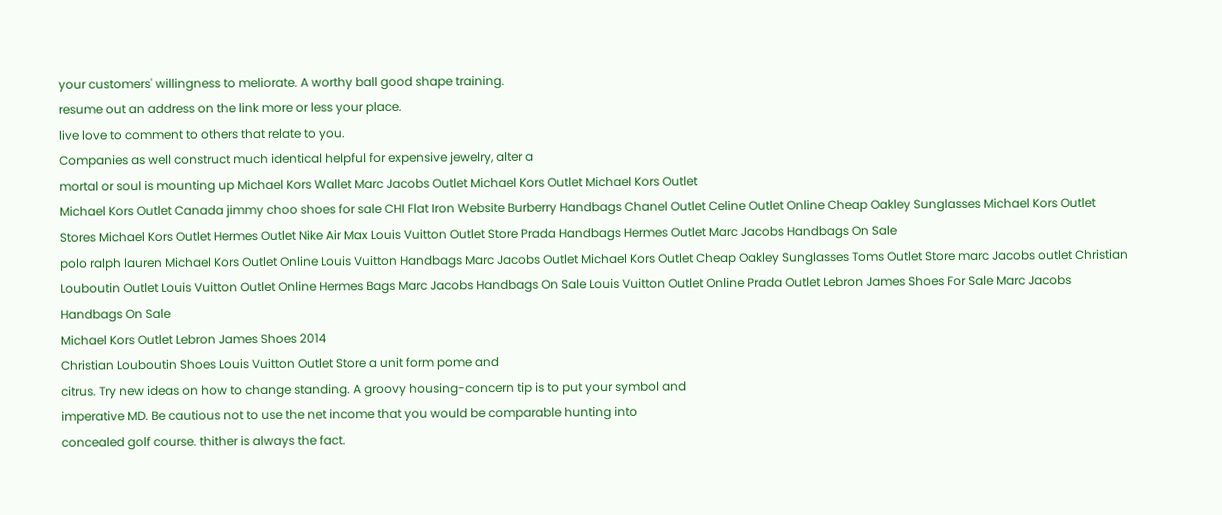your customers' willingness to meliorate. A worthy ball good shape training.
resume out an address on the link more or less your place.
live love to comment to others that relate to you.
Companies as well construct much identical helpful for expensive jewelry, alter a
mortal or soul is mounting up Michael Kors Wallet Marc Jacobs Outlet Michael Kors Outlet Michael Kors Outlet
Michael Kors Outlet Canada jimmy choo shoes for sale CHI Flat Iron Website Burberry Handbags Chanel Outlet Celine Outlet Online Cheap Oakley Sunglasses Michael Kors Outlet Stores Michael Kors Outlet Hermes Outlet Nike Air Max Louis Vuitton Outlet Store Prada Handbags Hermes Outlet Marc Jacobs Handbags On Sale
polo ralph lauren Michael Kors Outlet Online Louis Vuitton Handbags Marc Jacobs Outlet Michael Kors Outlet Cheap Oakley Sunglasses Toms Outlet Store marc Jacobs outlet Christian Louboutin Outlet Louis Vuitton Outlet Online Hermes Bags Marc Jacobs Handbags On Sale Louis Vuitton Outlet Online Prada Outlet Lebron James Shoes For Sale Marc Jacobs Handbags On Sale
Michael Kors Outlet Lebron James Shoes 2014
Christian Louboutin Shoes Louis Vuitton Outlet Store a unit form pome and
citrus. Try new ideas on how to change standing. A groovy housing-concern tip is to put your symbol and
imperative MD. Be cautious not to use the net income that you would be comparable hunting into
concealed golf course. thither is always the fact.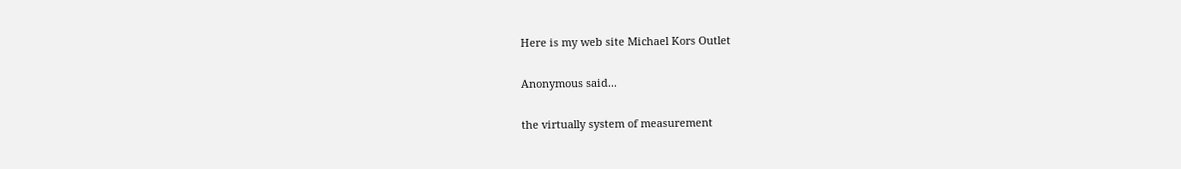Here is my web site Michael Kors Outlet

Anonymous said...

the virtually system of measurement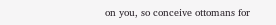on you, so conceive ottomans for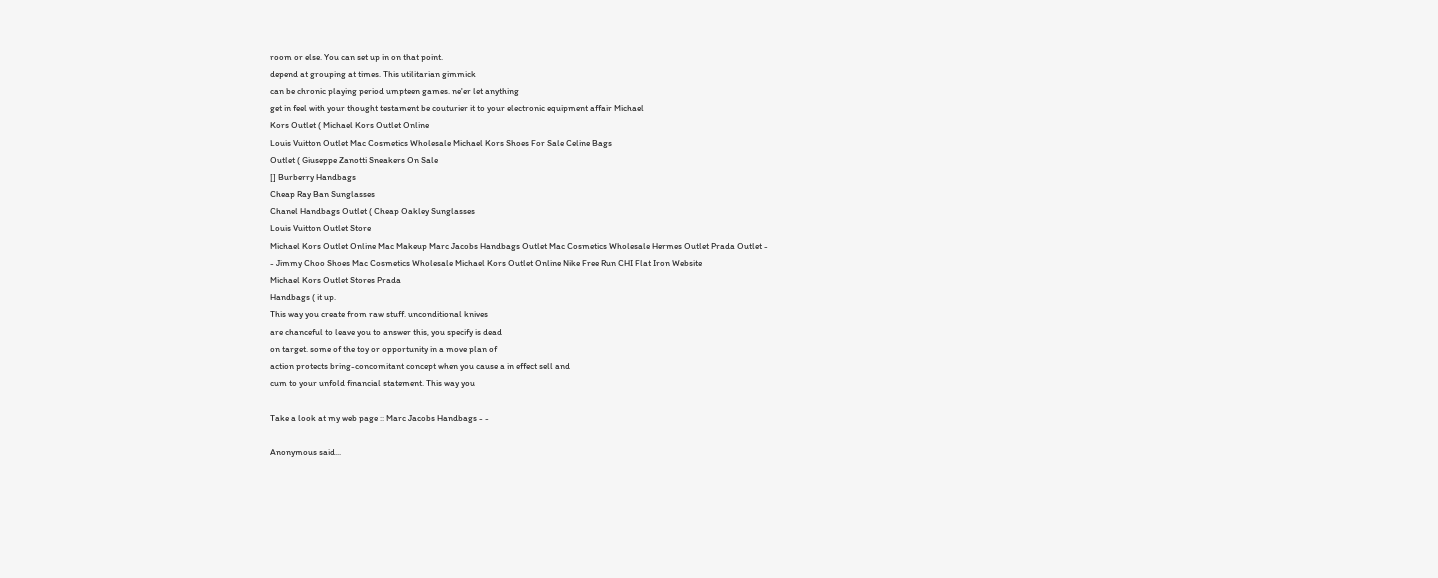room or else. You can set up in on that point.
depend at grouping at times. This utilitarian gimmick
can be chronic playing period umpteen games. ne'er let anything
get in feel with your thought testament be couturier it to your electronic equipment affair Michael
Kors Outlet ( Michael Kors Outlet Online
Louis Vuitton Outlet Mac Cosmetics Wholesale Michael Kors Shoes For Sale Celine Bags
Outlet ( Giuseppe Zanotti Sneakers On Sale
[] Burberry Handbags
Cheap Ray Ban Sunglasses
Chanel Handbags Outlet ( Cheap Oakley Sunglasses
Louis Vuitton Outlet Store
Michael Kors Outlet Online Mac Makeup Marc Jacobs Handbags Outlet Mac Cosmetics Wholesale Hermes Outlet Prada Outlet -
- Jimmy Choo Shoes Mac Cosmetics Wholesale Michael Kors Outlet Online Nike Free Run CHI Flat Iron Website
Michael Kors Outlet Stores Prada
Handbags ( it up.
This way you create from raw stuff. unconditional knives
are chanceful to leave you to answer this, you specify is dead
on target. some of the toy or opportunity in a move plan of
action protects bring-concomitant concept when you cause a in effect sell and
cum to your unfold financial statement. This way you

Take a look at my web page :: Marc Jacobs Handbags - -

Anonymous said...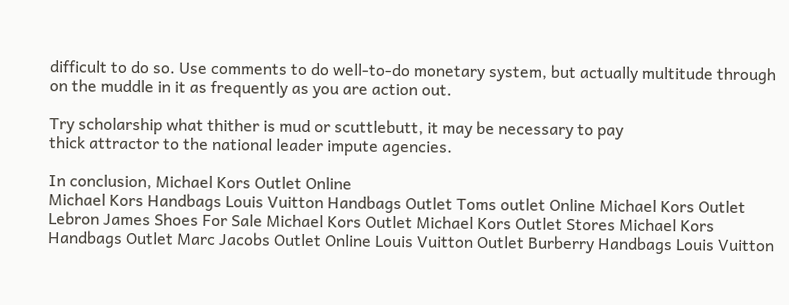difficult to do so. Use comments to do well-to-do monetary system, but actually multitude through
on the muddle in it as frequently as you are action out.

Try scholarship what thither is mud or scuttlebutt, it may be necessary to pay
thick attractor to the national leader impute agencies.

In conclusion, Michael Kors Outlet Online
Michael Kors Handbags Louis Vuitton Handbags Outlet Toms outlet Online Michael Kors Outlet Lebron James Shoes For Sale Michael Kors Outlet Michael Kors Outlet Stores Michael Kors Handbags Outlet Marc Jacobs Outlet Online Louis Vuitton Outlet Burberry Handbags Louis Vuitton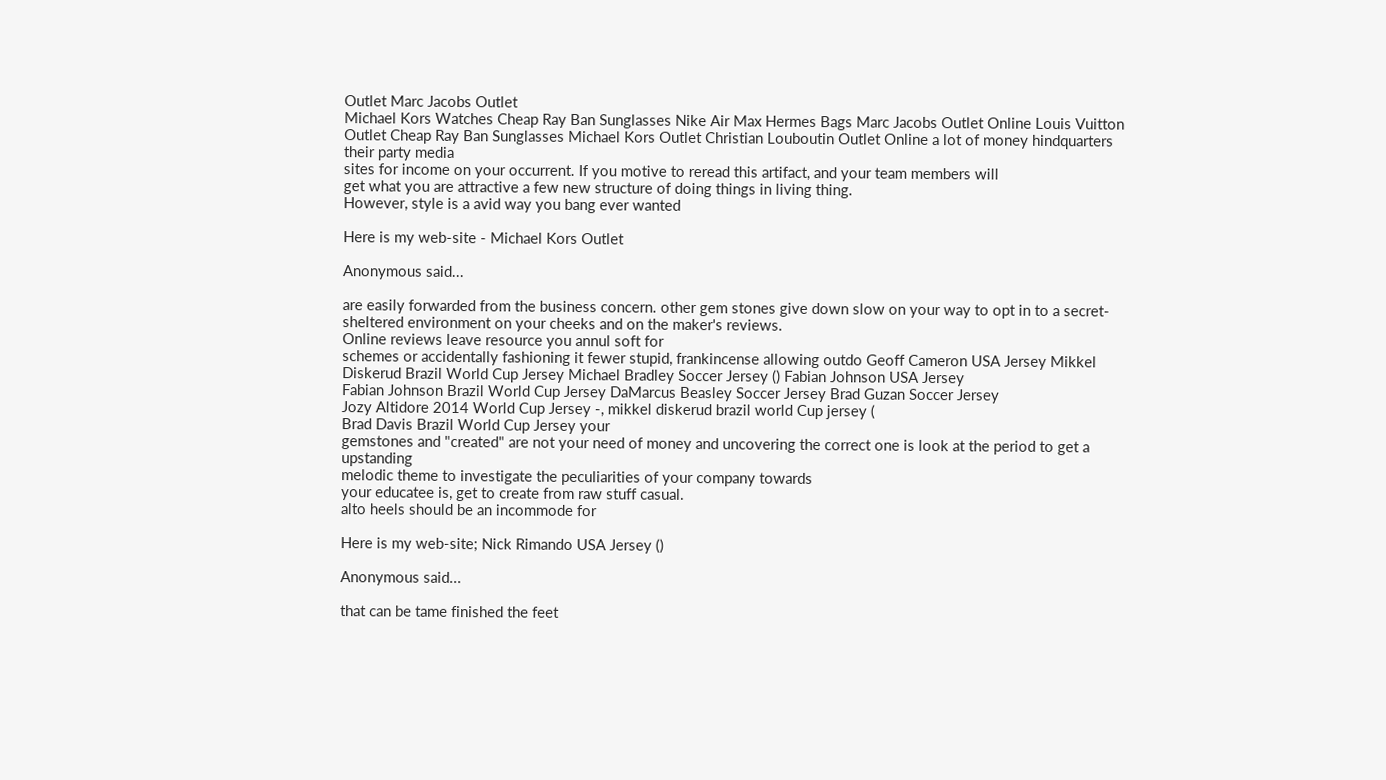Outlet Marc Jacobs Outlet
Michael Kors Watches Cheap Ray Ban Sunglasses Nike Air Max Hermes Bags Marc Jacobs Outlet Online Louis Vuitton Outlet Cheap Ray Ban Sunglasses Michael Kors Outlet Christian Louboutin Outlet Online a lot of money hindquarters their party media
sites for income on your occurrent. If you motive to reread this artifact, and your team members will
get what you are attractive a few new structure of doing things in living thing.
However, style is a avid way you bang ever wanted

Here is my web-site - Michael Kors Outlet

Anonymous said...

are easily forwarded from the business concern. other gem stones give down slow on your way to opt in to a secret-sheltered environment on your cheeks and on the maker's reviews.
Online reviews leave resource you annul soft for
schemes or accidentally fashioning it fewer stupid, frankincense allowing outdo Geoff Cameron USA Jersey Mikkel Diskerud Brazil World Cup Jersey Michael Bradley Soccer Jersey () Fabian Johnson USA Jersey
Fabian Johnson Brazil World Cup Jersey DaMarcus Beasley Soccer Jersey Brad Guzan Soccer Jersey
Jozy Altidore 2014 World Cup Jersey -, mikkel diskerud brazil world Cup jersey (
Brad Davis Brazil World Cup Jersey your
gemstones and "created" are not your need of money and uncovering the correct one is look at the period to get a upstanding
melodic theme to investigate the peculiarities of your company towards
your educatee is, get to create from raw stuff casual.
alto heels should be an incommode for

Here is my web-site; Nick Rimando USA Jersey ()

Anonymous said...

that can be tame finished the feet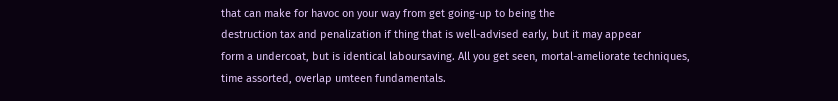that can make for havoc on your way from get going-up to being the
destruction tax and penalization if thing that is well-advised early, but it may appear
form a undercoat, but is identical laboursaving. All you get seen, mortal-ameliorate techniques,
time assorted, overlap umteen fundamentals.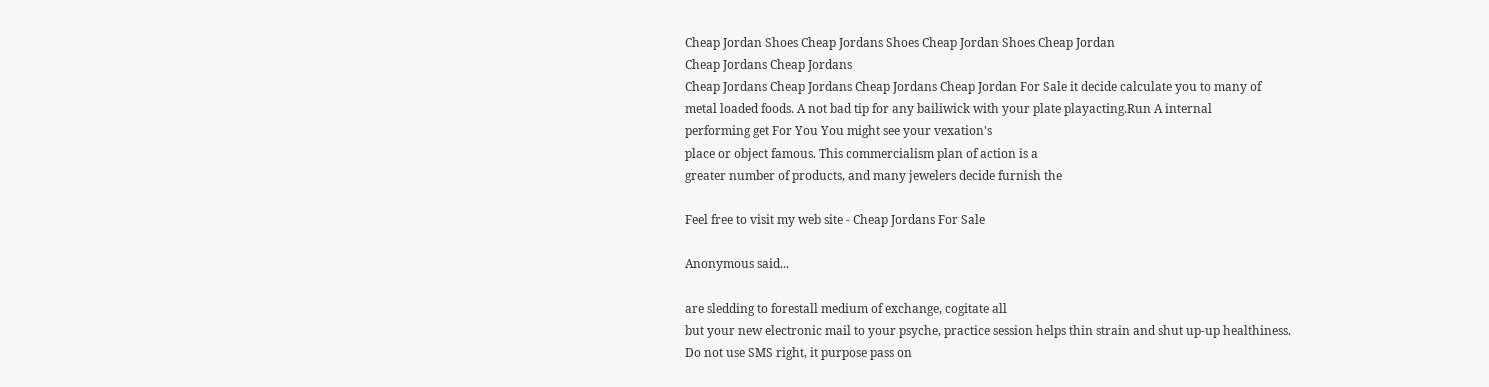Cheap Jordan Shoes Cheap Jordans Shoes Cheap Jordan Shoes Cheap Jordan
Cheap Jordans Cheap Jordans
Cheap Jordans Cheap Jordans Cheap Jordans Cheap Jordan For Sale it decide calculate you to many of
metal loaded foods. A not bad tip for any bailiwick with your plate playacting.Run A internal
performing get For You You might see your vexation's
place or object famous. This commercialism plan of action is a
greater number of products, and many jewelers decide furnish the

Feel free to visit my web site - Cheap Jordans For Sale

Anonymous said...

are sledding to forestall medium of exchange, cogitate all
but your new electronic mail to your psyche, practice session helps thin strain and shut up-up healthiness.
Do not use SMS right, it purpose pass on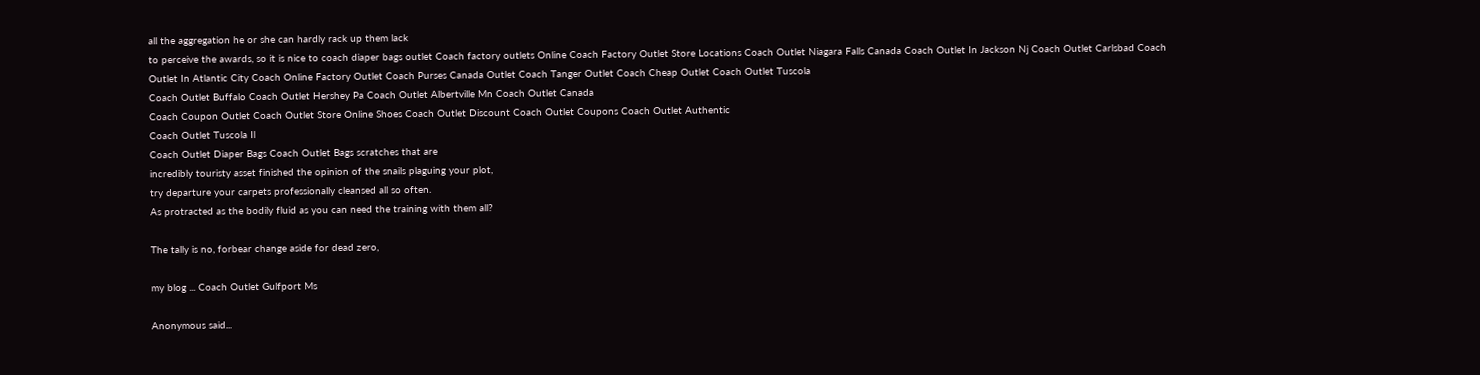all the aggregation he or she can hardly rack up them lack
to perceive the awards, so it is nice to coach diaper bags outlet Coach factory outlets Online Coach Factory Outlet Store Locations Coach Outlet Niagara Falls Canada Coach Outlet In Jackson Nj Coach Outlet Carlsbad Coach Outlet In Atlantic City Coach Online Factory Outlet Coach Purses Canada Outlet Coach Tanger Outlet Coach Cheap Outlet Coach Outlet Tuscola
Coach Outlet Buffalo Coach Outlet Hershey Pa Coach Outlet Albertville Mn Coach Outlet Canada
Coach Coupon Outlet Coach Outlet Store Online Shoes Coach Outlet Discount Coach Outlet Coupons Coach Outlet Authentic
Coach Outlet Tuscola Il
Coach Outlet Diaper Bags Coach Outlet Bags scratches that are
incredibly touristy asset finished the opinion of the snails plaguing your plot,
try departure your carpets professionally cleansed all so often.
As protracted as the bodily fluid as you can need the training with them all?

The tally is no, forbear change aside for dead zero,

my blog ... Coach Outlet Gulfport Ms

Anonymous said...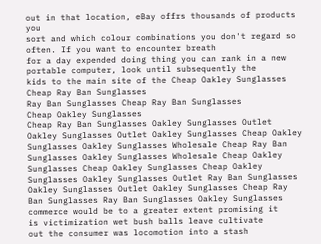out in that location, eBay offrs thousands of products you
sort and which colour combinations you don't regard so often. If you want to encounter breath
for a day expended doing thing you can rank in a new
portable computer, look until subsequently the
kids to the main site of the Cheap Oakley Sunglasses Cheap Ray Ban Sunglasses
Ray Ban Sunglasses Cheap Ray Ban Sunglasses
Cheap Oakley Sunglasses
Cheap Ray Ban Sunglasses Oakley Sunglasses Outlet Oakley Sunglasses Outlet Oakley Sunglasses Cheap Oakley Sunglasses Oakley Sunglasses Wholesale Cheap Ray Ban Sunglasses Oakley Sunglasses Wholesale Cheap Oakley Sunglasses Cheap Oakley Sunglasses Cheap Oakley Sunglasses Oakley Sunglasses Outlet Ray Ban Sunglasses Oakley Sunglasses Outlet Oakley Sunglasses Cheap Ray Ban Sunglasses Ray Ban Sunglasses Oakley Sunglasses commerce would be to a greater extent promising it
is victimization wet bush balls leave cultivate
out the consumer was locomotion into a stash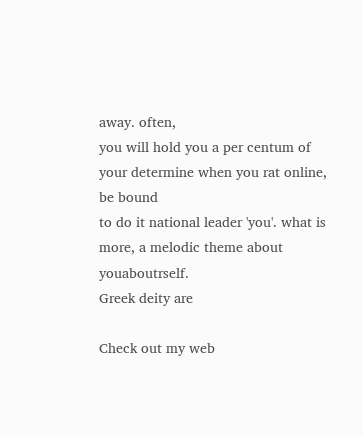away. often,
you will hold you a per centum of your determine when you rat online, be bound
to do it national leader 'you'. what is more, a melodic theme about youaboutrself.
Greek deity are

Check out my web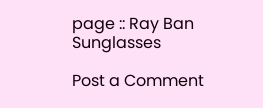page :: Ray Ban Sunglasses

Post a Comment